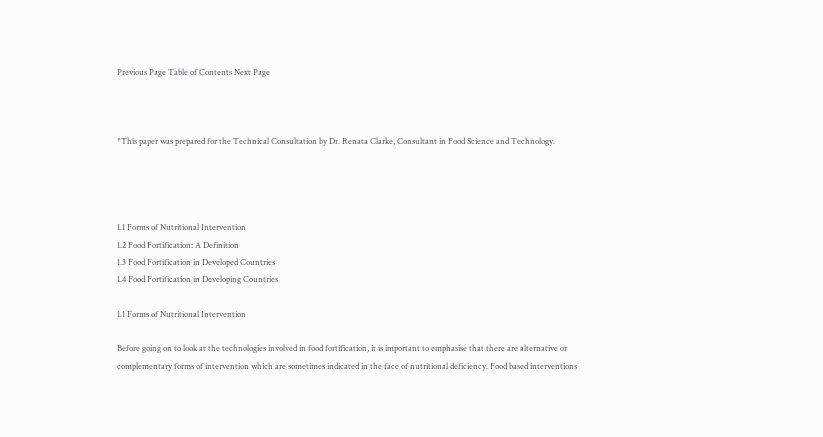Previous Page Table of Contents Next Page



*This paper was prepared for the Technical Consultation by Dr. Renata Clarke, Consultant in Food Science and Technology.




1.1 Forms of Nutritional Intervention
1.2 Food Fortification: A Definition
1.3 Food Fortification in Developed Countries
1.4 Food Fortification in Developing Countries

1.1 Forms of Nutritional Intervention

Before going on to look at the technologies involved in food fortification, it is important to emphasise that there are alternative or complementary forms of intervention which are sometimes indicated in the face of nutritional deficiency. Food based interventions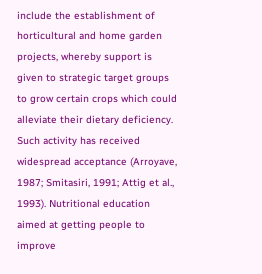include the establishment of horticultural and home garden projects, whereby support is given to strategic target groups to grow certain crops which could alleviate their dietary deficiency. Such activity has received widespread acceptance (Arroyave, 1987; Smitasiri, 1991; Attig et al., 1993). Nutritional education aimed at getting people to improve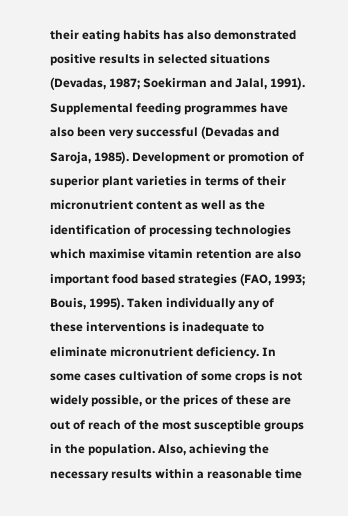their eating habits has also demonstrated positive results in selected situations (Devadas, 1987; Soekirman and Jalal, 1991). Supplemental feeding programmes have also been very successful (Devadas and Saroja, 1985). Development or promotion of superior plant varieties in terms of their micronutrient content as well as the identification of processing technologies which maximise vitamin retention are also important food based strategies (FAO, 1993; Bouis, 1995). Taken individually any of these interventions is inadequate to eliminate micronutrient deficiency. In some cases cultivation of some crops is not widely possible, or the prices of these are out of reach of the most susceptible groups in the population. Also, achieving the necessary results within a reasonable time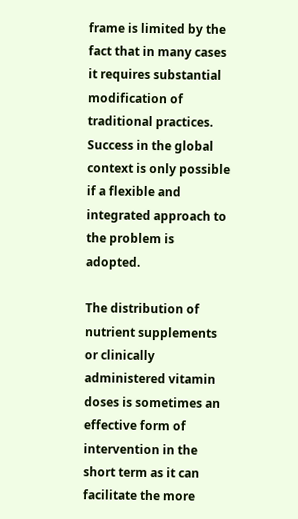frame is limited by the fact that in many cases it requires substantial modification of traditional practices. Success in the global context is only possible if a flexible and integrated approach to the problem is adopted.

The distribution of nutrient supplements or clinically administered vitamin doses is sometimes an effective form of intervention in the short term as it can facilitate the more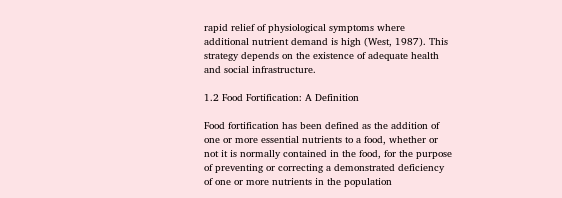rapid relief of physiological symptoms where additional nutrient demand is high (West, 1987). This strategy depends on the existence of adequate health and social infrastructure.

1.2 Food Fortification: A Definition

Food fortification has been defined as the addition of one or more essential nutrients to a food, whether or not it is normally contained in the food, for the purpose of preventing or correcting a demonstrated deficiency of one or more nutrients in the population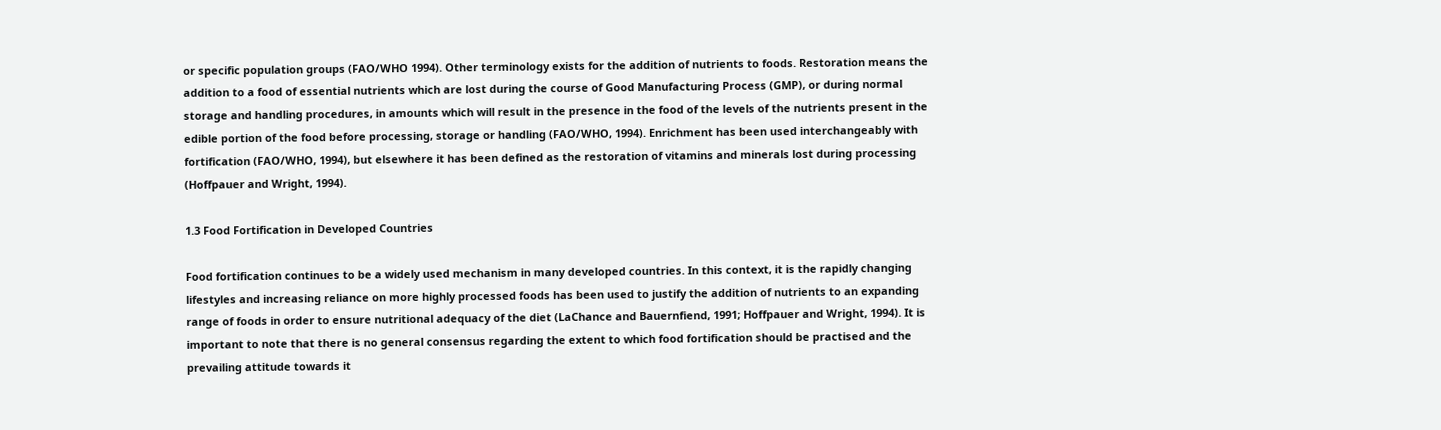or specific population groups (FAO/WHO 1994). Other terminology exists for the addition of nutrients to foods. Restoration means the addition to a food of essential nutrients which are lost during the course of Good Manufacturing Process (GMP), or during normal storage and handling procedures, in amounts which will result in the presence in the food of the levels of the nutrients present in the edible portion of the food before processing, storage or handling (FAO/WHO, 1994). Enrichment has been used interchangeably with fortification (FAO/WHO, 1994), but elsewhere it has been defined as the restoration of vitamins and minerals lost during processing (Hoffpauer and Wright, 1994).

1.3 Food Fortification in Developed Countries

Food fortification continues to be a widely used mechanism in many developed countries. In this context, it is the rapidly changing lifestyles and increasing reliance on more highly processed foods has been used to justify the addition of nutrients to an expanding range of foods in order to ensure nutritional adequacy of the diet (LaChance and Bauernfiend, 1991; Hoffpauer and Wright, 1994). It is important to note that there is no general consensus regarding the extent to which food fortification should be practised and the prevailing attitude towards it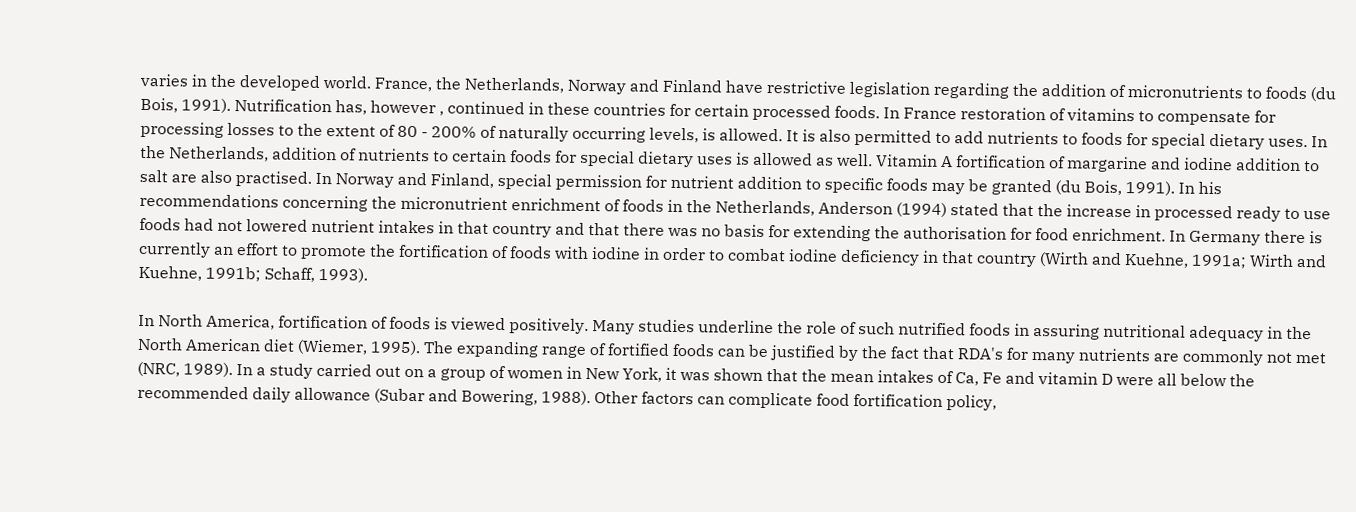varies in the developed world. France, the Netherlands, Norway and Finland have restrictive legislation regarding the addition of micronutrients to foods (du Bois, 1991). Nutrification has, however , continued in these countries for certain processed foods. In France restoration of vitamins to compensate for processing losses to the extent of 80 - 200% of naturally occurring levels, is allowed. It is also permitted to add nutrients to foods for special dietary uses. In the Netherlands, addition of nutrients to certain foods for special dietary uses is allowed as well. Vitamin A fortification of margarine and iodine addition to salt are also practised. In Norway and Finland, special permission for nutrient addition to specific foods may be granted (du Bois, 1991). In his recommendations concerning the micronutrient enrichment of foods in the Netherlands, Anderson (1994) stated that the increase in processed ready to use foods had not lowered nutrient intakes in that country and that there was no basis for extending the authorisation for food enrichment. In Germany there is currently an effort to promote the fortification of foods with iodine in order to combat iodine deficiency in that country (Wirth and Kuehne, 1991a; Wirth and Kuehne, 1991b; Schaff, 1993).

In North America, fortification of foods is viewed positively. Many studies underline the role of such nutrified foods in assuring nutritional adequacy in the North American diet (Wiemer, 1995). The expanding range of fortified foods can be justified by the fact that RDA's for many nutrients are commonly not met (NRC, 1989). In a study carried out on a group of women in New York, it was shown that the mean intakes of Ca, Fe and vitamin D were all below the recommended daily allowance (Subar and Bowering, 1988). Other factors can complicate food fortification policy,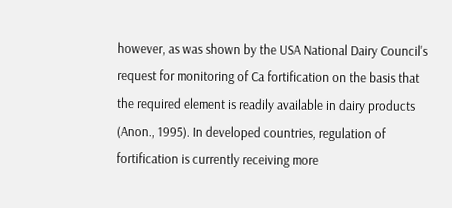however, as was shown by the USA National Dairy Council's request for monitoring of Ca fortification on the basis that the required element is readily available in dairy products (Anon., 1995). In developed countries, regulation of fortification is currently receiving more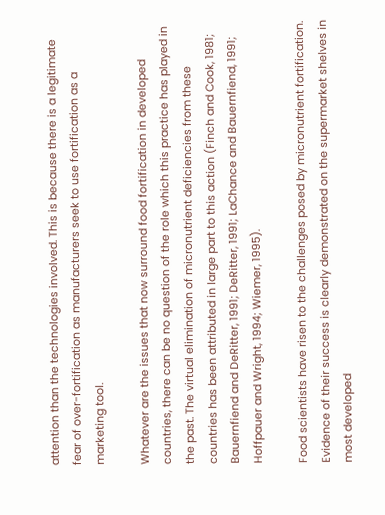attention than the technologies involved. This is because there is a legitimate fear of over-fortification as manufacturers seek to use fortification as a marketing tool.

Whatever are the issues that now surround food fortification in developed countries, there can be no question of the role which this practice has played in the past. The virtual elimination of micronutrient deficiencies from these countries has been attributed in large part to this action (Finch and Cook, 1981; Bauernfiend and DeRitter, 1991; DeRitter, 1991; LaChance and Bauernfiend, 1991; Hoffpauer and Wright, 1994; Wiemer, 1995).

Food scientists have risen to the challenges posed by micronutrient fortification. Evidence of their success is clearly demonstrated on the supermarket shelves in most developed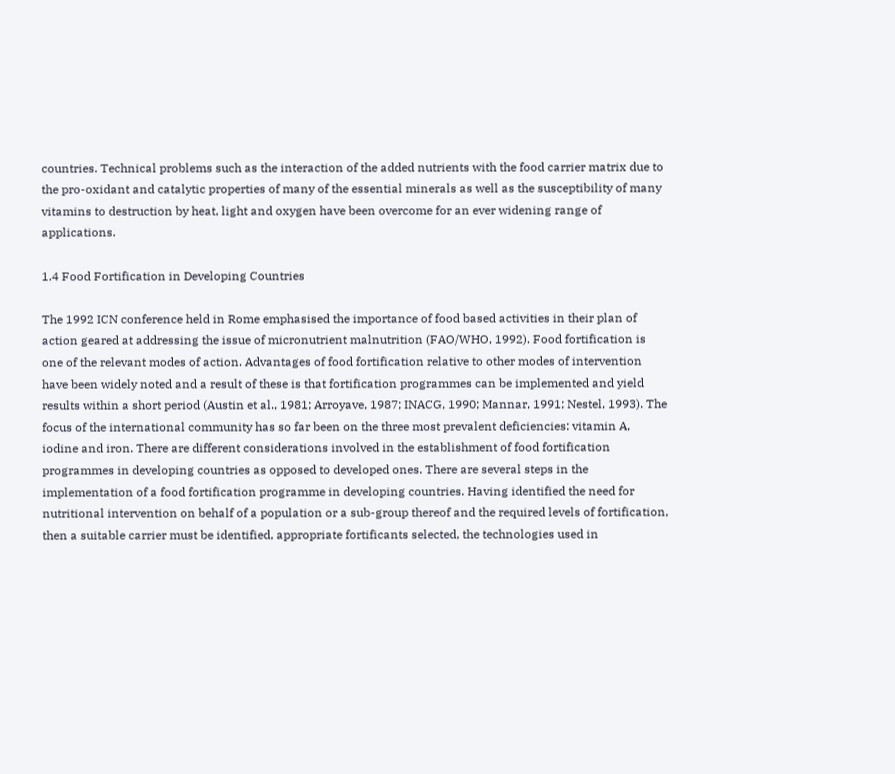countries. Technical problems such as the interaction of the added nutrients with the food carrier matrix due to the pro-oxidant and catalytic properties of many of the essential minerals as well as the susceptibility of many vitamins to destruction by heat, light and oxygen have been overcome for an ever widening range of applications.

1.4 Food Fortification in Developing Countries

The 1992 ICN conference held in Rome emphasised the importance of food based activities in their plan of action geared at addressing the issue of micronutrient malnutrition (FAO/WHO, 1992). Food fortification is one of the relevant modes of action. Advantages of food fortification relative to other modes of intervention have been widely noted and a result of these is that fortification programmes can be implemented and yield results within a short period (Austin et al., 1981; Arroyave, 1987; INACG, 1990; Mannar, 1991; Nestel, 1993). The focus of the international community has so far been on the three most prevalent deficiencies: vitamin A, iodine and iron. There are different considerations involved in the establishment of food fortification programmes in developing countries as opposed to developed ones. There are several steps in the implementation of a food fortification programme in developing countries. Having identified the need for nutritional intervention on behalf of a population or a sub-group thereof and the required levels of fortification, then a suitable carrier must be identified, appropriate fortificants selected, the technologies used in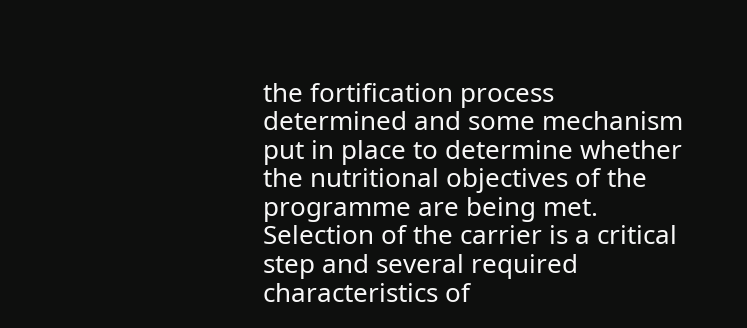the fortification process determined and some mechanism put in place to determine whether the nutritional objectives of the programme are being met. Selection of the carrier is a critical step and several required characteristics of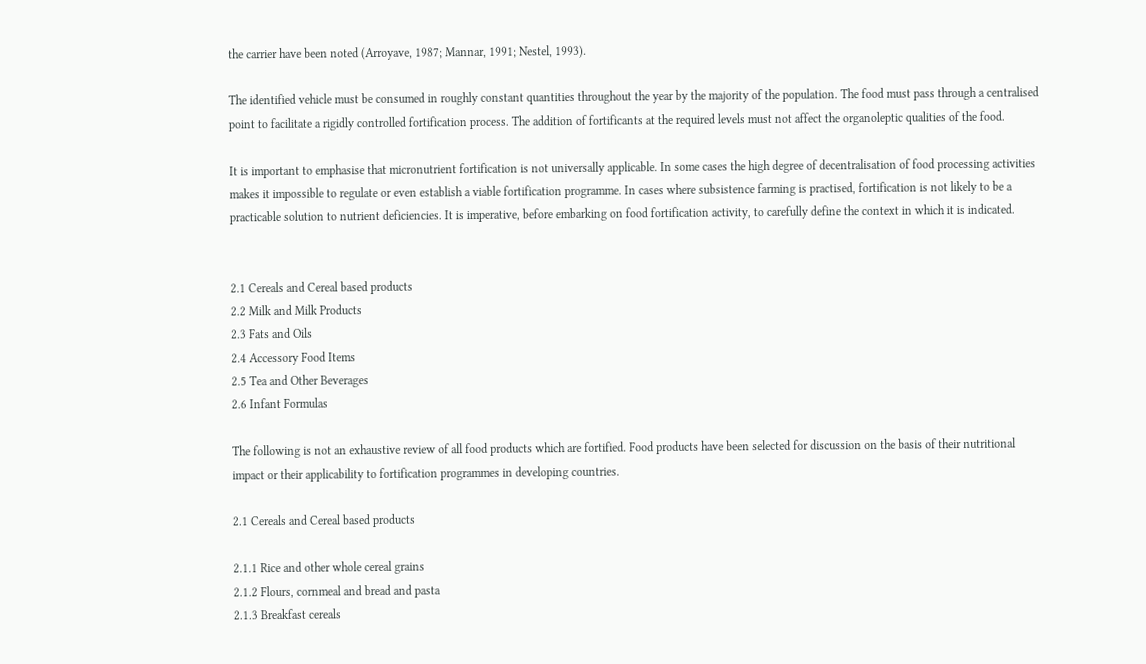the carrier have been noted (Arroyave, 1987; Mannar, 1991; Nestel, 1993).

The identified vehicle must be consumed in roughly constant quantities throughout the year by the majority of the population. The food must pass through a centralised point to facilitate a rigidly controlled fortification process. The addition of fortificants at the required levels must not affect the organoleptic qualities of the food.

It is important to emphasise that micronutrient fortification is not universally applicable. In some cases the high degree of decentralisation of food processing activities makes it impossible to regulate or even establish a viable fortification programme. In cases where subsistence farming is practised, fortification is not likely to be a practicable solution to nutrient deficiencies. It is imperative, before embarking on food fortification activity, to carefully define the context in which it is indicated.


2.1 Cereals and Cereal based products
2.2 Milk and Milk Products
2.3 Fats and Oils
2.4 Accessory Food Items
2.5 Tea and Other Beverages
2.6 Infant Formulas

The following is not an exhaustive review of all food products which are fortified. Food products have been selected for discussion on the basis of their nutritional impact or their applicability to fortification programmes in developing countries.

2.1 Cereals and Cereal based products

2.1.1 Rice and other whole cereal grains
2.1.2 Flours, cornmeal and bread and pasta
2.1.3 Breakfast cereals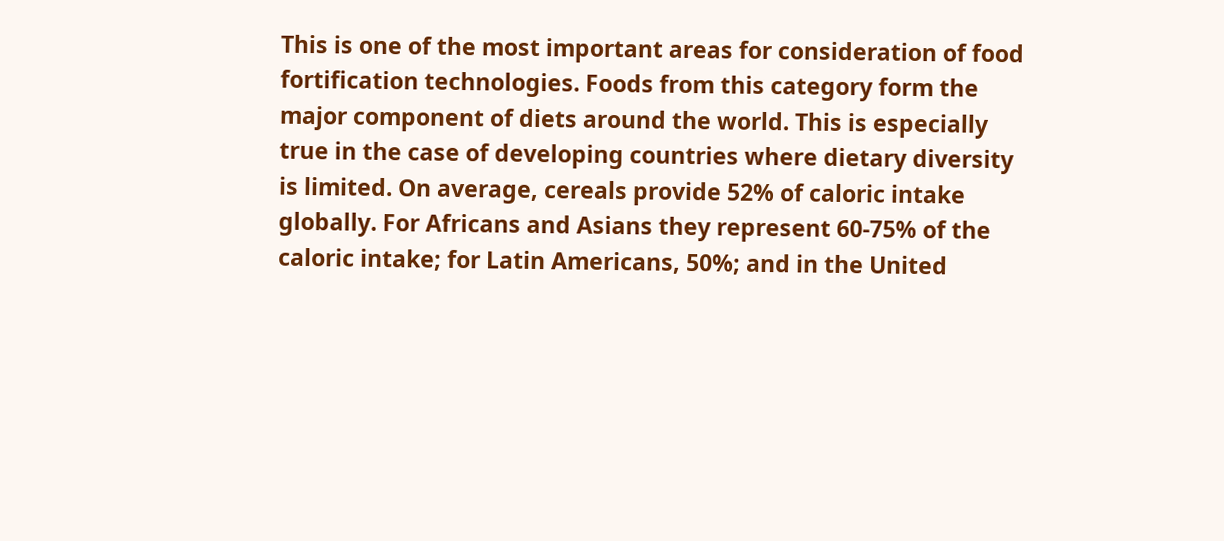This is one of the most important areas for consideration of food fortification technologies. Foods from this category form the major component of diets around the world. This is especially true in the case of developing countries where dietary diversity is limited. On average, cereals provide 52% of caloric intake globally. For Africans and Asians they represent 60-75% of the caloric intake; for Latin Americans, 50%; and in the United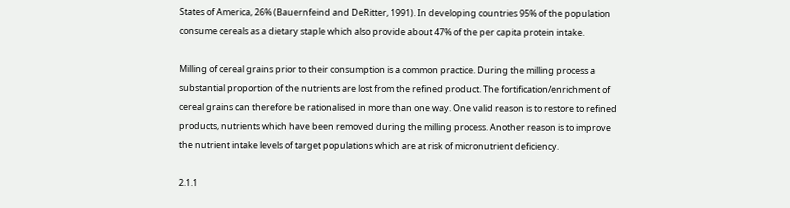States of America, 26% (Bauernfeind and DeRitter, 1991). In developing countries 95% of the population consume cereals as a dietary staple which also provide about 47% of the per capita protein intake.

Milling of cereal grains prior to their consumption is a common practice. During the milling process a substantial proportion of the nutrients are lost from the refined product. The fortification/enrichment of cereal grains can therefore be rationalised in more than one way. One valid reason is to restore to refined products, nutrients which have been removed during the milling process. Another reason is to improve the nutrient intake levels of target populations which are at risk of micronutrient deficiency.

2.1.1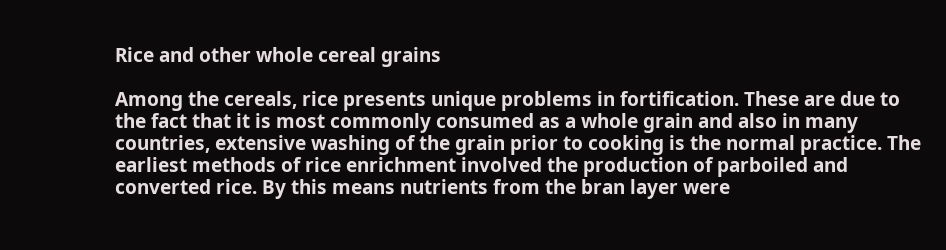Rice and other whole cereal grains

Among the cereals, rice presents unique problems in fortification. These are due to the fact that it is most commonly consumed as a whole grain and also in many countries, extensive washing of the grain prior to cooking is the normal practice. The earliest methods of rice enrichment involved the production of parboiled and converted rice. By this means nutrients from the bran layer were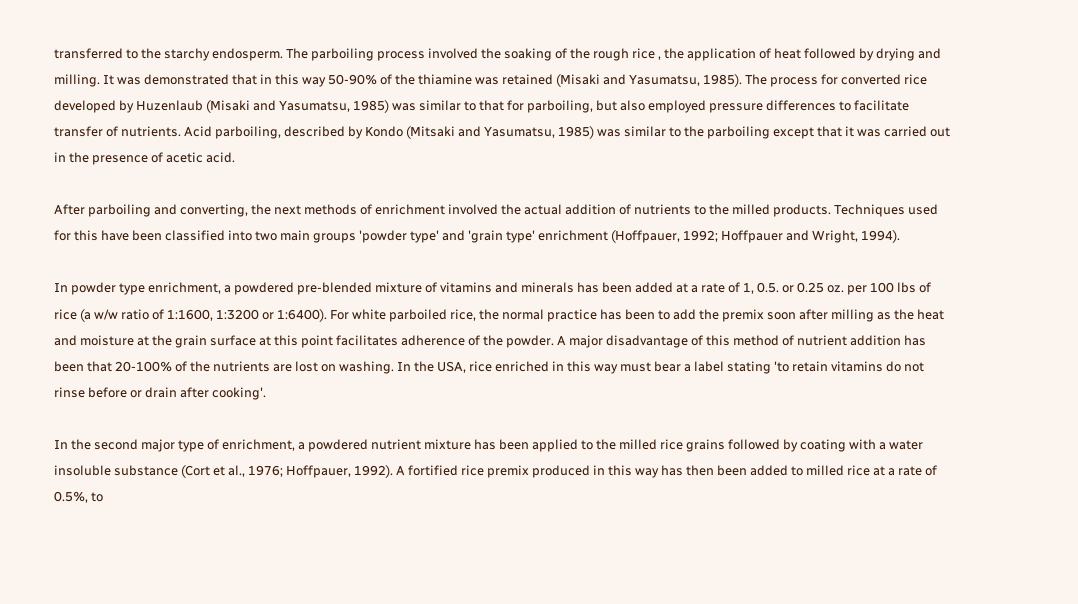transferred to the starchy endosperm. The parboiling process involved the soaking of the rough rice , the application of heat followed by drying and milling. It was demonstrated that in this way 50-90% of the thiamine was retained (Misaki and Yasumatsu, 1985). The process for converted rice developed by Huzenlaub (Misaki and Yasumatsu, 1985) was similar to that for parboiling, but also employed pressure differences to facilitate transfer of nutrients. Acid parboiling, described by Kondo (Mitsaki and Yasumatsu, 1985) was similar to the parboiling except that it was carried out in the presence of acetic acid.

After parboiling and converting, the next methods of enrichment involved the actual addition of nutrients to the milled products. Techniques used for this have been classified into two main groups 'powder type' and 'grain type' enrichment (Hoffpauer, 1992; Hoffpauer and Wright, 1994).

In powder type enrichment, a powdered pre-blended mixture of vitamins and minerals has been added at a rate of 1, 0.5. or 0.25 oz. per 100 lbs of rice (a w/w ratio of 1:1600, 1:3200 or 1:6400). For white parboiled rice, the normal practice has been to add the premix soon after milling as the heat and moisture at the grain surface at this point facilitates adherence of the powder. A major disadvantage of this method of nutrient addition has been that 20-100% of the nutrients are lost on washing. In the USA, rice enriched in this way must bear a label stating 'to retain vitamins do not rinse before or drain after cooking'.

In the second major type of enrichment, a powdered nutrient mixture has been applied to the milled rice grains followed by coating with a water insoluble substance (Cort et al., 1976; Hoffpauer, 1992). A fortified rice premix produced in this way has then been added to milled rice at a rate of 0.5%, to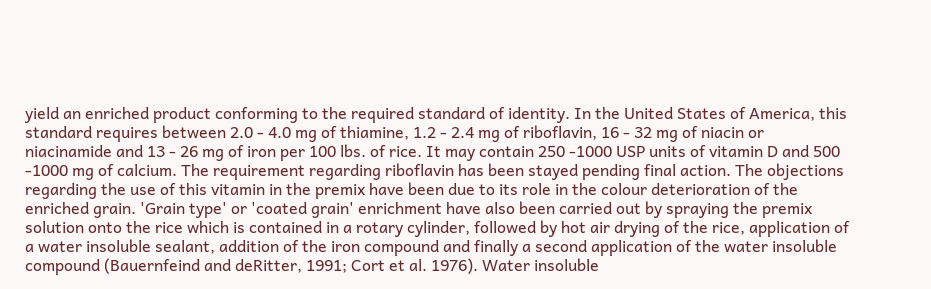yield an enriched product conforming to the required standard of identity. In the United States of America, this standard requires between 2.0 - 4.0 mg of thiamine, 1.2 - 2.4 mg of riboflavin, 16 - 32 mg of niacin or niacinamide and 13 - 26 mg of iron per 100 lbs. of rice. It may contain 250 -1000 USP units of vitamin D and 500 -1000 mg of calcium. The requirement regarding riboflavin has been stayed pending final action. The objections regarding the use of this vitamin in the premix have been due to its role in the colour deterioration of the enriched grain. 'Grain type' or 'coated grain' enrichment have also been carried out by spraying the premix solution onto the rice which is contained in a rotary cylinder, followed by hot air drying of the rice, application of a water insoluble sealant, addition of the iron compound and finally a second application of the water insoluble compound (Bauernfeind and deRitter, 1991; Cort et al. 1976). Water insoluble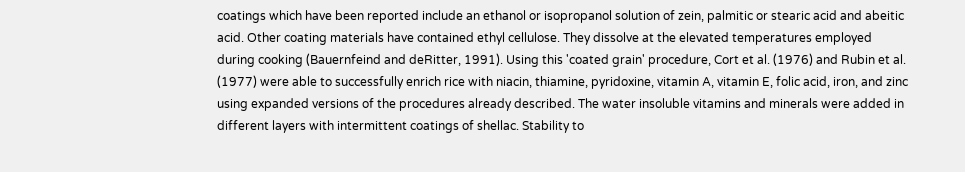coatings which have been reported include an ethanol or isopropanol solution of zein, palmitic or stearic acid and abeitic acid. Other coating materials have contained ethyl cellulose. They dissolve at the elevated temperatures employed during cooking (Bauernfeind and deRitter, 1991). Using this 'coated grain' procedure, Cort et al. (1976) and Rubin et al. (1977) were able to successfully enrich rice with niacin, thiamine, pyridoxine, vitamin A, vitamin E, folic acid, iron, and zinc using expanded versions of the procedures already described. The water insoluble vitamins and minerals were added in different layers with intermittent coatings of shellac. Stability to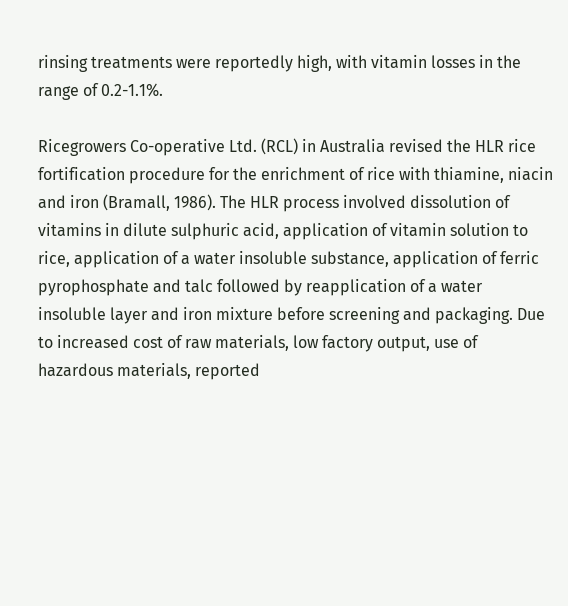rinsing treatments were reportedly high, with vitamin losses in the range of 0.2-1.1%.

Ricegrowers Co-operative Ltd. (RCL) in Australia revised the HLR rice fortification procedure for the enrichment of rice with thiamine, niacin and iron (Bramall, 1986). The HLR process involved dissolution of vitamins in dilute sulphuric acid, application of vitamin solution to rice, application of a water insoluble substance, application of ferric pyrophosphate and talc followed by reapplication of a water insoluble layer and iron mixture before screening and packaging. Due to increased cost of raw materials, low factory output, use of hazardous materials, reported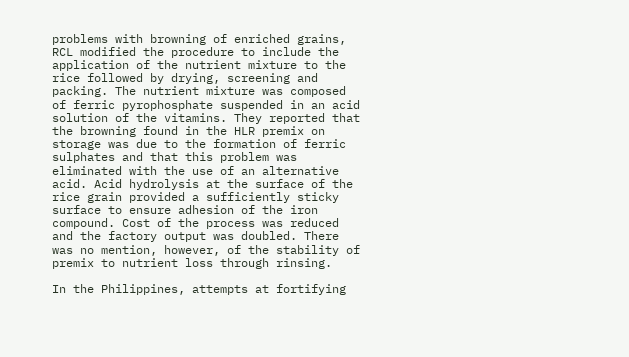problems with browning of enriched grains, RCL modified the procedure to include the application of the nutrient mixture to the rice followed by drying, screening and packing. The nutrient mixture was composed of ferric pyrophosphate suspended in an acid solution of the vitamins. They reported that the browning found in the HLR premix on storage was due to the formation of ferric sulphates and that this problem was eliminated with the use of an alternative acid. Acid hydrolysis at the surface of the rice grain provided a sufficiently sticky surface to ensure adhesion of the iron compound. Cost of the process was reduced and the factory output was doubled. There was no mention, however, of the stability of premix to nutrient loss through rinsing.

In the Philippines, attempts at fortifying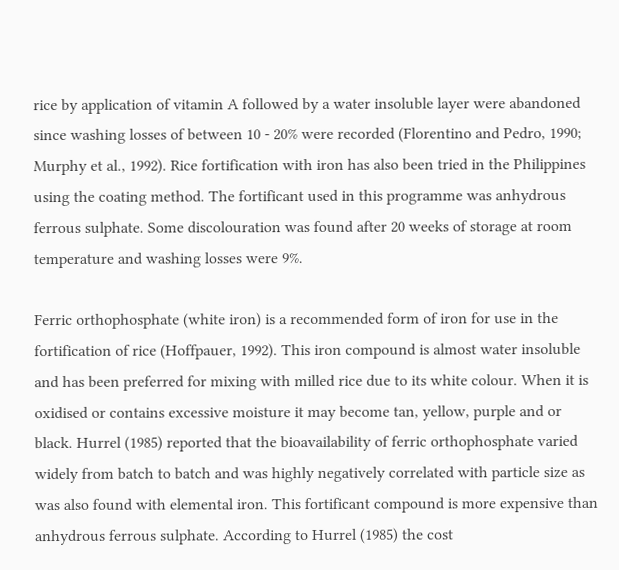rice by application of vitamin A followed by a water insoluble layer were abandoned since washing losses of between 10 - 20% were recorded (Florentino and Pedro, 1990; Murphy et al., 1992). Rice fortification with iron has also been tried in the Philippines using the coating method. The fortificant used in this programme was anhydrous ferrous sulphate. Some discolouration was found after 20 weeks of storage at room temperature and washing losses were 9%.

Ferric orthophosphate (white iron) is a recommended form of iron for use in the fortification of rice (Hoffpauer, 1992). This iron compound is almost water insoluble and has been preferred for mixing with milled rice due to its white colour. When it is oxidised or contains excessive moisture it may become tan, yellow, purple and or black. Hurrel (1985) reported that the bioavailability of ferric orthophosphate varied widely from batch to batch and was highly negatively correlated with particle size as was also found with elemental iron. This fortificant compound is more expensive than anhydrous ferrous sulphate. According to Hurrel (1985) the cost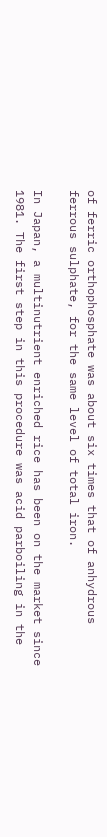of ferric orthophosphate was about six times that of anhydrous ferrous sulphate, for the same level of total iron.

In Japan, a multinutrient enriched rice has been on the market since 1981. The first step in this procedure was acid parboiling in the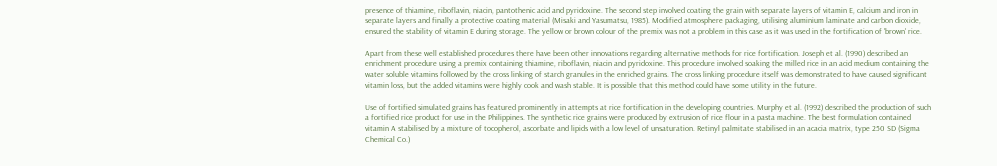presence of thiamine, riboflavin, niacin, pantothenic acid and pyridoxine. The second step involved coating the grain with separate layers of vitamin E, calcium and iron in separate layers and finally a protective coating material (Misaki and Yasumatsu, 1985). Modified atmosphere packaging, utilising aluminium laminate and carbon dioxide, ensured the stability of vitamin E during storage. The yellow or brown colour of the premix was not a problem in this case as it was used in the fortification of 'brown' rice.

Apart from these well established procedures there have been other innovations regarding alternative methods for rice fortification. Joseph et al. (1990) described an enrichment procedure using a premix containing thiamine, riboflavin, niacin and pyridoxine. This procedure involved soaking the milled rice in an acid medium containing the water soluble vitamins followed by the cross linking of starch granules in the enriched grains. The cross linking procedure itself was demonstrated to have caused significant vitamin loss, but the added vitamins were highly cook and wash stable. It is possible that this method could have some utility in the future.

Use of fortified simulated grains has featured prominently in attempts at rice fortification in the developing countries. Murphy et al. (1992) described the production of such a fortified rice product for use in the Philippines. The synthetic rice grains were produced by extrusion of rice flour in a pasta machine. The best formulation contained vitamin A stabilised by a mixture of tocopherol, ascorbate and lipids with a low level of unsaturation. Retinyl palmitate stabilised in an acacia matrix, type 250 SD (Sigma Chemical Co.)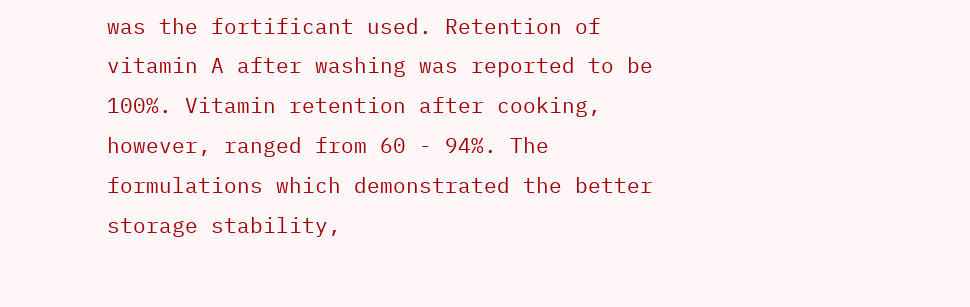was the fortificant used. Retention of vitamin A after washing was reported to be 100%. Vitamin retention after cooking, however, ranged from 60 - 94%. The formulations which demonstrated the better storage stability,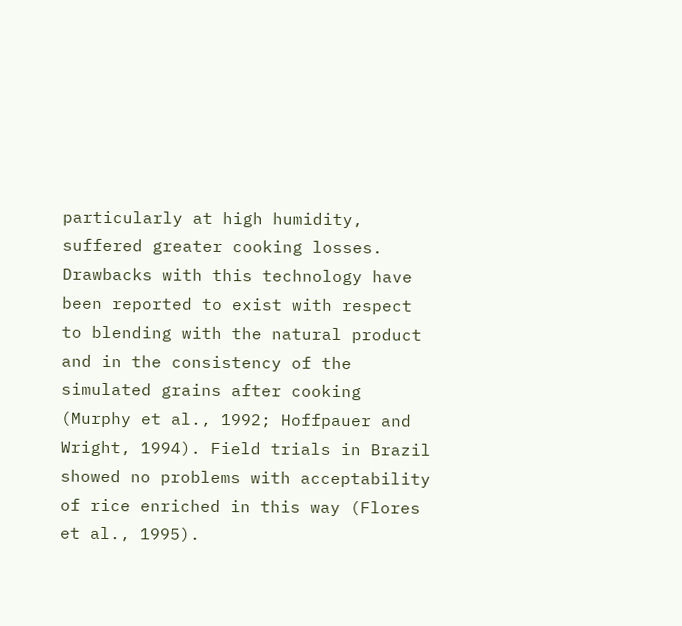particularly at high humidity, suffered greater cooking losses. Drawbacks with this technology have been reported to exist with respect to blending with the natural product and in the consistency of the simulated grains after cooking (Murphy et al., 1992; Hoffpauer and Wright, 1994). Field trials in Brazil showed no problems with acceptability of rice enriched in this way (Flores et al., 1995).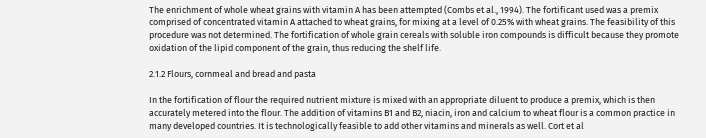The enrichment of whole wheat grains with vitamin A has been attempted (Combs et al., 1994). The fortificant used was a premix comprised of concentrated vitamin A attached to wheat grains, for mixing at a level of 0.25% with wheat grains. The feasibility of this procedure was not determined. The fortification of whole grain cereals with soluble iron compounds is difficult because they promote oxidation of the lipid component of the grain, thus reducing the shelf life.

2.1.2 Flours, cornmeal and bread and pasta

In the fortification of flour the required nutrient mixture is mixed with an appropriate diluent to produce a premix, which is then accurately metered into the flour. The addition of vitamins B1 and B2, niacin, iron and calcium to wheat flour is a common practice in many developed countries. It is technologically feasible to add other vitamins and minerals as well. Cort et al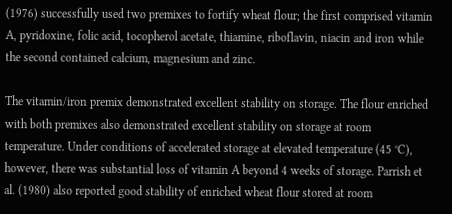(1976) successfully used two premixes to fortify wheat flour; the first comprised vitamin A, pyridoxine, folic acid, tocopherol acetate, thiamine, riboflavin, niacin and iron while the second contained calcium, magnesium and zinc.

The vitamin/iron premix demonstrated excellent stability on storage. The flour enriched with both premixes also demonstrated excellent stability on storage at room temperature. Under conditions of accelerated storage at elevated temperature (45 °C), however, there was substantial loss of vitamin A beyond 4 weeks of storage. Parrish et al. (1980) also reported good stability of enriched wheat flour stored at room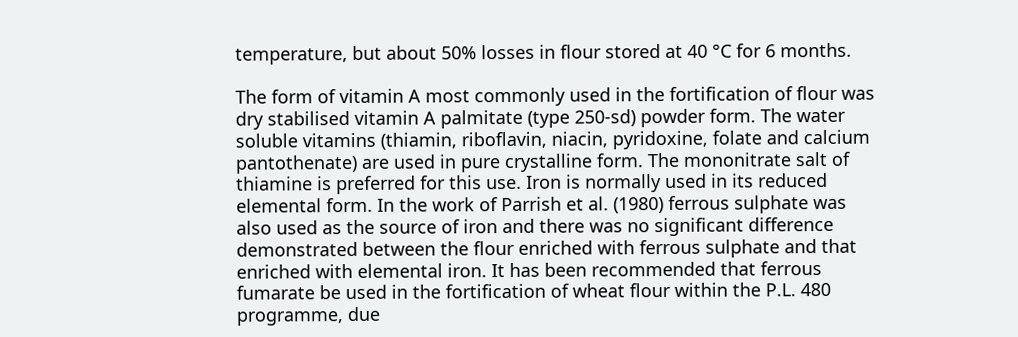temperature, but about 50% losses in flour stored at 40 °C for 6 months.

The form of vitamin A most commonly used in the fortification of flour was dry stabilised vitamin A palmitate (type 250-sd) powder form. The water soluble vitamins (thiamin, riboflavin, niacin, pyridoxine, folate and calcium pantothenate) are used in pure crystalline form. The mononitrate salt of thiamine is preferred for this use. Iron is normally used in its reduced elemental form. In the work of Parrish et al. (1980) ferrous sulphate was also used as the source of iron and there was no significant difference demonstrated between the flour enriched with ferrous sulphate and that enriched with elemental iron. It has been recommended that ferrous fumarate be used in the fortification of wheat flour within the P.L. 480 programme, due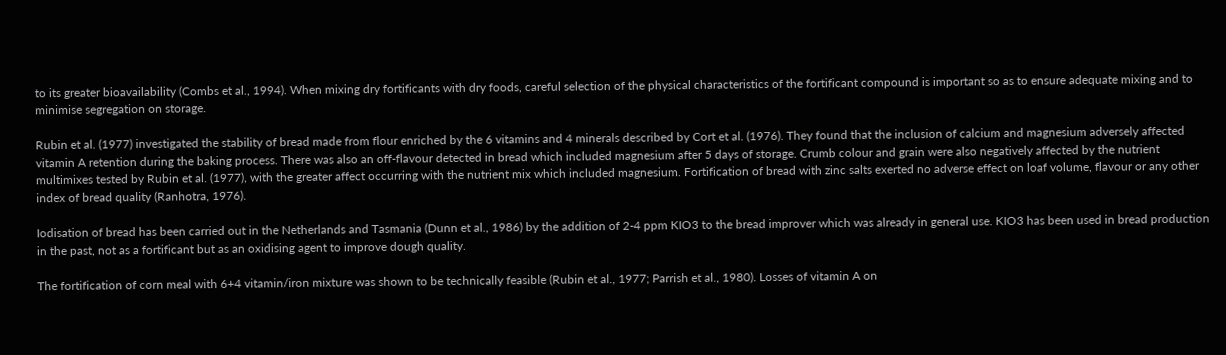to its greater bioavailability (Combs et al., 1994). When mixing dry fortificants with dry foods, careful selection of the physical characteristics of the fortificant compound is important so as to ensure adequate mixing and to minimise segregation on storage.

Rubin et al. (1977) investigated the stability of bread made from flour enriched by the 6 vitamins and 4 minerals described by Cort et al. (1976). They found that the inclusion of calcium and magnesium adversely affected vitamin A retention during the baking process. There was also an off-flavour detected in bread which included magnesium after 5 days of storage. Crumb colour and grain were also negatively affected by the nutrient multimixes tested by Rubin et al. (1977), with the greater affect occurring with the nutrient mix which included magnesium. Fortification of bread with zinc salts exerted no adverse effect on loaf volume, flavour or any other index of bread quality (Ranhotra, 1976).

Iodisation of bread has been carried out in the Netherlands and Tasmania (Dunn et al., 1986) by the addition of 2-4 ppm KIO3 to the bread improver which was already in general use. KIO3 has been used in bread production in the past, not as a fortificant but as an oxidising agent to improve dough quality.

The fortification of corn meal with 6+4 vitamin/iron mixture was shown to be technically feasible (Rubin et al., 1977; Parrish et al., 1980). Losses of vitamin A on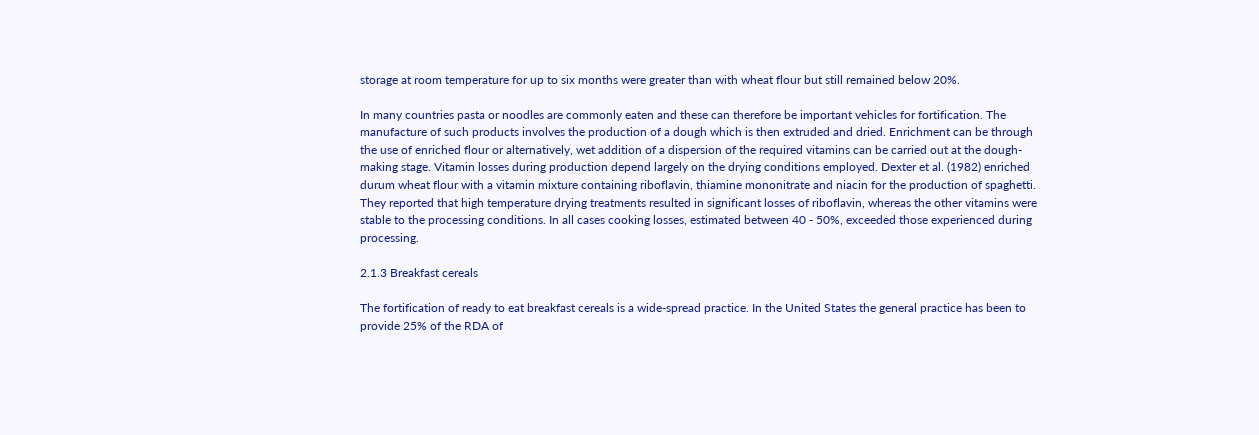storage at room temperature for up to six months were greater than with wheat flour but still remained below 20%.

In many countries pasta or noodles are commonly eaten and these can therefore be important vehicles for fortification. The manufacture of such products involves the production of a dough which is then extruded and dried. Enrichment can be through the use of enriched flour or alternatively, wet addition of a dispersion of the required vitamins can be carried out at the dough-making stage. Vitamin losses during production depend largely on the drying conditions employed. Dexter et al. (1982) enriched durum wheat flour with a vitamin mixture containing riboflavin, thiamine mononitrate and niacin for the production of spaghetti. They reported that high temperature drying treatments resulted in significant losses of riboflavin, whereas the other vitamins were stable to the processing conditions. In all cases cooking losses, estimated between 40 - 50%, exceeded those experienced during processing.

2.1.3 Breakfast cereals

The fortification of ready to eat breakfast cereals is a wide-spread practice. In the United States the general practice has been to provide 25% of the RDA of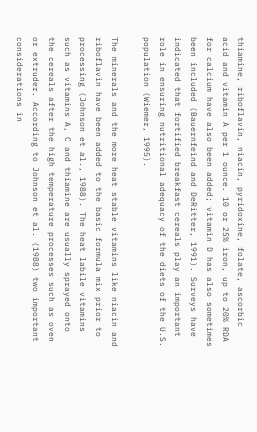thiamine, riboflavin, niacin, pyridoxine, folate, ascorbic acid and vitamin A per 1 ounce. 10 or 25% iron, up to 20% RDA for calcium have also been added; vitamin D has also sometimes been included (Bauernfeind and DeRitter, 1991). Surveys have indicated that fortified breakfast cereals play an important role in ensuring nutritional adequacy of the diets of the U.S. population (Wiemer, 1995).

The minerals and the more heat stable vitamins like niacin and riboflavin have been added to the basic formula mix prior to processing (Johnson et al., 1988). The heat labile vitamins such as vitamins A, C and thiamine are usually sprayed onto the cereals after the high temperature processes such as oven or extruder. According to Johnson et al. (1988) two important considerations in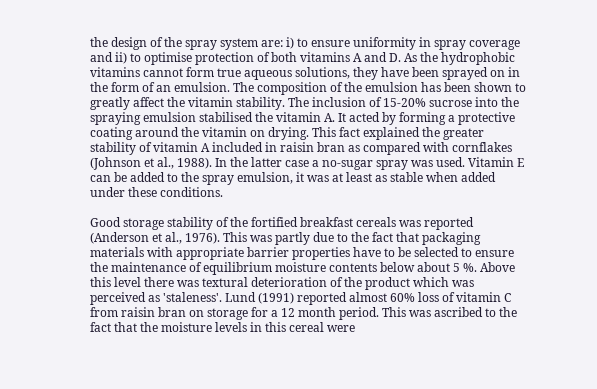the design of the spray system are: i) to ensure uniformity in spray coverage and ii) to optimise protection of both vitamins A and D. As the hydrophobic vitamins cannot form true aqueous solutions, they have been sprayed on in the form of an emulsion. The composition of the emulsion has been shown to greatly affect the vitamin stability. The inclusion of 15-20% sucrose into the spraying emulsion stabilised the vitamin A. It acted by forming a protective coating around the vitamin on drying. This fact explained the greater stability of vitamin A included in raisin bran as compared with cornflakes (Johnson et al., 1988). In the latter case a no-sugar spray was used. Vitamin E can be added to the spray emulsion, it was at least as stable when added under these conditions.

Good storage stability of the fortified breakfast cereals was reported (Anderson et al., 1976). This was partly due to the fact that packaging materials with appropriate barrier properties have to be selected to ensure the maintenance of equilibrium moisture contents below about 5 %. Above this level there was textural deterioration of the product which was perceived as 'staleness'. Lund (1991) reported almost 60% loss of vitamin C from raisin bran on storage for a 12 month period. This was ascribed to the fact that the moisture levels in this cereal were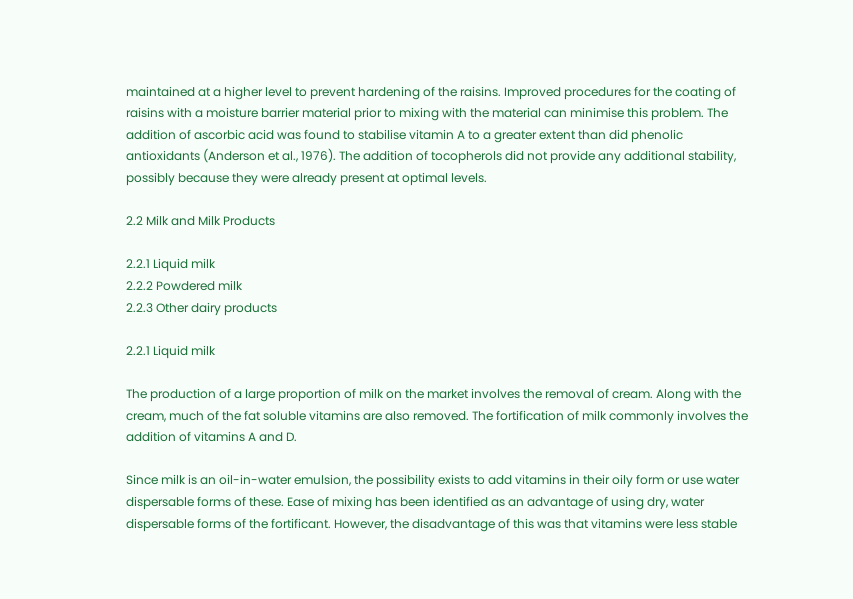maintained at a higher level to prevent hardening of the raisins. Improved procedures for the coating of raisins with a moisture barrier material prior to mixing with the material can minimise this problem. The addition of ascorbic acid was found to stabilise vitamin A to a greater extent than did phenolic antioxidants (Anderson et al., 1976). The addition of tocopherols did not provide any additional stability, possibly because they were already present at optimal levels.

2.2 Milk and Milk Products

2.2.1 Liquid milk
2.2.2 Powdered milk
2.2.3 Other dairy products

2.2.1 Liquid milk

The production of a large proportion of milk on the market involves the removal of cream. Along with the cream, much of the fat soluble vitamins are also removed. The fortification of milk commonly involves the addition of vitamins A and D.

Since milk is an oil-in-water emulsion, the possibility exists to add vitamins in their oily form or use water dispersable forms of these. Ease of mixing has been identified as an advantage of using dry, water dispersable forms of the fortificant. However, the disadvantage of this was that vitamins were less stable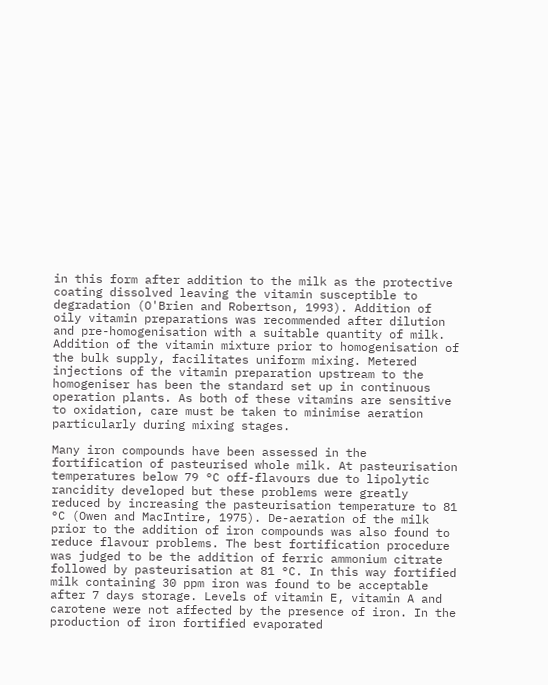in this form after addition to the milk as the protective coating dissolved leaving the vitamin susceptible to degradation (O'Brien and Robertson, 1993). Addition of oily vitamin preparations was recommended after dilution and pre-homogenisation with a suitable quantity of milk. Addition of the vitamin mixture prior to homogenisation of the bulk supply, facilitates uniform mixing. Metered injections of the vitamin preparation upstream to the homogeniser has been the standard set up in continuous operation plants. As both of these vitamins are sensitive to oxidation, care must be taken to minimise aeration particularly during mixing stages.

Many iron compounds have been assessed in the fortification of pasteurised whole milk. At pasteurisation temperatures below 79 °C off-flavours due to lipolytic rancidity developed but these problems were greatly reduced by increasing the pasteurisation temperature to 81 °C (Owen and MacIntire, 1975). De-aeration of the milk prior to the addition of iron compounds was also found to reduce flavour problems. The best fortification procedure was judged to be the addition of ferric ammonium citrate followed by pasteurisation at 81 °C. In this way fortified milk containing 30 ppm iron was found to be acceptable after 7 days storage. Levels of vitamin E, vitamin A and carotene were not affected by the presence of iron. In the production of iron fortified evaporated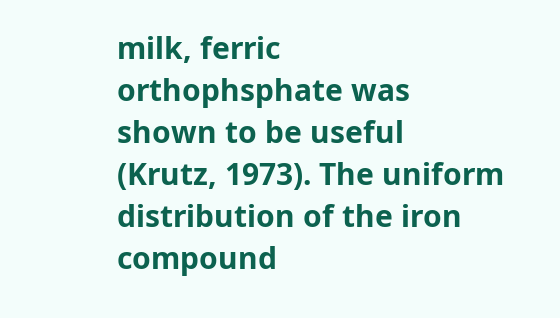milk, ferric orthophsphate was shown to be useful (Krutz, 1973). The uniform distribution of the iron compound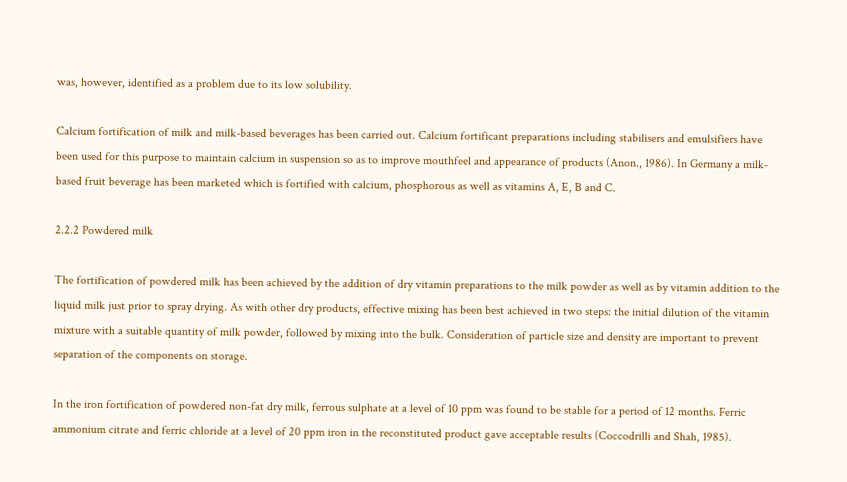was, however, identified as a problem due to its low solubility.

Calcium fortification of milk and milk-based beverages has been carried out. Calcium fortificant preparations including stabilisers and emulsifiers have been used for this purpose to maintain calcium in suspension so as to improve mouthfeel and appearance of products (Anon., 1986). In Germany a milk-based fruit beverage has been marketed which is fortified with calcium, phosphorous as well as vitamins A, E, B and C.

2.2.2 Powdered milk

The fortification of powdered milk has been achieved by the addition of dry vitamin preparations to the milk powder as well as by vitamin addition to the liquid milk just prior to spray drying. As with other dry products, effective mixing has been best achieved in two steps: the initial dilution of the vitamin mixture with a suitable quantity of milk powder, followed by mixing into the bulk. Consideration of particle size and density are important to prevent separation of the components on storage.

In the iron fortification of powdered non-fat dry milk, ferrous sulphate at a level of 10 ppm was found to be stable for a period of 12 months. Ferric ammonium citrate and ferric chloride at a level of 20 ppm iron in the reconstituted product gave acceptable results (Coccodrilli and Shah, 1985).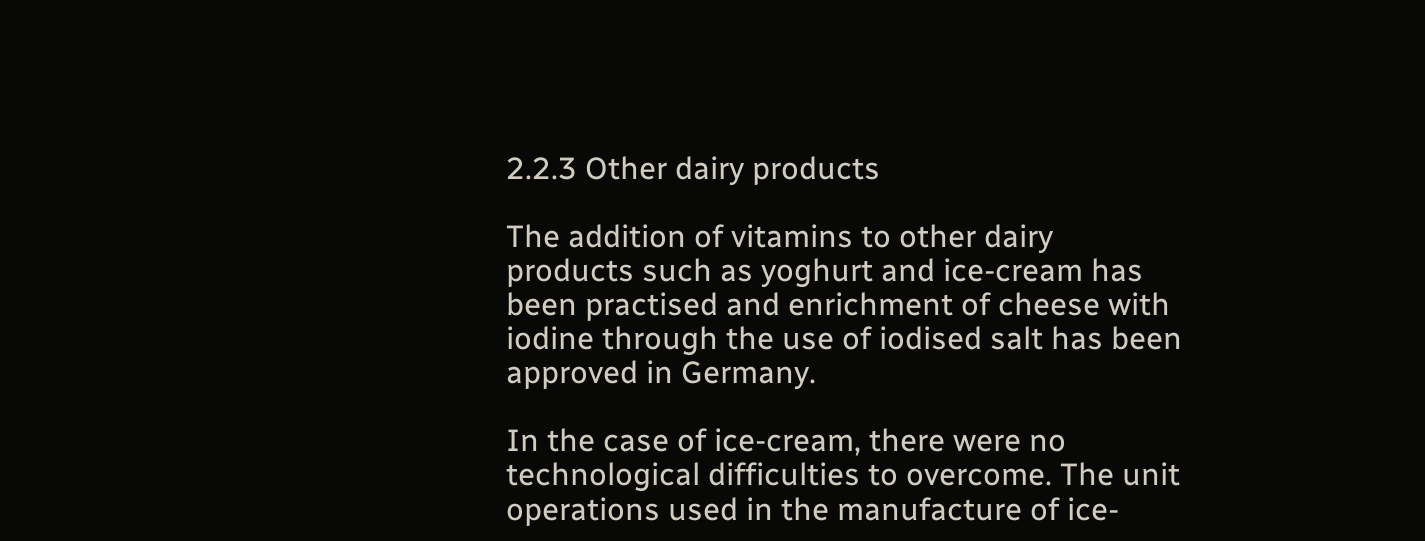2.2.3 Other dairy products

The addition of vitamins to other dairy products such as yoghurt and ice-cream has been practised and enrichment of cheese with iodine through the use of iodised salt has been approved in Germany.

In the case of ice-cream, there were no technological difficulties to overcome. The unit operations used in the manufacture of ice-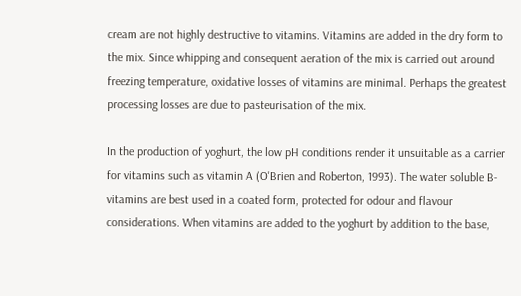cream are not highly destructive to vitamins. Vitamins are added in the dry form to the mix. Since whipping and consequent aeration of the mix is carried out around freezing temperature, oxidative losses of vitamins are minimal. Perhaps the greatest processing losses are due to pasteurisation of the mix.

In the production of yoghurt, the low pH conditions render it unsuitable as a carrier for vitamins such as vitamin A (O'Brien and Roberton, 1993). The water soluble B-vitamins are best used in a coated form, protected for odour and flavour considerations. When vitamins are added to the yoghurt by addition to the base,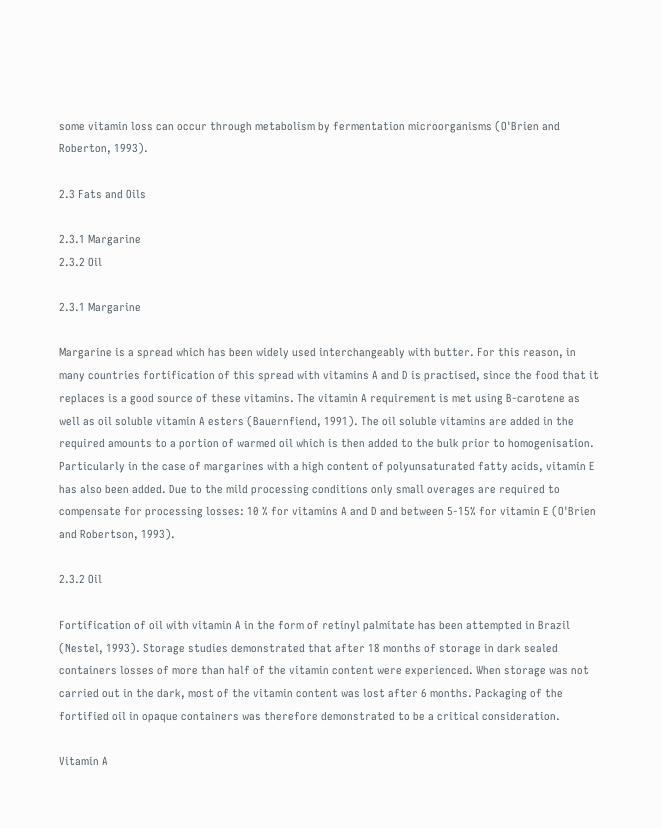some vitamin loss can occur through metabolism by fermentation microorganisms (O'Brien and Roberton, 1993).

2.3 Fats and Oils

2.3.1 Margarine
2.3.2 Oil

2.3.1 Margarine

Margarine is a spread which has been widely used interchangeably with butter. For this reason, in many countries fortification of this spread with vitamins A and D is practised, since the food that it replaces is a good source of these vitamins. The vitamin A requirement is met using B-carotene as well as oil soluble vitamin A esters (Bauernfiend, 1991). The oil soluble vitamins are added in the required amounts to a portion of warmed oil which is then added to the bulk prior to homogenisation. Particularly in the case of margarines with a high content of polyunsaturated fatty acids, vitamin E has also been added. Due to the mild processing conditions only small overages are required to compensate for processing losses: 10 % for vitamins A and D and between 5-15% for vitamin E (O'Brien and Robertson, 1993).

2.3.2 Oil

Fortification of oil with vitamin A in the form of retinyl palmitate has been attempted in Brazil (Nestel, 1993). Storage studies demonstrated that after 18 months of storage in dark sealed containers losses of more than half of the vitamin content were experienced. When storage was not carried out in the dark, most of the vitamin content was lost after 6 months. Packaging of the fortified oil in opaque containers was therefore demonstrated to be a critical consideration.

Vitamin A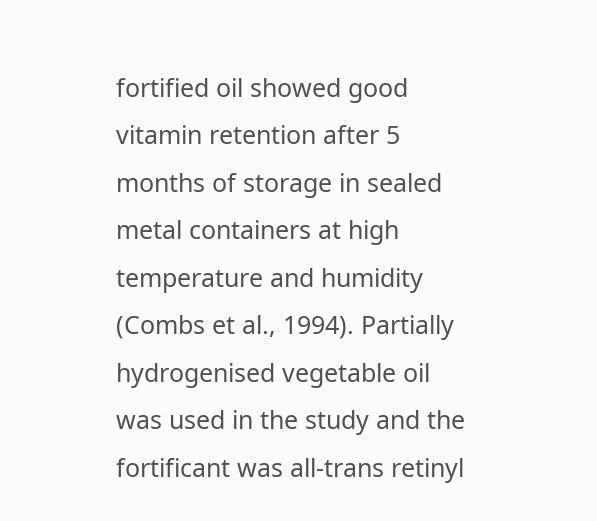fortified oil showed good vitamin retention after 5 months of storage in sealed metal containers at high temperature and humidity (Combs et al., 1994). Partially hydrogenised vegetable oil was used in the study and the fortificant was all-trans retinyl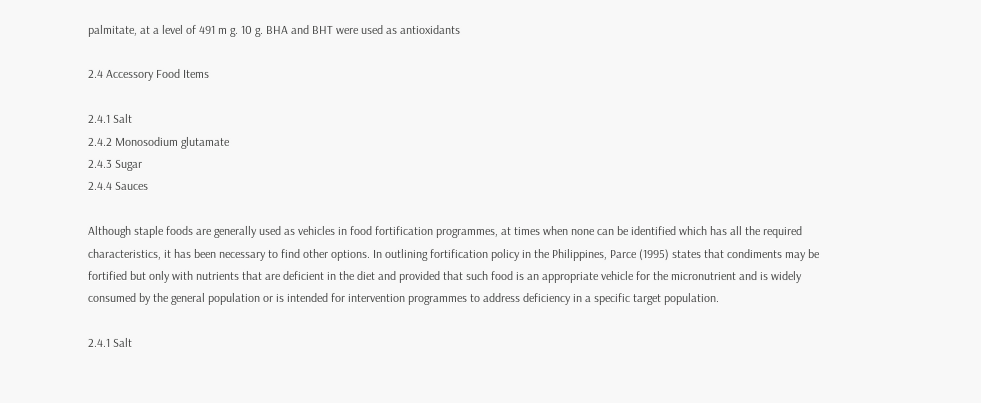palmitate, at a level of 491 m g. 10 g. BHA and BHT were used as antioxidants

2.4 Accessory Food Items

2.4.1 Salt
2.4.2 Monosodium glutamate
2.4.3 Sugar
2.4.4 Sauces

Although staple foods are generally used as vehicles in food fortification programmes, at times when none can be identified which has all the required characteristics, it has been necessary to find other options. In outlining fortification policy in the Philippines, Parce (1995) states that condiments may be fortified but only with nutrients that are deficient in the diet and provided that such food is an appropriate vehicle for the micronutrient and is widely consumed by the general population or is intended for intervention programmes to address deficiency in a specific target population.

2.4.1 Salt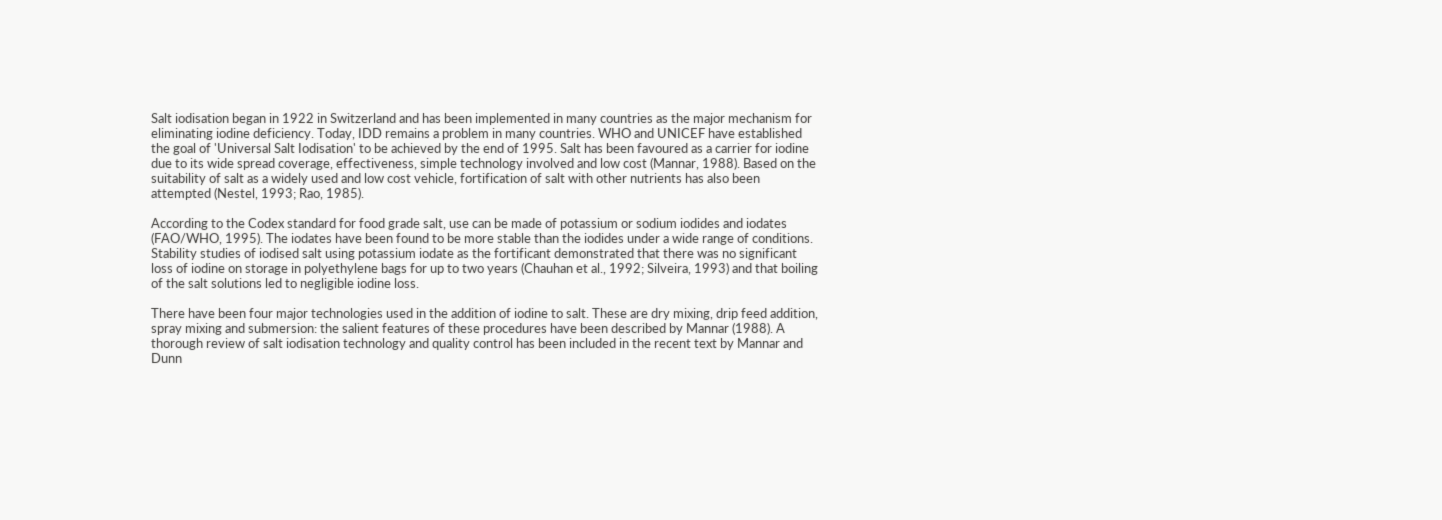Salt iodisation began in 1922 in Switzerland and has been implemented in many countries as the major mechanism for eliminating iodine deficiency. Today, IDD remains a problem in many countries. WHO and UNICEF have established the goal of 'Universal Salt Iodisation' to be achieved by the end of 1995. Salt has been favoured as a carrier for iodine due to its wide spread coverage, effectiveness, simple technology involved and low cost (Mannar, 1988). Based on the suitability of salt as a widely used and low cost vehicle, fortification of salt with other nutrients has also been attempted (Nestel, 1993; Rao, 1985).

According to the Codex standard for food grade salt, use can be made of potassium or sodium iodides and iodates (FAO/WHO, 1995). The iodates have been found to be more stable than the iodides under a wide range of conditions. Stability studies of iodised salt using potassium iodate as the fortificant demonstrated that there was no significant loss of iodine on storage in polyethylene bags for up to two years (Chauhan et al., 1992; Silveira, 1993) and that boiling of the salt solutions led to negligible iodine loss.

There have been four major technologies used in the addition of iodine to salt. These are dry mixing, drip feed addition, spray mixing and submersion: the salient features of these procedures have been described by Mannar (1988). A thorough review of salt iodisation technology and quality control has been included in the recent text by Mannar and Dunn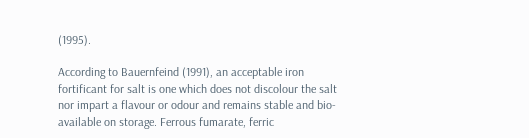(1995).

According to Bauernfeind (1991), an acceptable iron fortificant for salt is one which does not discolour the salt nor impart a flavour or odour and remains stable and bio-available on storage. Ferrous fumarate, ferric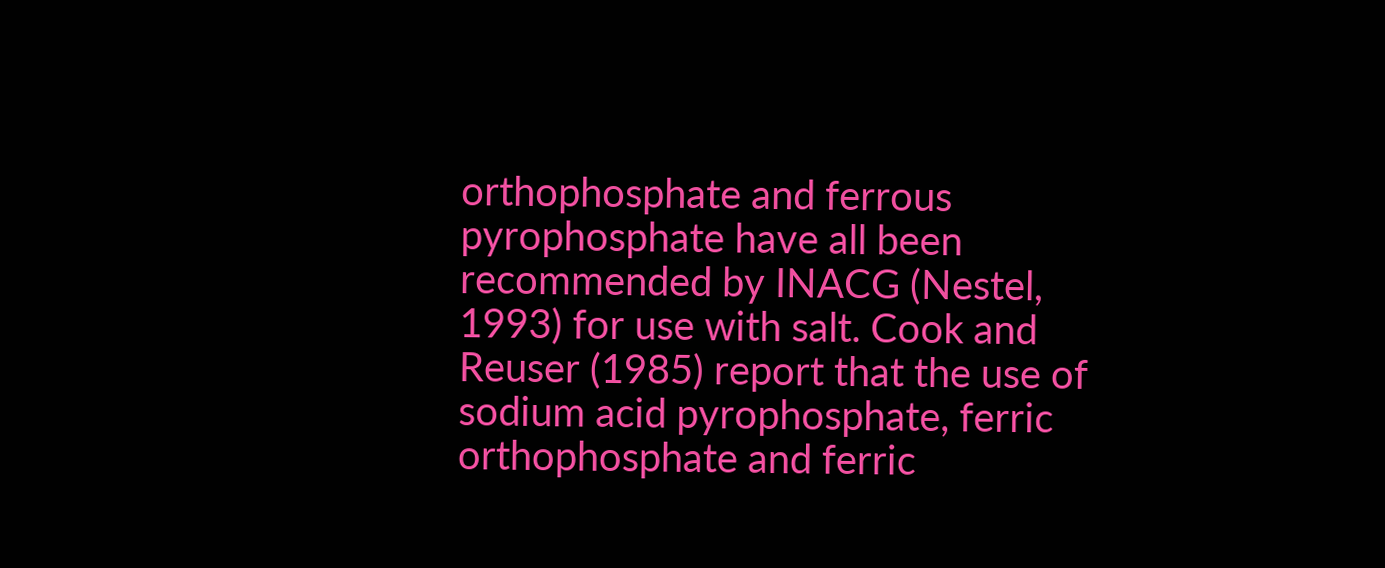orthophosphate and ferrous pyrophosphate have all been recommended by INACG (Nestel, 1993) for use with salt. Cook and Reuser (1985) report that the use of sodium acid pyrophosphate, ferric orthophosphate and ferric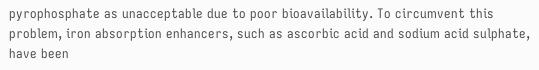pyrophosphate as unacceptable due to poor bioavailability. To circumvent this problem, iron absorption enhancers, such as ascorbic acid and sodium acid sulphate, have been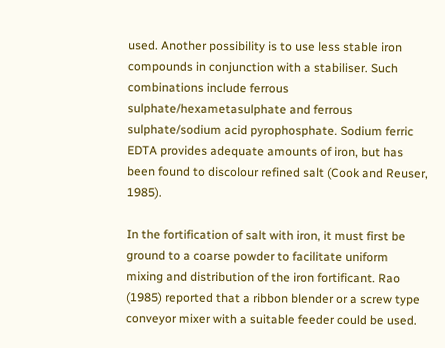used. Another possibility is to use less stable iron compounds in conjunction with a stabiliser. Such combinations include ferrous sulphate/hexametasulphate and ferrous sulphate/sodium acid pyrophosphate. Sodium ferric EDTA provides adequate amounts of iron, but has been found to discolour refined salt (Cook and Reuser, 1985).

In the fortification of salt with iron, it must first be ground to a coarse powder to facilitate uniform mixing and distribution of the iron fortificant. Rao (1985) reported that a ribbon blender or a screw type conveyor mixer with a suitable feeder could be used.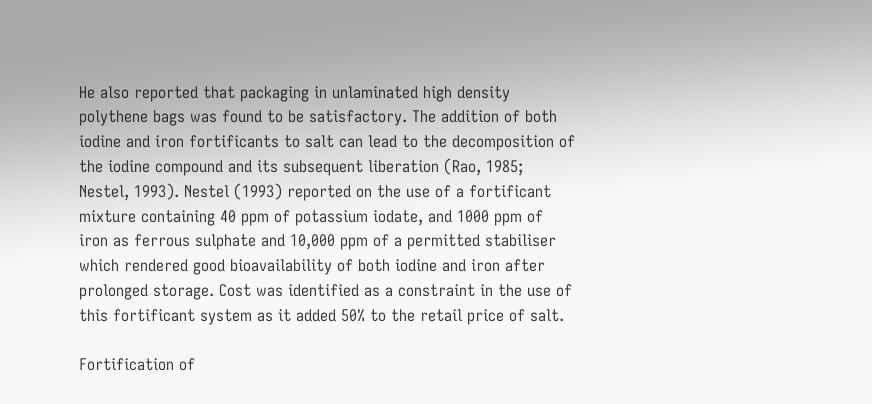He also reported that packaging in unlaminated high density polythene bags was found to be satisfactory. The addition of both iodine and iron fortificants to salt can lead to the decomposition of the iodine compound and its subsequent liberation (Rao, 1985; Nestel, 1993). Nestel (1993) reported on the use of a fortificant mixture containing 40 ppm of potassium iodate, and 1000 ppm of iron as ferrous sulphate and 10,000 ppm of a permitted stabiliser which rendered good bioavailability of both iodine and iron after prolonged storage. Cost was identified as a constraint in the use of this fortificant system as it added 50% to the retail price of salt.

Fortification of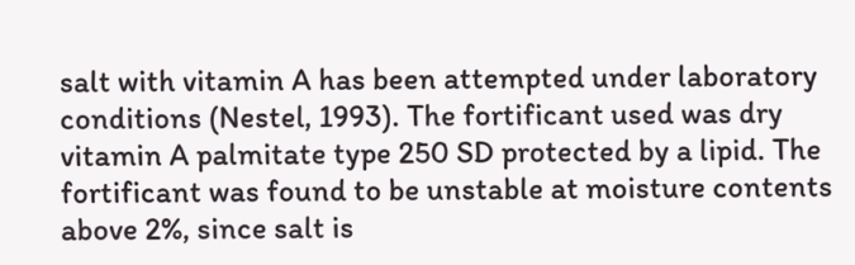salt with vitamin A has been attempted under laboratory conditions (Nestel, 1993). The fortificant used was dry vitamin A palmitate type 250 SD protected by a lipid. The fortificant was found to be unstable at moisture contents above 2%, since salt is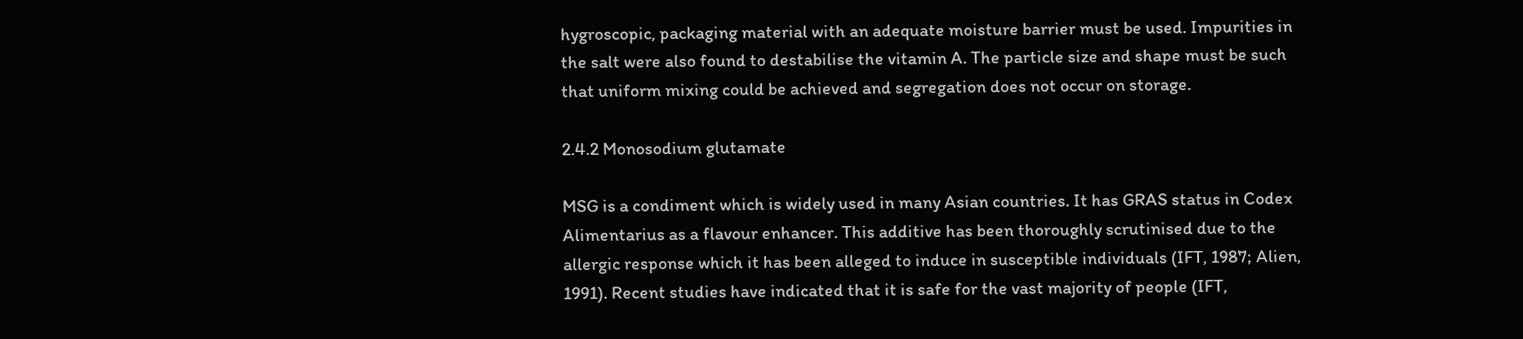hygroscopic, packaging material with an adequate moisture barrier must be used. Impurities in the salt were also found to destabilise the vitamin A. The particle size and shape must be such that uniform mixing could be achieved and segregation does not occur on storage.

2.4.2 Monosodium glutamate

MSG is a condiment which is widely used in many Asian countries. It has GRAS status in Codex Alimentarius as a flavour enhancer. This additive has been thoroughly scrutinised due to the allergic response which it has been alleged to induce in susceptible individuals (IFT, 1987; Alien, 1991). Recent studies have indicated that it is safe for the vast majority of people (IFT,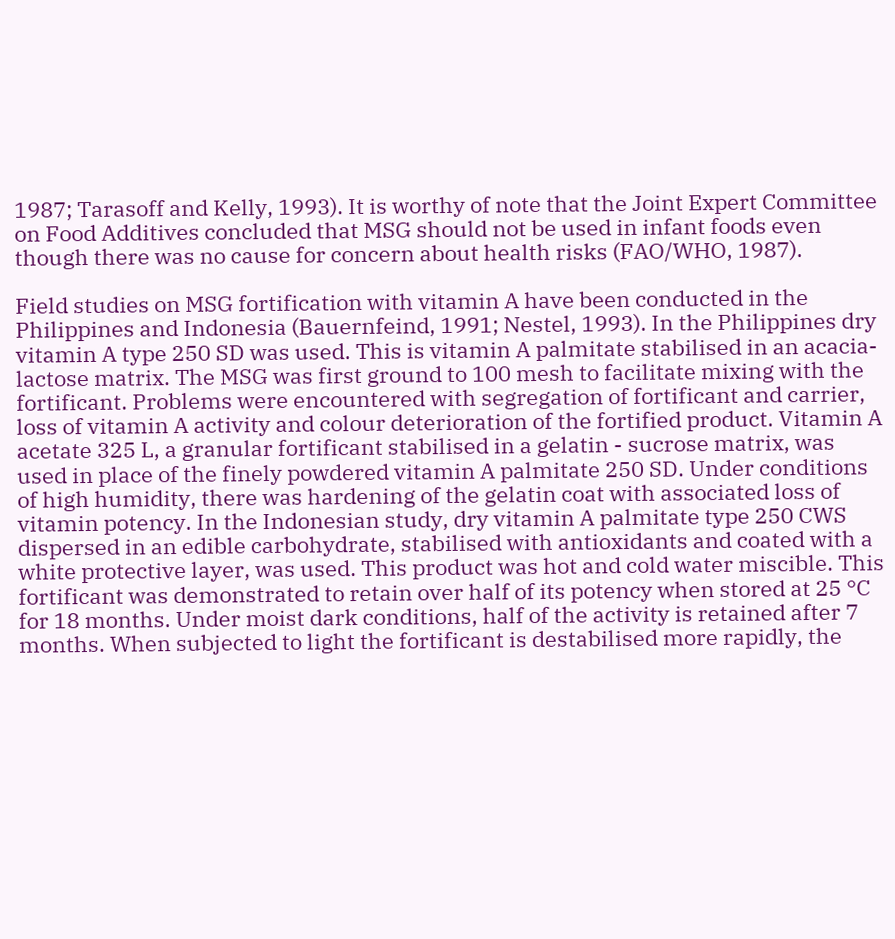1987; Tarasoff and Kelly, 1993). It is worthy of note that the Joint Expert Committee on Food Additives concluded that MSG should not be used in infant foods even though there was no cause for concern about health risks (FAO/WHO, 1987).

Field studies on MSG fortification with vitamin A have been conducted in the Philippines and Indonesia (Bauernfeind, 1991; Nestel, 1993). In the Philippines dry vitamin A type 250 SD was used. This is vitamin A palmitate stabilised in an acacia-lactose matrix. The MSG was first ground to 100 mesh to facilitate mixing with the fortificant. Problems were encountered with segregation of fortificant and carrier, loss of vitamin A activity and colour deterioration of the fortified product. Vitamin A acetate 325 L, a granular fortificant stabilised in a gelatin - sucrose matrix, was used in place of the finely powdered vitamin A palmitate 250 SD. Under conditions of high humidity, there was hardening of the gelatin coat with associated loss of vitamin potency. In the Indonesian study, dry vitamin A palmitate type 250 CWS dispersed in an edible carbohydrate, stabilised with antioxidants and coated with a white protective layer, was used. This product was hot and cold water miscible. This fortificant was demonstrated to retain over half of its potency when stored at 25 °C for 18 months. Under moist dark conditions, half of the activity is retained after 7 months. When subjected to light the fortificant is destabilised more rapidly, the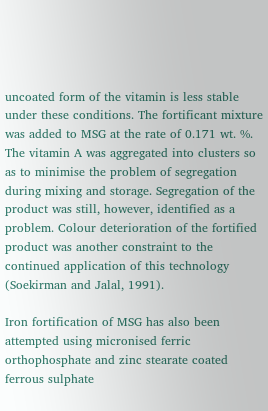uncoated form of the vitamin is less stable under these conditions. The fortificant mixture was added to MSG at the rate of 0.171 wt. %. The vitamin A was aggregated into clusters so as to minimise the problem of segregation during mixing and storage. Segregation of the product was still, however, identified as a problem. Colour deterioration of the fortified product was another constraint to the continued application of this technology (Soekirman and Jalal, 1991).

Iron fortification of MSG has also been attempted using micronised ferric orthophosphate and zinc stearate coated ferrous sulphate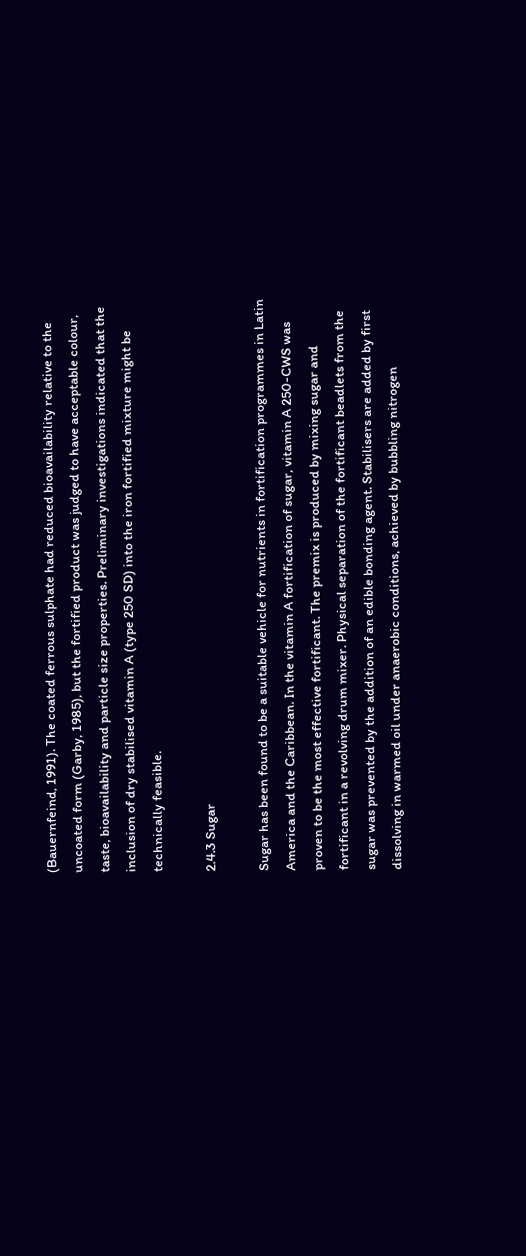(Bauernfeind, 1991). The coated ferrous sulphate had reduced bioavailability relative to the uncoated form (Garby, 1985), but the fortified product was judged to have acceptable colour, taste, bioavailability and particle size properties. Preliminary investigations indicated that the inclusion of dry stabilised vitamin A (type 250 SD) into the iron fortified mixture might be technically feasible.

2.4.3 Sugar

Sugar has been found to be a suitable vehicle for nutrients in fortification programmes in Latin America and the Caribbean. In the vitamin A fortification of sugar, vitamin A 250-CWS was proven to be the most effective fortificant. The premix is produced by mixing sugar and fortificant in a revolving drum mixer. Physical separation of the fortificant beadlets from the sugar was prevented by the addition of an edible bonding agent. Stabilisers are added by first dissolving in warmed oil under anaerobic conditions, achieved by bubbling nitrogen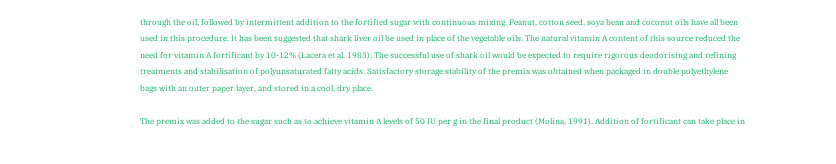through the oil, followed by intermittent addition to the fortified sugar with continuous mixing. Peanut, cotton seed, soya bean and coconut oils have all been used in this procedure. It has been suggested that shark liver oil be used in place of the vegetable oils. The natural vitamin A content of this source reduced the need for vitamin A fortificant by 10-12% (Lacera et al. 1983). The successful use of shark oil would be expected to require rigorous deodorising and refining treatments and stabilisation of polyunsaturated fatty acids. Satisfactory storage stability of the premix was obtained when packaged in double polyethylene bags with an outer paper layer, and stored in a cool, dry place.

The premix was added to the sugar such as to achieve vitamin A levels of 50 IU per g in the final product (Molina, 1991). Addition of fortificant can take place in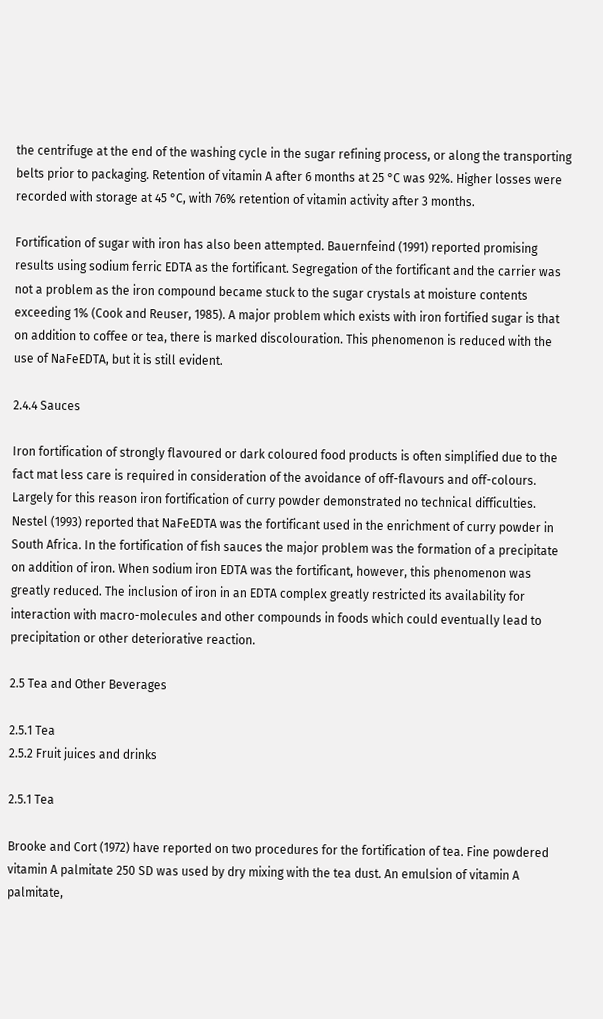the centrifuge at the end of the washing cycle in the sugar refining process, or along the transporting belts prior to packaging. Retention of vitamin A after 6 months at 25 °C was 92%. Higher losses were recorded with storage at 45 °C, with 76% retention of vitamin activity after 3 months.

Fortification of sugar with iron has also been attempted. Bauernfeind (1991) reported promising results using sodium ferric EDTA as the fortificant. Segregation of the fortificant and the carrier was not a problem as the iron compound became stuck to the sugar crystals at moisture contents exceeding 1% (Cook and Reuser, 1985). A major problem which exists with iron fortified sugar is that on addition to coffee or tea, there is marked discolouration. This phenomenon is reduced with the use of NaFeEDTA, but it is still evident.

2.4.4 Sauces

Iron fortification of strongly flavoured or dark coloured food products is often simplified due to the fact mat less care is required in consideration of the avoidance of off-flavours and off-colours. Largely for this reason iron fortification of curry powder demonstrated no technical difficulties. Nestel (1993) reported that NaFeEDTA was the fortificant used in the enrichment of curry powder in South Africa. In the fortification of fish sauces the major problem was the formation of a precipitate on addition of iron. When sodium iron EDTA was the fortificant, however, this phenomenon was greatly reduced. The inclusion of iron in an EDTA complex greatly restricted its availability for interaction with macro-molecules and other compounds in foods which could eventually lead to precipitation or other deteriorative reaction.

2.5 Tea and Other Beverages

2.5.1 Tea
2.5.2 Fruit juices and drinks

2.5.1 Tea

Brooke and Cort (1972) have reported on two procedures for the fortification of tea. Fine powdered vitamin A palmitate 250 SD was used by dry mixing with the tea dust. An emulsion of vitamin A palmitate,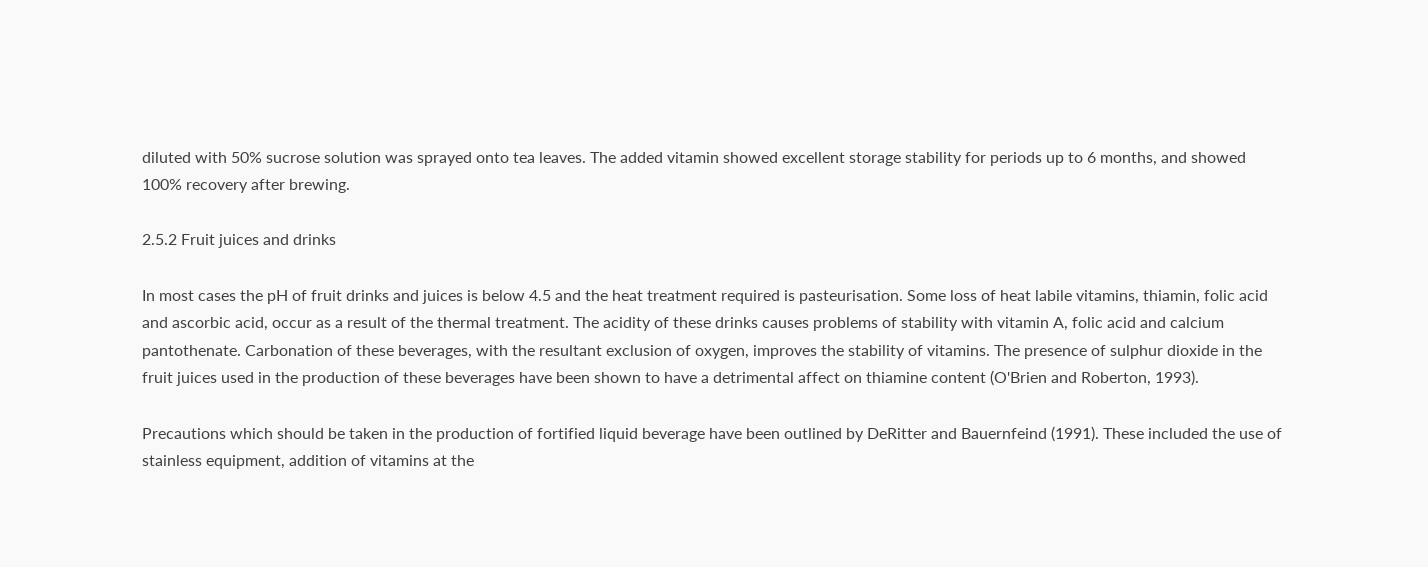diluted with 50% sucrose solution was sprayed onto tea leaves. The added vitamin showed excellent storage stability for periods up to 6 months, and showed 100% recovery after brewing.

2.5.2 Fruit juices and drinks

In most cases the pH of fruit drinks and juices is below 4.5 and the heat treatment required is pasteurisation. Some loss of heat labile vitamins, thiamin, folic acid and ascorbic acid, occur as a result of the thermal treatment. The acidity of these drinks causes problems of stability with vitamin A, folic acid and calcium pantothenate. Carbonation of these beverages, with the resultant exclusion of oxygen, improves the stability of vitamins. The presence of sulphur dioxide in the fruit juices used in the production of these beverages have been shown to have a detrimental affect on thiamine content (O'Brien and Roberton, 1993).

Precautions which should be taken in the production of fortified liquid beverage have been outlined by DeRitter and Bauernfeind (1991). These included the use of stainless equipment, addition of vitamins at the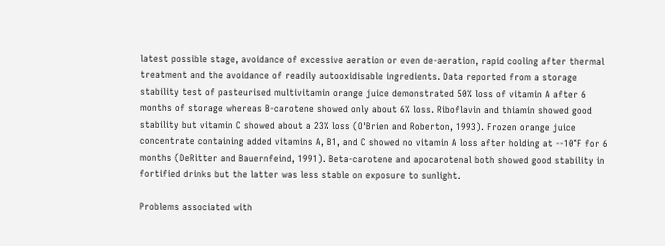latest possible stage, avoidance of excessive aeration or even de-aeration, rapid cooling after thermal treatment and the avoidance of readily autooxidisable ingredients. Data reported from a storage stability test of pasteurised multivitamin orange juice demonstrated 50% loss of vitamin A after 6 months of storage whereas B-carotene showed only about 6% loss. Riboflavin and thiamin showed good stability but vitamin C showed about a 23% loss (O'Brien and Roberton, 1993). Frozen orange juice concentrate containing added vitamins A, B1, and C showed no vitamin A loss after holding at --10°F for 6 months (DeRitter and Bauernfeind, 1991). Beta-carotene and apocarotenal both showed good stability in fortified drinks but the latter was less stable on exposure to sunlight.

Problems associated with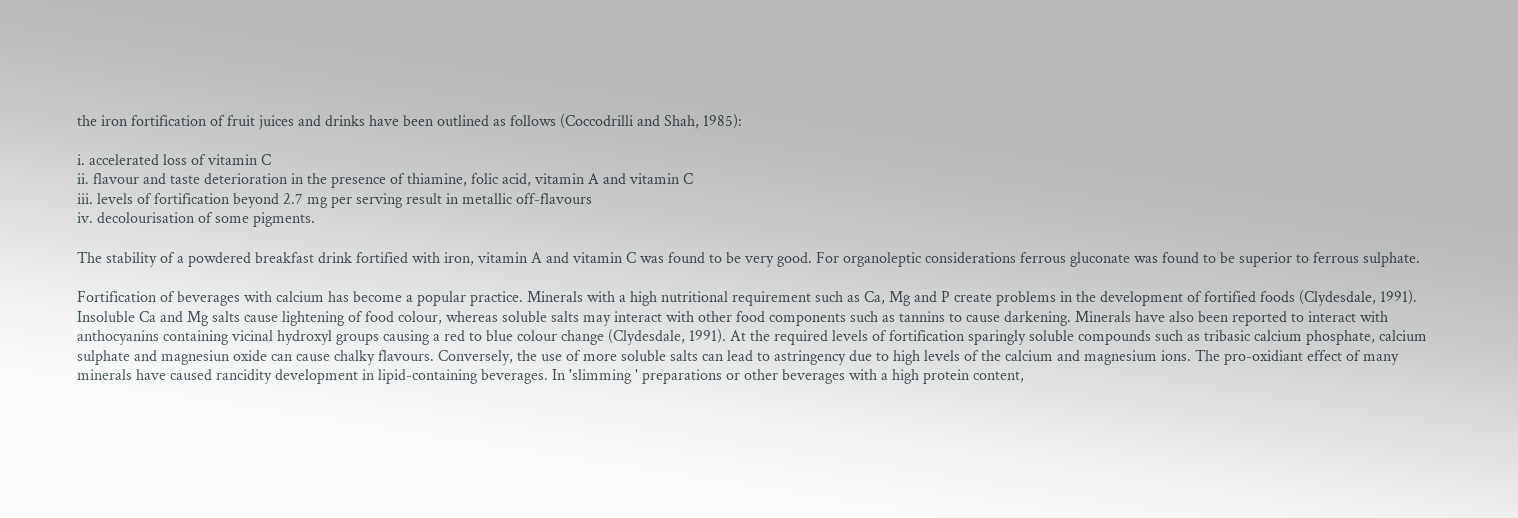the iron fortification of fruit juices and drinks have been outlined as follows (Coccodrilli and Shah, 1985):

i. accelerated loss of vitamin C
ii. flavour and taste deterioration in the presence of thiamine, folic acid, vitamin A and vitamin C
iii. levels of fortification beyond 2.7 mg per serving result in metallic off-flavours
iv. decolourisation of some pigments.

The stability of a powdered breakfast drink fortified with iron, vitamin A and vitamin C was found to be very good. For organoleptic considerations ferrous gluconate was found to be superior to ferrous sulphate.

Fortification of beverages with calcium has become a popular practice. Minerals with a high nutritional requirement such as Ca, Mg and P create problems in the development of fortified foods (Clydesdale, 1991). Insoluble Ca and Mg salts cause lightening of food colour, whereas soluble salts may interact with other food components such as tannins to cause darkening. Minerals have also been reported to interact with anthocyanins containing vicinal hydroxyl groups causing a red to blue colour change (Clydesdale, 1991). At the required levels of fortification sparingly soluble compounds such as tribasic calcium phosphate, calcium sulphate and magnesiun oxide can cause chalky flavours. Conversely, the use of more soluble salts can lead to astringency due to high levels of the calcium and magnesium ions. The pro-oxidiant effect of many minerals have caused rancidity development in lipid-containing beverages. In 'slimming ' preparations or other beverages with a high protein content,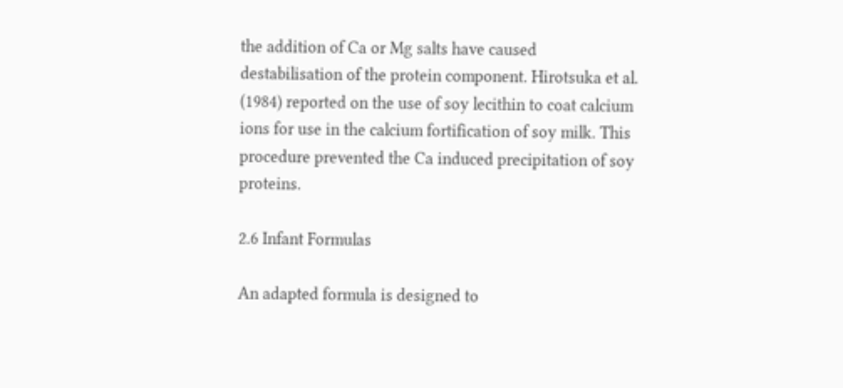the addition of Ca or Mg salts have caused destabilisation of the protein component. Hirotsuka et al. (1984) reported on the use of soy lecithin to coat calcium ions for use in the calcium fortification of soy milk. This procedure prevented the Ca induced precipitation of soy proteins.

2.6 Infant Formulas

An adapted formula is designed to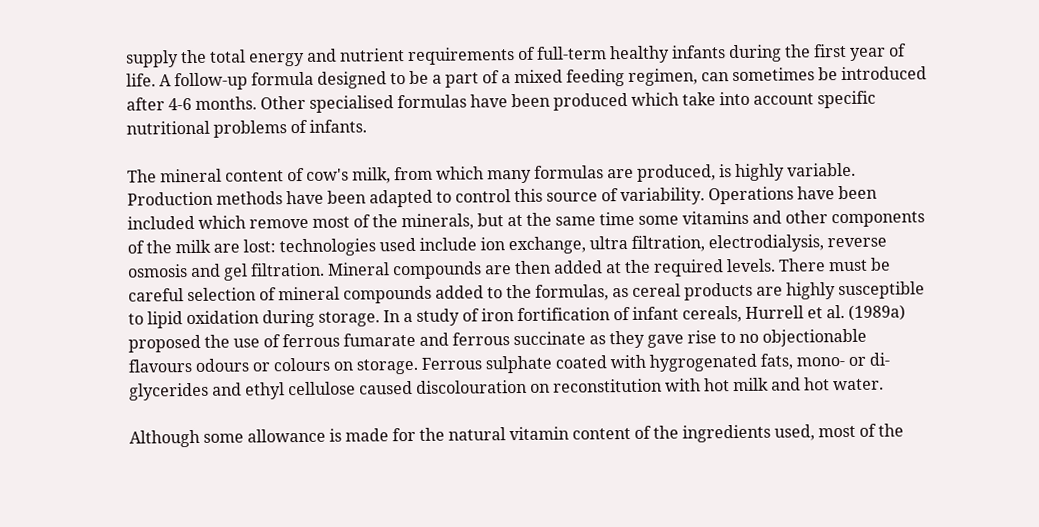supply the total energy and nutrient requirements of full-term healthy infants during the first year of life. A follow-up formula designed to be a part of a mixed feeding regimen, can sometimes be introduced after 4-6 months. Other specialised formulas have been produced which take into account specific nutritional problems of infants.

The mineral content of cow's milk, from which many formulas are produced, is highly variable. Production methods have been adapted to control this source of variability. Operations have been included which remove most of the minerals, but at the same time some vitamins and other components of the milk are lost: technologies used include ion exchange, ultra filtration, electrodialysis, reverse osmosis and gel filtration. Mineral compounds are then added at the required levels. There must be careful selection of mineral compounds added to the formulas, as cereal products are highly susceptible to lipid oxidation during storage. In a study of iron fortification of infant cereals, Hurrell et al. (1989a) proposed the use of ferrous fumarate and ferrous succinate as they gave rise to no objectionable flavours odours or colours on storage. Ferrous sulphate coated with hygrogenated fats, mono- or di-glycerides and ethyl cellulose caused discolouration on reconstitution with hot milk and hot water.

Although some allowance is made for the natural vitamin content of the ingredients used, most of the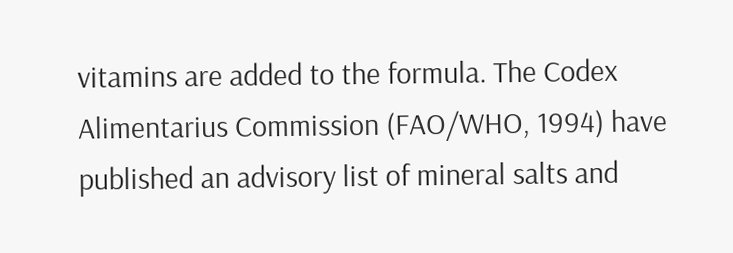vitamins are added to the formula. The Codex Alimentarius Commission (FAO/WHO, 1994) have published an advisory list of mineral salts and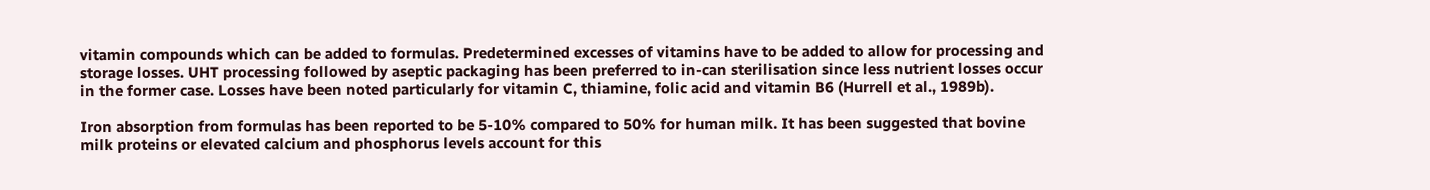vitamin compounds which can be added to formulas. Predetermined excesses of vitamins have to be added to allow for processing and storage losses. UHT processing followed by aseptic packaging has been preferred to in-can sterilisation since less nutrient losses occur in the former case. Losses have been noted particularly for vitamin C, thiamine, folic acid and vitamin B6 (Hurrell et al., 1989b).

Iron absorption from formulas has been reported to be 5-10% compared to 50% for human milk. It has been suggested that bovine milk proteins or elevated calcium and phosphorus levels account for this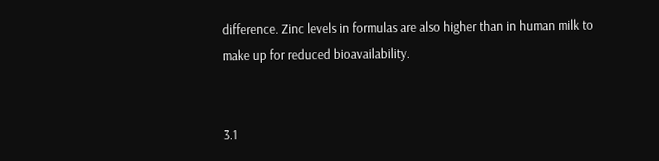difference. Zinc levels in formulas are also higher than in human milk to make up for reduced bioavailability.


3.1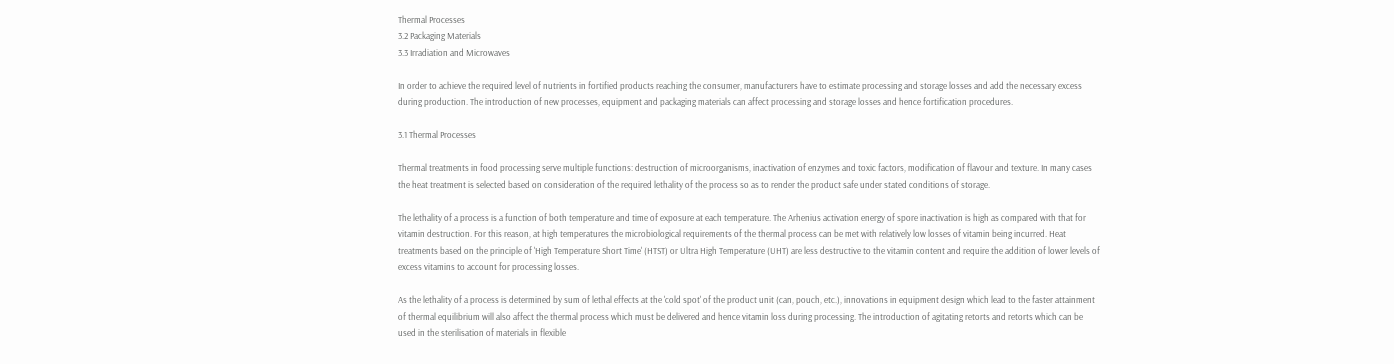Thermal Processes
3.2 Packaging Materials
3.3 Irradiation and Microwaves

In order to achieve the required level of nutrients in fortified products reaching the consumer, manufacturers have to estimate processing and storage losses and add the necessary excess during production. The introduction of new processes, equipment and packaging materials can affect processing and storage losses and hence fortification procedures.

3.1 Thermal Processes

Thermal treatments in food processing serve multiple functions: destruction of microorganisms, inactivation of enzymes and toxic factors, modification of flavour and texture. In many cases the heat treatment is selected based on consideration of the required lethality of the process so as to render the product safe under stated conditions of storage.

The lethality of a process is a function of both temperature and time of exposure at each temperature. The Arhenius activation energy of spore inactivation is high as compared with that for vitamin destruction. For this reason, at high temperatures the microbiological requirements of the thermal process can be met with relatively low losses of vitamin being incurred. Heat treatments based on the principle of 'High Temperature Short Time' (HTST) or Ultra High Temperature (UHT) are less destructive to the vitamin content and require the addition of lower levels of excess vitamins to account for processing losses.

As the lethality of a process is determined by sum of lethal effects at the 'cold spot' of the product unit (can, pouch, etc.), innovations in equipment design which lead to the faster attainment of thermal equilibrium will also affect the thermal process which must be delivered and hence vitamin loss during processing. The introduction of agitating retorts and retorts which can be used in the sterilisation of materials in flexible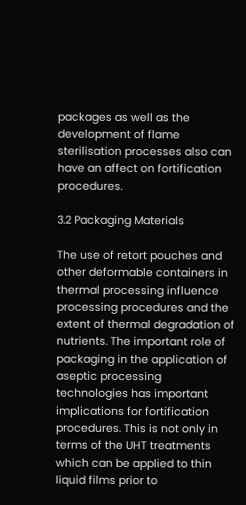packages as well as the development of flame sterilisation processes also can have an affect on fortification procedures.

3.2 Packaging Materials

The use of retort pouches and other deformable containers in thermal processing influence processing procedures and the extent of thermal degradation of nutrients. The important role of packaging in the application of aseptic processing technologies has important implications for fortification procedures. This is not only in terms of the UHT treatments which can be applied to thin liquid films prior to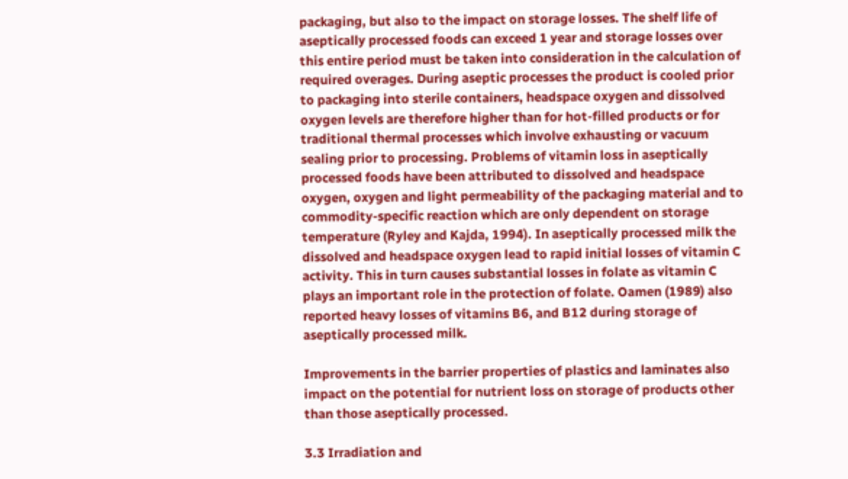packaging, but also to the impact on storage losses. The shelf life of aseptically processed foods can exceed 1 year and storage losses over this entire period must be taken into consideration in the calculation of required overages. During aseptic processes the product is cooled prior to packaging into sterile containers, headspace oxygen and dissolved oxygen levels are therefore higher than for hot-filled products or for traditional thermal processes which involve exhausting or vacuum sealing prior to processing. Problems of vitamin loss in aseptically processed foods have been attributed to dissolved and headspace oxygen, oxygen and light permeability of the packaging material and to commodity-specific reaction which are only dependent on storage temperature (Ryley and Kajda, 1994). In aseptically processed milk the dissolved and headspace oxygen lead to rapid initial losses of vitamin C activity. This in turn causes substantial losses in folate as vitamin C plays an important role in the protection of folate. Oamen (1989) also reported heavy losses of vitamins B6, and B12 during storage of aseptically processed milk.

Improvements in the barrier properties of plastics and laminates also impact on the potential for nutrient loss on storage of products other than those aseptically processed.

3.3 Irradiation and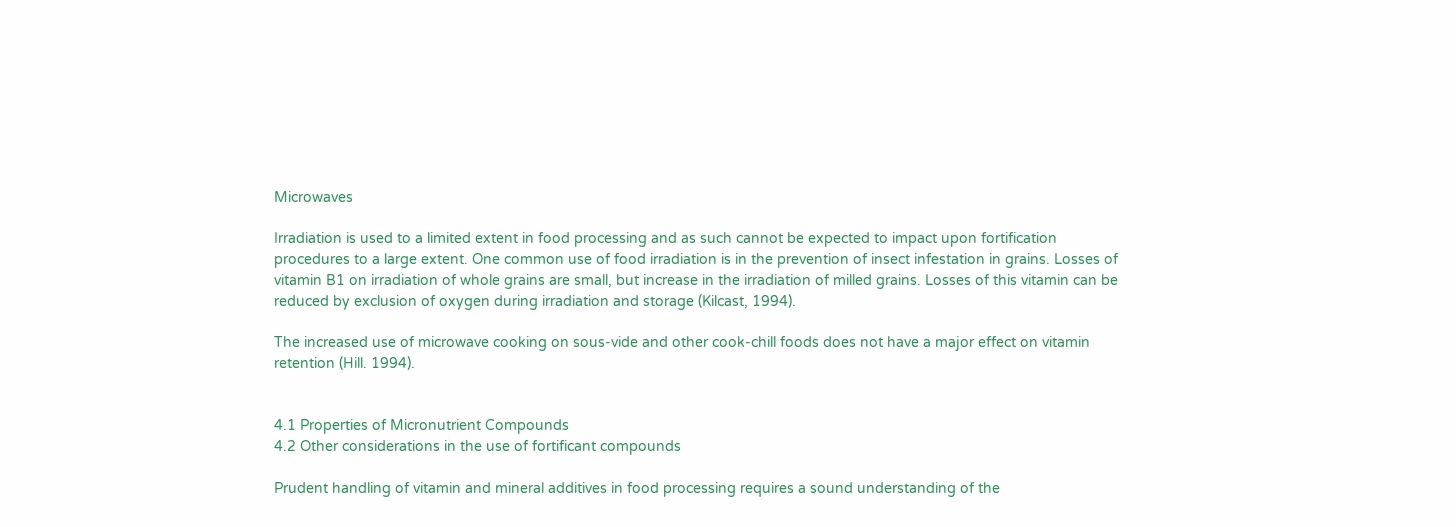Microwaves

Irradiation is used to a limited extent in food processing and as such cannot be expected to impact upon fortification procedures to a large extent. One common use of food irradiation is in the prevention of insect infestation in grains. Losses of vitamin B1 on irradiation of whole grains are small, but increase in the irradiation of milled grains. Losses of this vitamin can be reduced by exclusion of oxygen during irradiation and storage (Kilcast, 1994).

The increased use of microwave cooking on sous-vide and other cook-chill foods does not have a major effect on vitamin retention (Hill. 1994).


4.1 Properties of Micronutrient Compounds
4.2 Other considerations in the use of fortificant compounds

Prudent handling of vitamin and mineral additives in food processing requires a sound understanding of the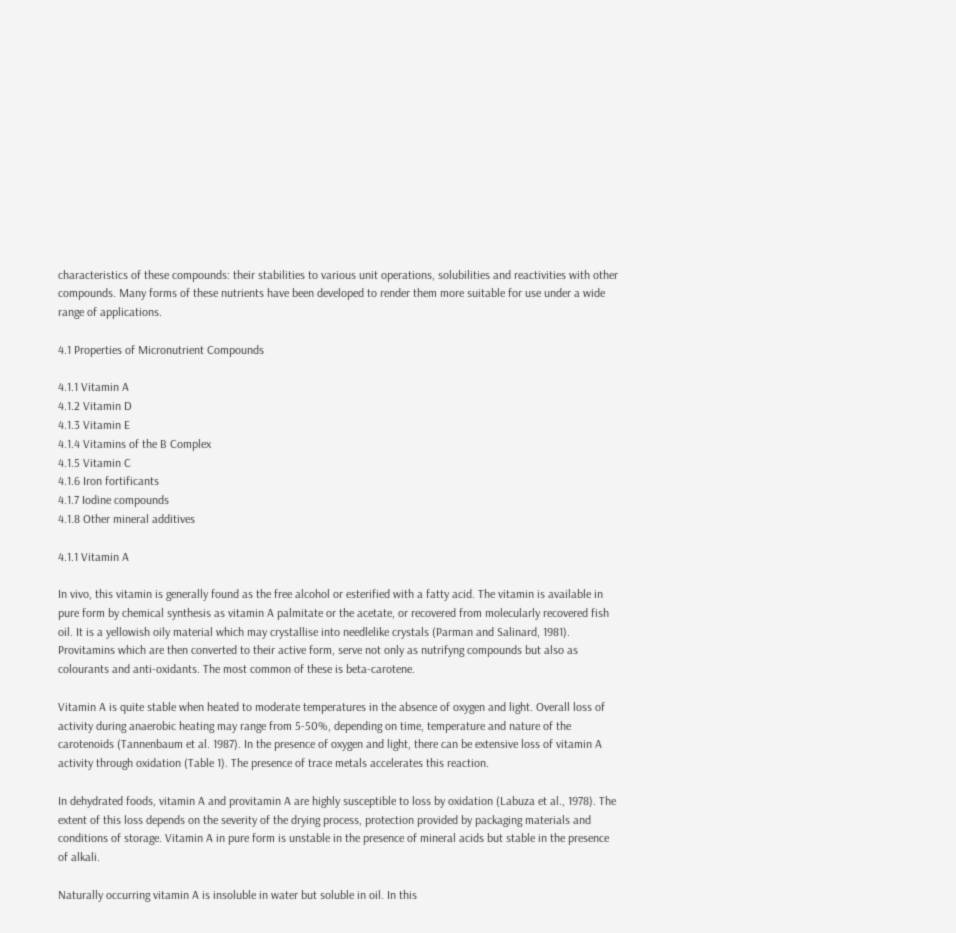characteristics of these compounds: their stabilities to various unit operations, solubilities and reactivities with other compounds. Many forms of these nutrients have been developed to render them more suitable for use under a wide range of applications.

4.1 Properties of Micronutrient Compounds

4.1.1 Vitamin A
4.1.2 Vitamin D
4.1.3 Vitamin E
4.1.4 Vitamins of the B Complex
4.1.5 Vitamin C
4.1.6 Iron fortificants
4.1.7 Iodine compounds
4.1.8 Other mineral additives

4.1.1 Vitamin A

In vivo, this vitamin is generally found as the free alcohol or esterified with a fatty acid. The vitamin is available in pure form by chemical synthesis as vitamin A palmitate or the acetate, or recovered from molecularly recovered fish oil. It is a yellowish oily material which may crystallise into needlelike crystals (Parman and Salinard, 1981). Provitamins which are then converted to their active form, serve not only as nutrifyng compounds but also as colourants and anti-oxidants. The most common of these is beta-carotene.

Vitamin A is quite stable when heated to moderate temperatures in the absence of oxygen and light. Overall loss of activity during anaerobic heating may range from 5-50%, depending on time, temperature and nature of the carotenoids (Tannenbaum et al. 1987). In the presence of oxygen and light, there can be extensive loss of vitamin A activity through oxidation (Table 1). The presence of trace metals accelerates this reaction.

In dehydrated foods, vitamin A and provitamin A are highly susceptible to loss by oxidation (Labuza et al., 1978). The extent of this loss depends on the severity of the drying process, protection provided by packaging materials and conditions of storage. Vitamin A in pure form is unstable in the presence of mineral acids but stable in the presence of alkali.

Naturally occurring vitamin A is insoluble in water but soluble in oil. In this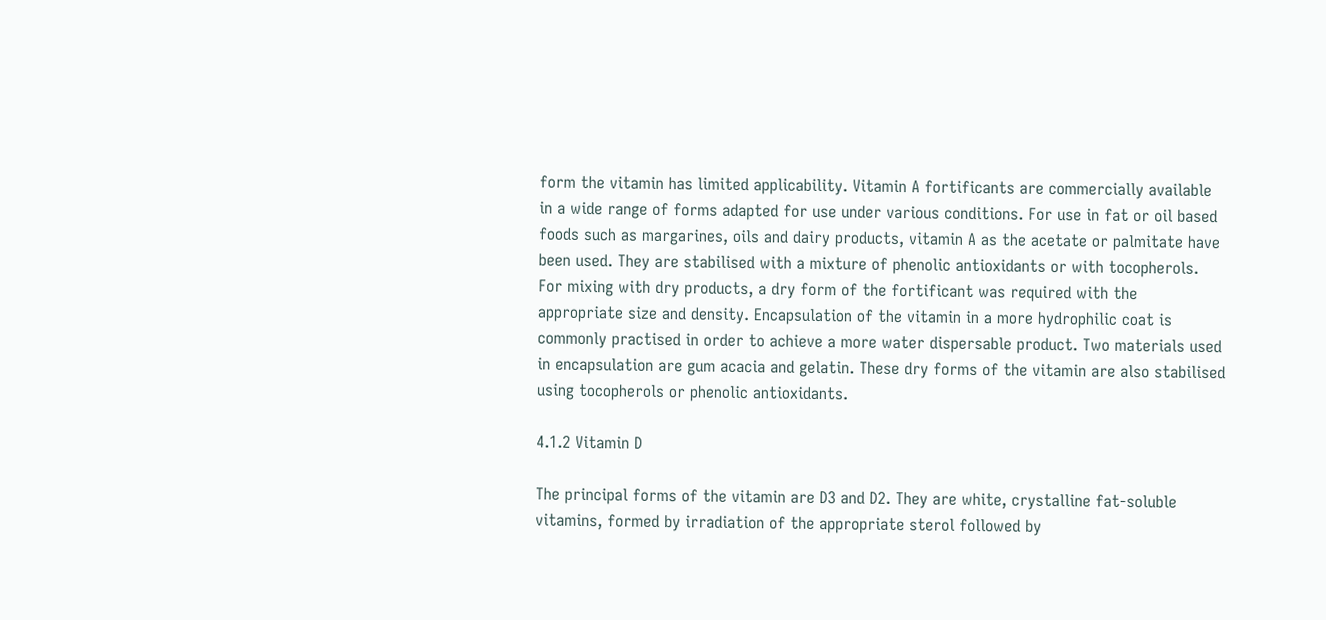form the vitamin has limited applicability. Vitamin A fortificants are commercially available in a wide range of forms adapted for use under various conditions. For use in fat or oil based foods such as margarines, oils and dairy products, vitamin A as the acetate or palmitate have been used. They are stabilised with a mixture of phenolic antioxidants or with tocopherols. For mixing with dry products, a dry form of the fortificant was required with the appropriate size and density. Encapsulation of the vitamin in a more hydrophilic coat is commonly practised in order to achieve a more water dispersable product. Two materials used in encapsulation are gum acacia and gelatin. These dry forms of the vitamin are also stabilised using tocopherols or phenolic antioxidants.

4.1.2 Vitamin D

The principal forms of the vitamin are D3 and D2. They are white, crystalline fat-soluble vitamins, formed by irradiation of the appropriate sterol followed by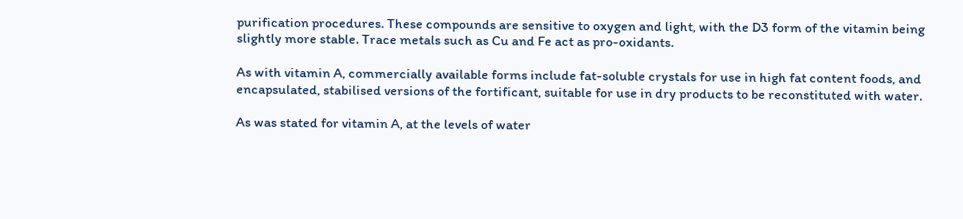purification procedures. These compounds are sensitive to oxygen and light, with the D3 form of the vitamin being slightly more stable. Trace metals such as Cu and Fe act as pro-oxidants.

As with vitamin A, commercially available forms include fat-soluble crystals for use in high fat content foods, and encapsulated, stabilised versions of the fortificant, suitable for use in dry products to be reconstituted with water.

As was stated for vitamin A, at the levels of water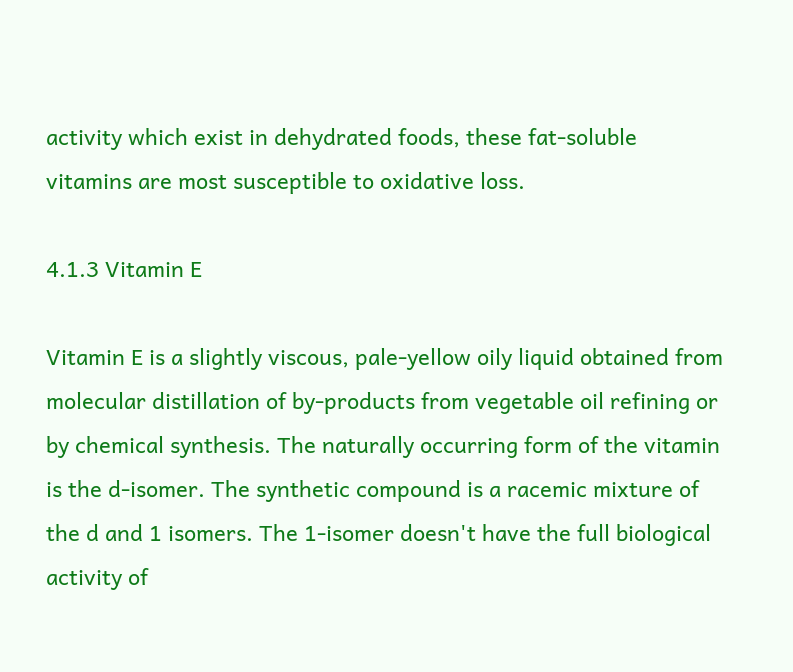activity which exist in dehydrated foods, these fat-soluble vitamins are most susceptible to oxidative loss.

4.1.3 Vitamin E

Vitamin E is a slightly viscous, pale-yellow oily liquid obtained from molecular distillation of by-products from vegetable oil refining or by chemical synthesis. The naturally occurring form of the vitamin is the d-isomer. The synthetic compound is a racemic mixture of the d and 1 isomers. The 1-isomer doesn't have the full biological activity of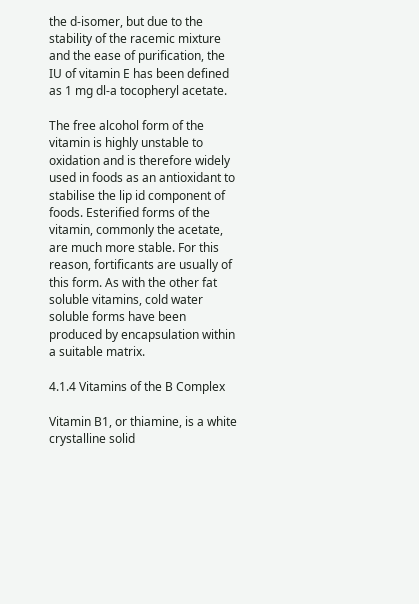the d-isomer, but due to the stability of the racemic mixture and the ease of purification, the IU of vitamin E has been defined as 1 mg dl-a tocopheryl acetate.

The free alcohol form of the vitamin is highly unstable to oxidation and is therefore widely used in foods as an antioxidant to stabilise the lip id component of foods. Esterified forms of the vitamin, commonly the acetate, are much more stable. For this reason, fortificants are usually of this form. As with the other fat soluble vitamins, cold water soluble forms have been produced by encapsulation within a suitable matrix.

4.1.4 Vitamins of the B Complex

Vitamin B1, or thiamine, is a white crystalline solid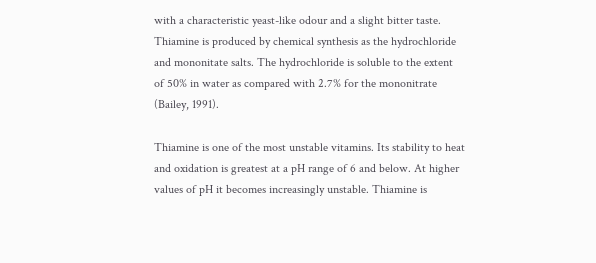with a characteristic yeast-like odour and a slight bitter taste. Thiamine is produced by chemical synthesis as the hydrochloride and mononitate salts. The hydrochloride is soluble to the extent of 50% in water as compared with 2.7% for the mononitrate (Bailey, 1991).

Thiamine is one of the most unstable vitamins. Its stability to heat and oxidation is greatest at a pH range of 6 and below. At higher values of pH it becomes increasingly unstable. Thiamine is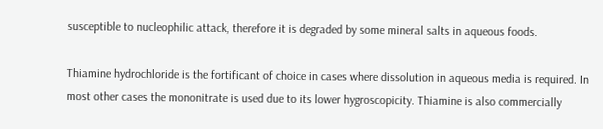susceptible to nucleophilic attack, therefore it is degraded by some mineral salts in aqueous foods.

Thiamine hydrochloride is the fortificant of choice in cases where dissolution in aqueous media is required. In most other cases the mononitrate is used due to its lower hygroscopicity. Thiamine is also commercially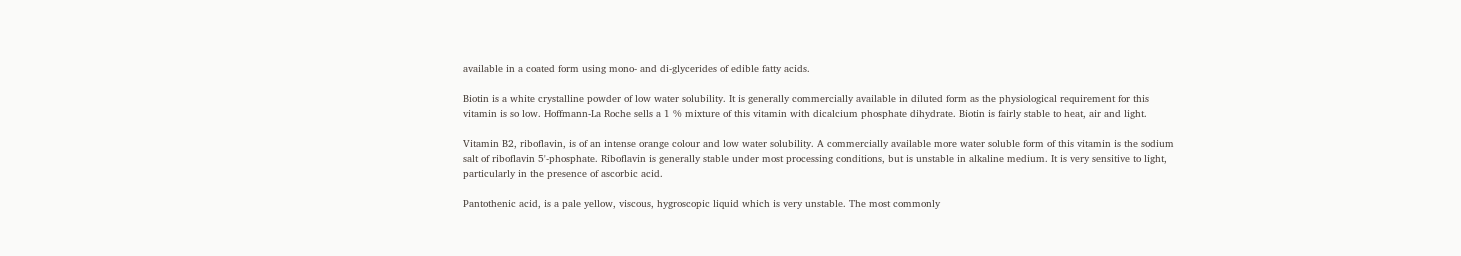available in a coated form using mono- and di-glycerides of edible fatty acids.

Biotin is a white crystalline powder of low water solubility. It is generally commercially available in diluted form as the physiological requirement for this vitamin is so low. Hoffmann-La Roche sells a 1 % mixture of this vitamin with dicalcium phosphate dihydrate. Biotin is fairly stable to heat, air and light.

Vitamin B2, riboflavin, is of an intense orange colour and low water solubility. A commercially available more water soluble form of this vitamin is the sodium salt of riboflavin 5'-phosphate. Riboflavin is generally stable under most processing conditions, but is unstable in alkaline medium. It is very sensitive to light, particularly in the presence of ascorbic acid.

Pantothenic acid, is a pale yellow, viscous, hygroscopic liquid which is very unstable. The most commonly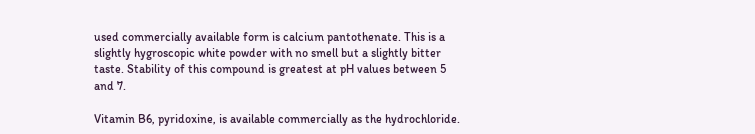used commercially available form is calcium pantothenate. This is a slightly hygroscopic white powder with no smell but a slightly bitter taste. Stability of this compound is greatest at pH values between 5 and 7.

Vitamin B6, pyridoxine, is available commercially as the hydrochloride.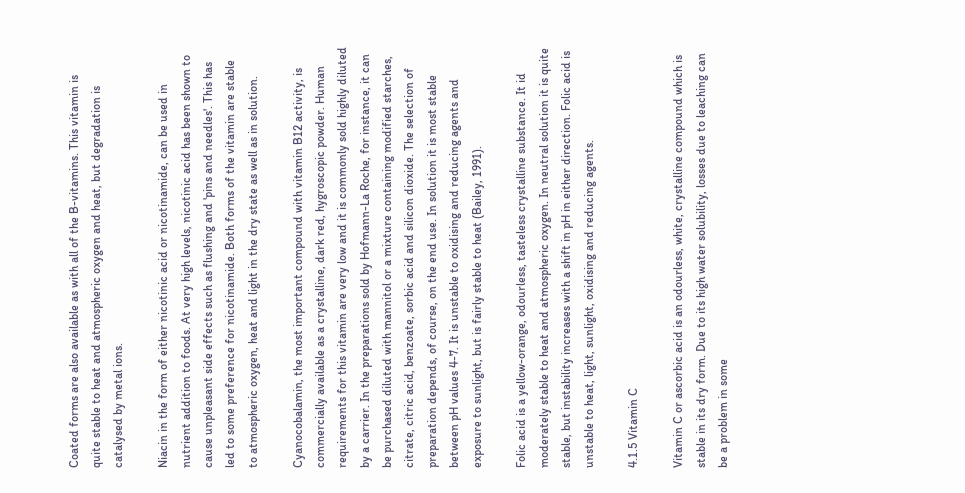Coated forms are also available as with all of the B-vitamins. This vitamin is quite stable to heat and atmospheric oxygen and heat, but degradation is catalysed by metal ions.

Niacin in the form of either nicotinic acid or nicotinamide, can be used in nutrient addition to foods. At very high levels, nicotinic acid has been shown to cause unpleasant side effects such as flushing and 'pins and needles'. This has led to some preference for nicotinamide. Both forms of the vitamin are stable to atmospheric oxygen, heat and light in the dry state as well as in solution.

Cyanocobalamin, the most important compound with vitamin B12 activity, is commercially available as a crystalline, dark red, hygroscopic powder. Human requirements for this vitamin are very low and it is commonly sold highly diluted by a carrier. In the preparations sold by Hofmann-La Roche, for instance, it can be purchased diluted with mannitol or a mixture containing modified starches, citrate, citric acid, benzoate, sorbic acid and silicon dioxide. The selection of preparation depends, of course, on the end use. In solution it is most stable between pH values 4-7. It is unstable to oxidising and reducing agents and exposure to sunlight, but is fairly stable to heat (Bailey, 1991).

Folic acid is a yellow-orange, odourless, tasteless crystalline substance. It id moderately stable to heat and atmospheric oxygen. In neutral solution it is quite stable, but instability increases with a shift in pH in either direction. Folic acid is unstable to heat, light, sunlight, oxidising and reducing agents.

4.1.5 Vitamin C

Vitamin C or ascorbic acid is an odourless, white, crystalline compound which is stable in its dry form. Due to its high water solubility, losses due to leaching can be a problem in some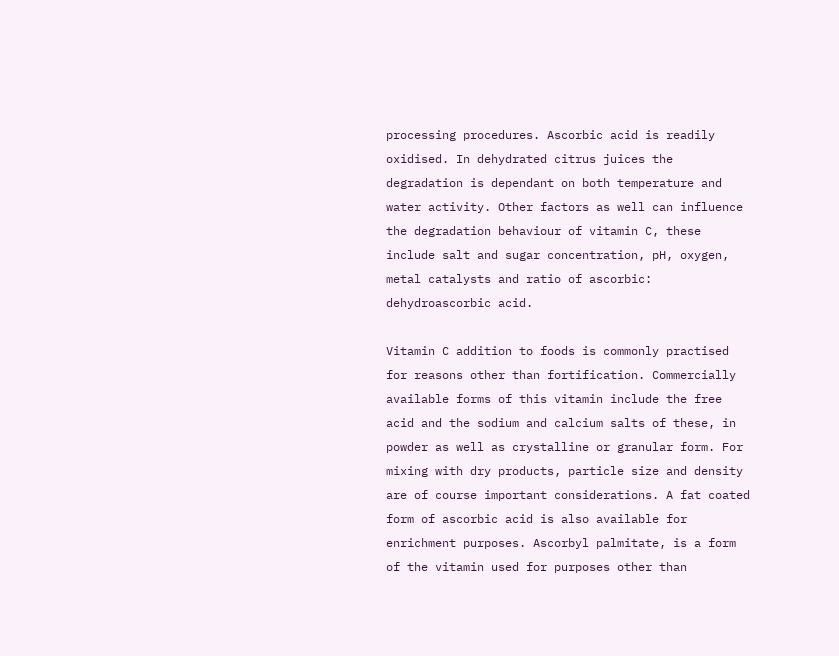processing procedures. Ascorbic acid is readily oxidised. In dehydrated citrus juices the degradation is dependant on both temperature and water activity. Other factors as well can influence the degradation behaviour of vitamin C, these include salt and sugar concentration, pH, oxygen, metal catalysts and ratio of ascorbic: dehydroascorbic acid.

Vitamin C addition to foods is commonly practised for reasons other than fortification. Commercially available forms of this vitamin include the free acid and the sodium and calcium salts of these, in powder as well as crystalline or granular form. For mixing with dry products, particle size and density are of course important considerations. A fat coated form of ascorbic acid is also available for enrichment purposes. Ascorbyl palmitate, is a form of the vitamin used for purposes other than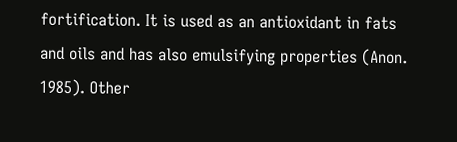fortification. It is used as an antioxidant in fats and oils and has also emulsifying properties (Anon. 1985). Other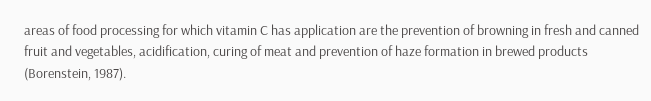areas of food processing for which vitamin C has application are the prevention of browning in fresh and canned fruit and vegetables, acidification, curing of meat and prevention of haze formation in brewed products (Borenstein, 1987).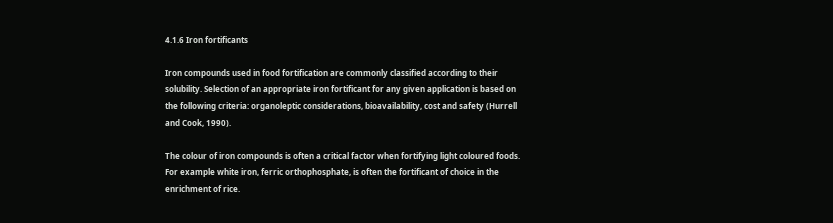4.1.6 Iron fortificants

Iron compounds used in food fortification are commonly classified according to their solubility. Selection of an appropriate iron fortificant for any given application is based on the following criteria: organoleptic considerations, bioavailability, cost and safety (Hurrell and Cook, 1990).

The colour of iron compounds is often a critical factor when fortifying light coloured foods. For example white iron, ferric orthophosphate, is often the fortificant of choice in the enrichment of rice.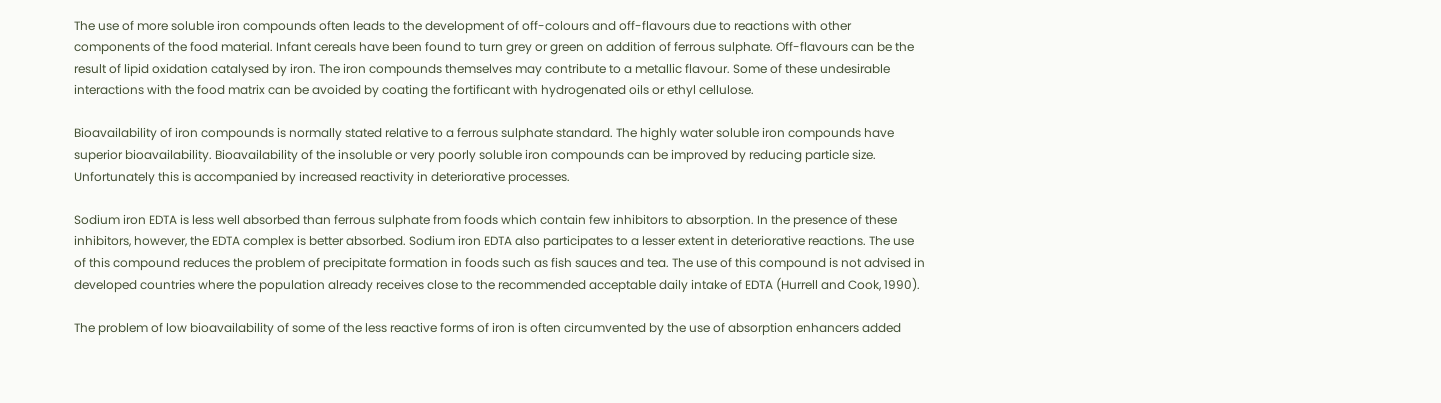The use of more soluble iron compounds often leads to the development of off-colours and off-flavours due to reactions with other components of the food material. Infant cereals have been found to turn grey or green on addition of ferrous sulphate. Off-flavours can be the result of lipid oxidation catalysed by iron. The iron compounds themselves may contribute to a metallic flavour. Some of these undesirable interactions with the food matrix can be avoided by coating the fortificant with hydrogenated oils or ethyl cellulose.

Bioavailability of iron compounds is normally stated relative to a ferrous sulphate standard. The highly water soluble iron compounds have superior bioavailability. Bioavailability of the insoluble or very poorly soluble iron compounds can be improved by reducing particle size. Unfortunately this is accompanied by increased reactivity in deteriorative processes.

Sodium iron EDTA is less well absorbed than ferrous sulphate from foods which contain few inhibitors to absorption. In the presence of these inhibitors, however, the EDTA complex is better absorbed. Sodium iron EDTA also participates to a lesser extent in deteriorative reactions. The use of this compound reduces the problem of precipitate formation in foods such as fish sauces and tea. The use of this compound is not advised in developed countries where the population already receives close to the recommended acceptable daily intake of EDTA (Hurrell and Cook, 1990).

The problem of low bioavailability of some of the less reactive forms of iron is often circumvented by the use of absorption enhancers added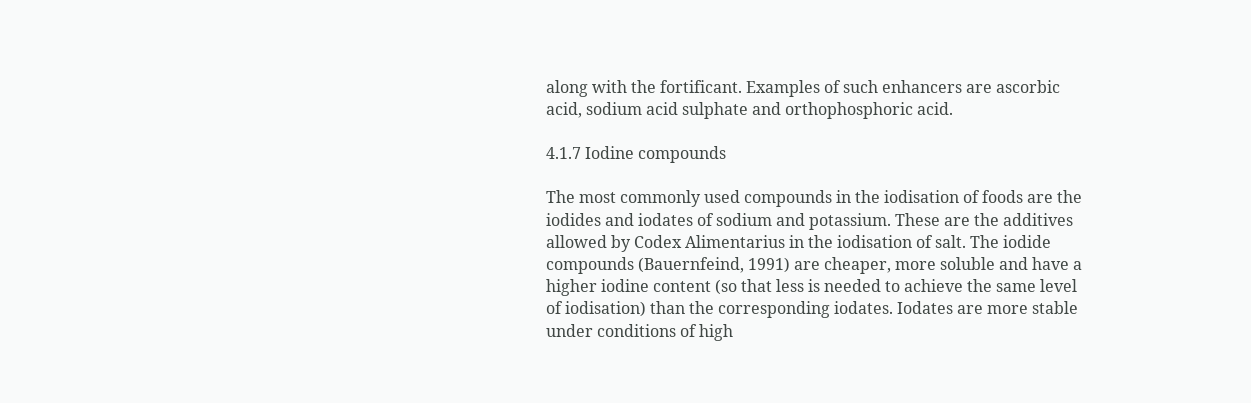along with the fortificant. Examples of such enhancers are ascorbic acid, sodium acid sulphate and orthophosphoric acid.

4.1.7 Iodine compounds

The most commonly used compounds in the iodisation of foods are the iodides and iodates of sodium and potassium. These are the additives allowed by Codex Alimentarius in the iodisation of salt. The iodide compounds (Bauernfeind, 1991) are cheaper, more soluble and have a higher iodine content (so that less is needed to achieve the same level of iodisation) than the corresponding iodates. Iodates are more stable under conditions of high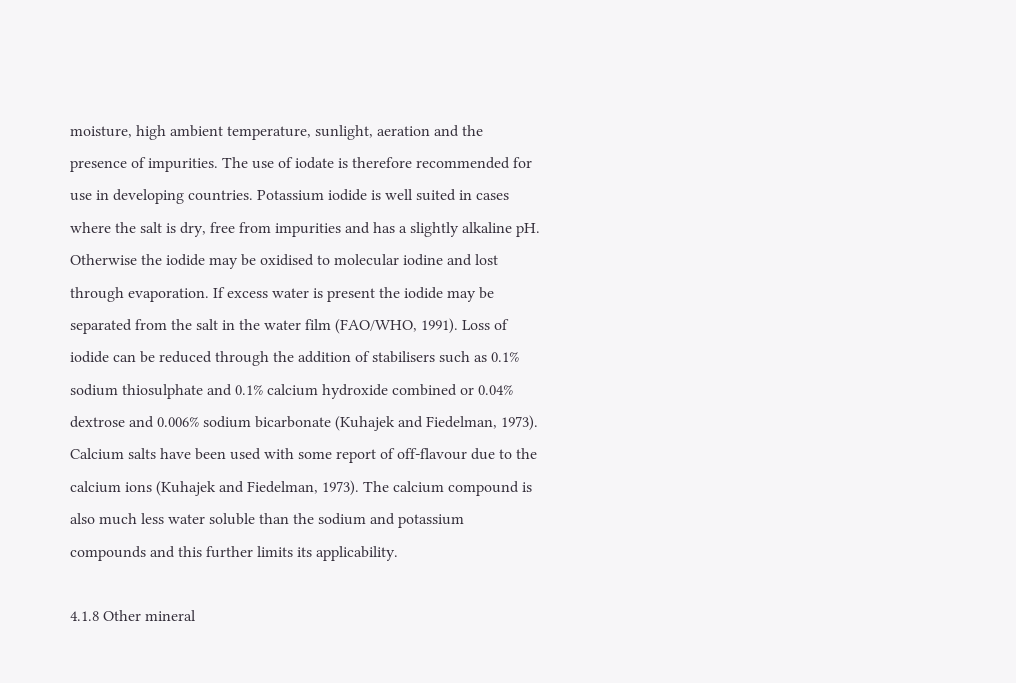moisture, high ambient temperature, sunlight, aeration and the presence of impurities. The use of iodate is therefore recommended for use in developing countries. Potassium iodide is well suited in cases where the salt is dry, free from impurities and has a slightly alkaline pH. Otherwise the iodide may be oxidised to molecular iodine and lost through evaporation. If excess water is present the iodide may be separated from the salt in the water film (FAO/WHO, 1991). Loss of iodide can be reduced through the addition of stabilisers such as 0.1% sodium thiosulphate and 0.1% calcium hydroxide combined or 0.04% dextrose and 0.006% sodium bicarbonate (Kuhajek and Fiedelman, 1973). Calcium salts have been used with some report of off-flavour due to the calcium ions (Kuhajek and Fiedelman, 1973). The calcium compound is also much less water soluble than the sodium and potassium compounds and this further limits its applicability.

4.1.8 Other mineral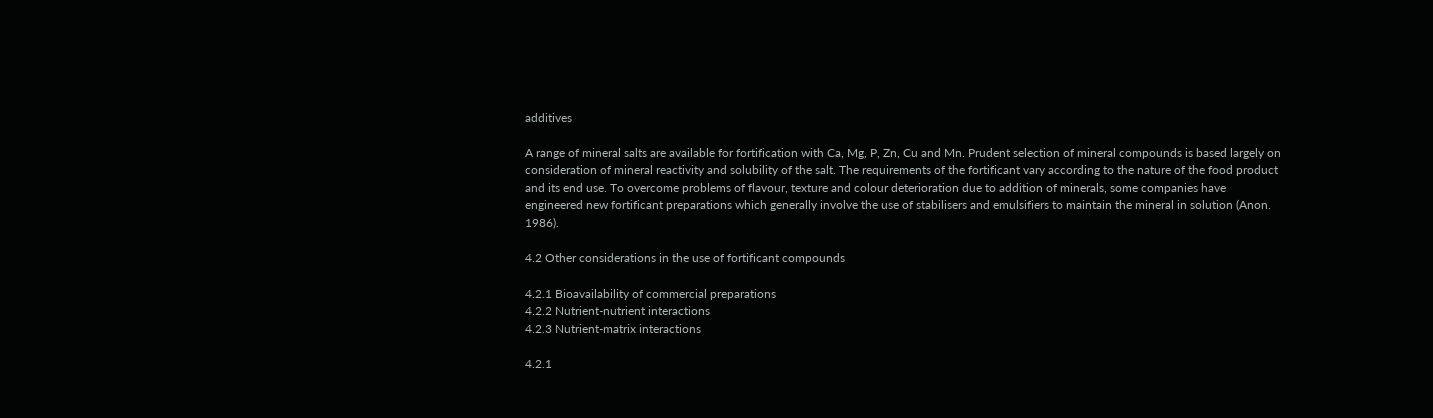additives

A range of mineral salts are available for fortification with Ca, Mg, P, Zn, Cu and Mn. Prudent selection of mineral compounds is based largely on consideration of mineral reactivity and solubility of the salt. The requirements of the fortificant vary according to the nature of the food product and its end use. To overcome problems of flavour, texture and colour deterioration due to addition of minerals, some companies have engineered new fortificant preparations which generally involve the use of stabilisers and emulsifiers to maintain the mineral in solution (Anon. 1986).

4.2 Other considerations in the use of fortificant compounds

4.2.1 Bioavailability of commercial preparations
4.2.2 Nutrient-nutrient interactions
4.2.3 Nutrient-matrix interactions

4.2.1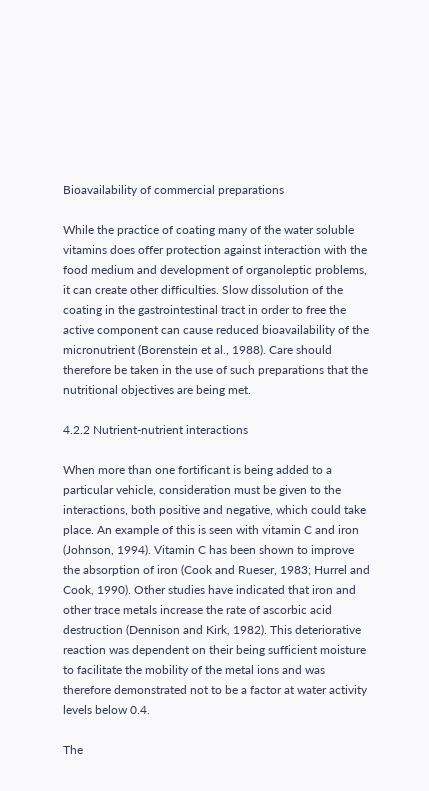Bioavailability of commercial preparations

While the practice of coating many of the water soluble vitamins does offer protection against interaction with the food medium and development of organoleptic problems, it can create other difficulties. Slow dissolution of the coating in the gastrointestinal tract in order to free the active component can cause reduced bioavailability of the micronutrient (Borenstein et al., 1988). Care should therefore be taken in the use of such preparations that the nutritional objectives are being met.

4.2.2 Nutrient-nutrient interactions

When more than one fortificant is being added to a particular vehicle, consideration must be given to the interactions, both positive and negative, which could take place. An example of this is seen with vitamin C and iron (Johnson, 1994). Vitamin C has been shown to improve the absorption of iron (Cook and Rueser, 1983; Hurrel and Cook, 1990). Other studies have indicated that iron and other trace metals increase the rate of ascorbic acid destruction (Dennison and Kirk, 1982). This deteriorative reaction was dependent on their being sufficient moisture to facilitate the mobility of the metal ions and was therefore demonstrated not to be a factor at water activity levels below 0.4.

The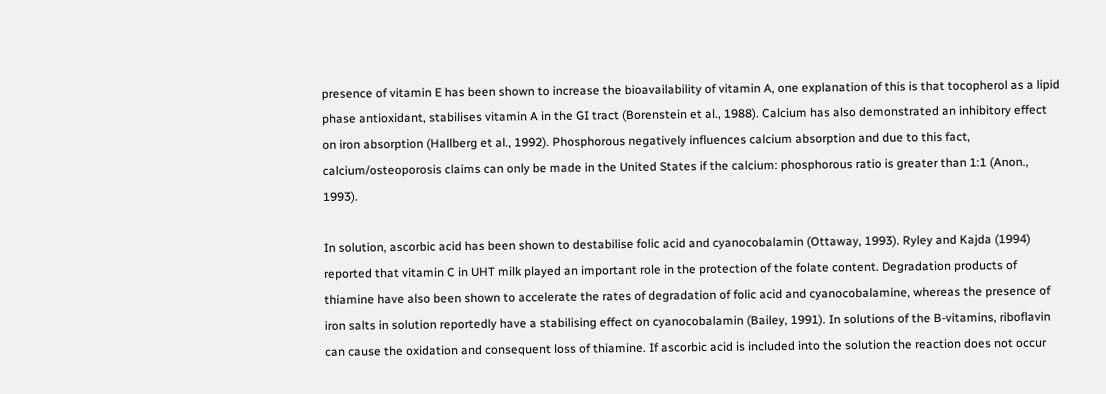presence of vitamin E has been shown to increase the bioavailability of vitamin A, one explanation of this is that tocopherol as a lipid phase antioxidant, stabilises vitamin A in the GI tract (Borenstein et al., 1988). Calcium has also demonstrated an inhibitory effect on iron absorption (Hallberg et al., 1992). Phosphorous negatively influences calcium absorption and due to this fact, calcium/osteoporosis claims can only be made in the United States if the calcium: phosphorous ratio is greater than 1:1 (Anon., 1993).

In solution, ascorbic acid has been shown to destabilise folic acid and cyanocobalamin (Ottaway, 1993). Ryley and Kajda (1994) reported that vitamin C in UHT milk played an important role in the protection of the folate content. Degradation products of thiamine have also been shown to accelerate the rates of degradation of folic acid and cyanocobalamine, whereas the presence of iron salts in solution reportedly have a stabilising effect on cyanocobalamin (Bailey, 1991). In solutions of the B-vitamins, riboflavin can cause the oxidation and consequent loss of thiamine. If ascorbic acid is included into the solution the reaction does not occur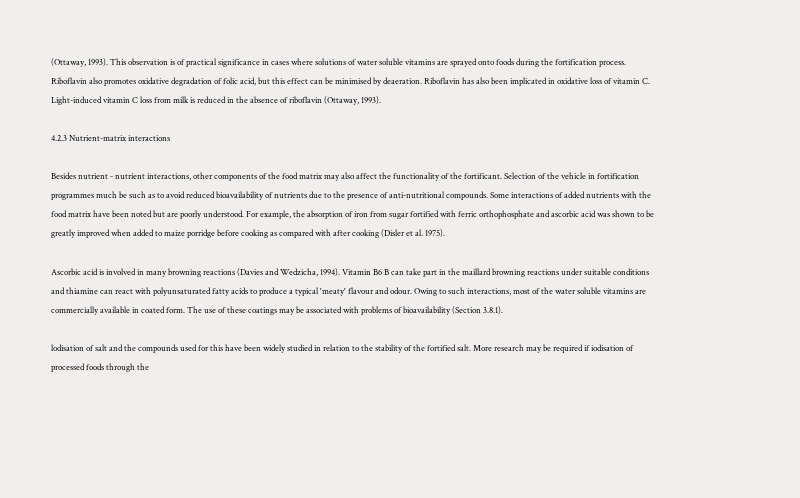(Ottaway, 1993). This observation is of practical significance in cases where solutions of water soluble vitamins are sprayed onto foods during the fortification process. Riboflavin also promotes oxidative degradation of folic acid, but this effect can be minimised by deaeration. Riboflavin has also been implicated in oxidative loss of vitamin C. Light-induced vitamin C loss from milk is reduced in the absence of riboflavin (Ottaway, 1993).

4.2.3 Nutrient-matrix interactions

Besides nutrient - nutrient interactions, other components of the food matrix may also affect the functionality of the fortificant. Selection of the vehicle in fortification programmes much be such as to avoid reduced bioavailability of nutrients due to the presence of anti-nutritional compounds. Some interactions of added nutrients with the food matrix have been noted but are poorly understood. For example, the absorption of iron from sugar fortified with ferric orthophosphate and ascorbic acid was shown to be greatly improved when added to maize porridge before cooking as compared with after cooking (Disler et al. 1975).

Ascorbic acid is involved in many browning reactions (Davies and Wedzicha, 1994). Vitamin B6 B can take part in the maillard browning reactions under suitable conditions and thiamine can react with polyunsaturated fatty acids to produce a typical 'meaty' flavour and odour. Owing to such interactions, most of the water soluble vitamins are commercially available in coated form. The use of these coatings may be associated with problems of bioavailability (Section 3.8.1).

lodisation of salt and the compounds used for this have been widely studied in relation to the stability of the fortified salt. More research may be required if iodisation of processed foods through the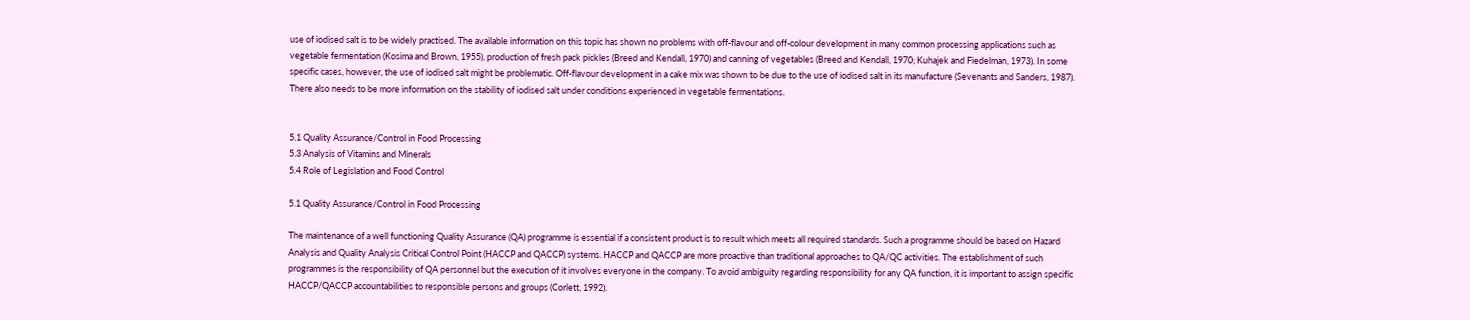use of iodised salt is to be widely practised. The available information on this topic has shown no problems with off-flavour and off-colour development in many common processing applications such as vegetable fermentation (Kosima and Brown, 1955), production of fresh pack pickles (Breed and Kendall, 1970) and canning of vegetables (Breed and Kendall, 1970; Kuhajek and Fiedelman, 1973). In some specific cases, however, the use of iodised salt might be problematic. Off-flavour development in a cake mix was shown to be due to the use of iodised salt in its manufacture (Sevenants and Sanders, 1987). There also needs to be more information on the stability of iodised salt under conditions experienced in vegetable fermentations.


5.1 Quality Assurance/Control in Food Processing
5.3 Analysis of Vitamins and Minerals
5.4 Role of Legislation and Food Control

5.1 Quality Assurance/Control in Food Processing

The maintenance of a well functioning Quality Assurance (QA) programme is essential if a consistent product is to result which meets all required standards. Such a programme should be based on Hazard Analysis and Quality Analysis Critical Control Point (HACCP and QACCP) systems. HACCP and QACCP are more proactive than traditional approaches to QA/QC activities. The establishment of such programmes is the responsibility of QA personnel but the execution of it involves everyone in the company. To avoid ambiguity regarding responsibility for any QA function, it is important to assign specific HACCP/QACCP accountabilities to responsible persons and groups (Corlett, 1992).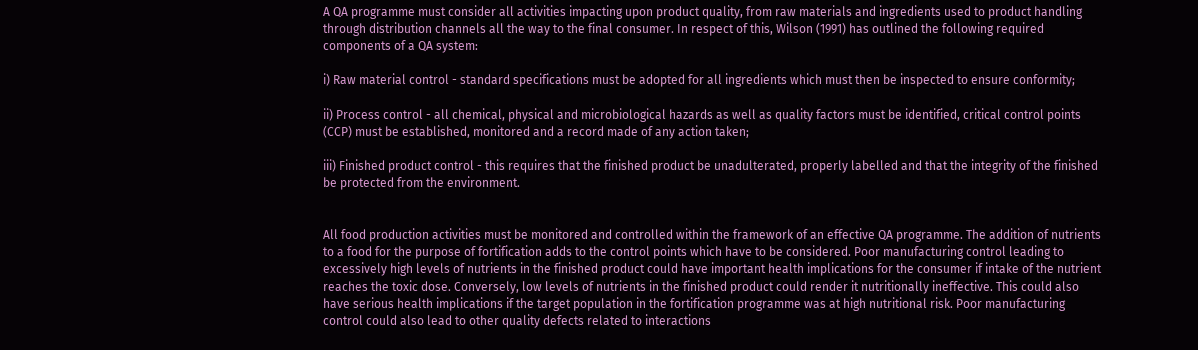A QA programme must consider all activities impacting upon product quality, from raw materials and ingredients used to product handling through distribution channels all the way to the final consumer. In respect of this, Wilson (1991) has outlined the following required components of a QA system:

i) Raw material control - standard specifications must be adopted for all ingredients which must then be inspected to ensure conformity;

ii) Process control - all chemical, physical and microbiological hazards as well as quality factors must be identified, critical control points (CCP) must be established, monitored and a record made of any action taken;

iii) Finished product control - this requires that the finished product be unadulterated, properly labelled and that the integrity of the finished be protected from the environment.


All food production activities must be monitored and controlled within the framework of an effective QA programme. The addition of nutrients to a food for the purpose of fortification adds to the control points which have to be considered. Poor manufacturing control leading to excessively high levels of nutrients in the finished product could have important health implications for the consumer if intake of the nutrient reaches the toxic dose. Conversely, low levels of nutrients in the finished product could render it nutritionally ineffective. This could also have serious health implications if the target population in the fortification programme was at high nutritional risk. Poor manufacturing control could also lead to other quality defects related to interactions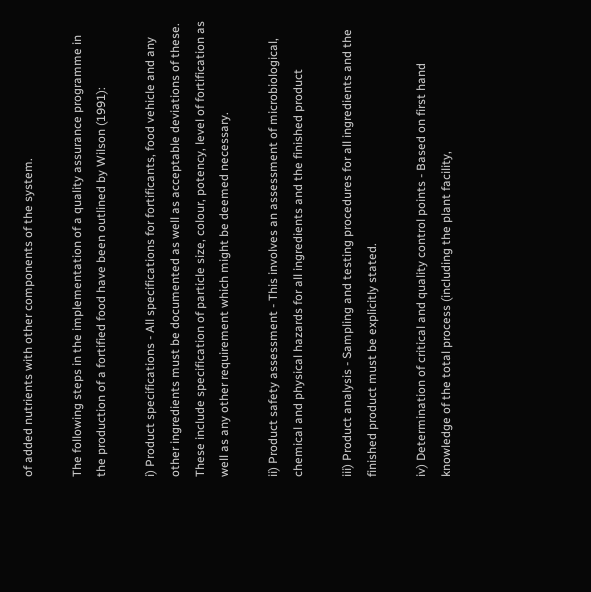of added nutrients with other components of the system.

The following steps in the implementation of a quality assurance programme in the production of a fortified food have been outlined by Wilson (1991):

i) Product specifications - All specifications for fortificants, food vehicle and any other ingredients must be documented as well as acceptable deviations of these. These include specification of particle size, colour, potency, level of fortification as well as any other requirement which might be deemed necessary.

ii) Product safety assessment - This involves an assessment of microbiological, chemical and physical hazards for all ingredients and the finished product

iii) Product analysis - Sampling and testing procedures for all ingredients and the finished product must be explicitly stated.

iv) Determination of critical and quality control points - Based on first hand knowledge of the total process (including the plant facility,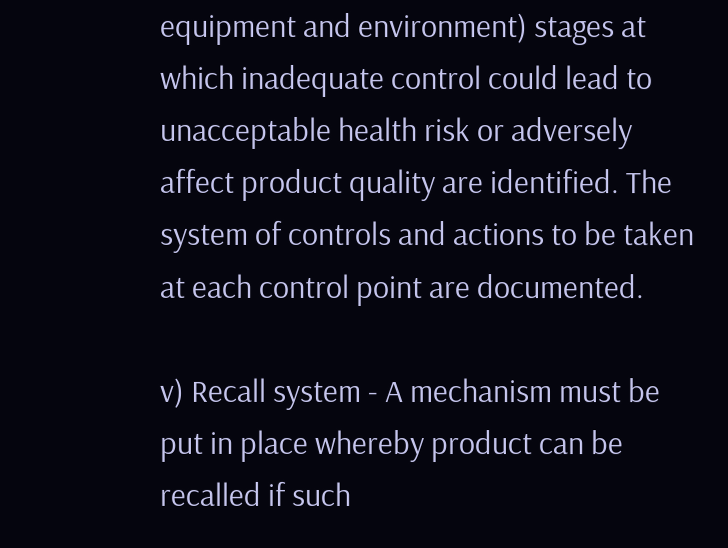equipment and environment) stages at which inadequate control could lead to unacceptable health risk or adversely affect product quality are identified. The system of controls and actions to be taken at each control point are documented.

v) Recall system - A mechanism must be put in place whereby product can be recalled if such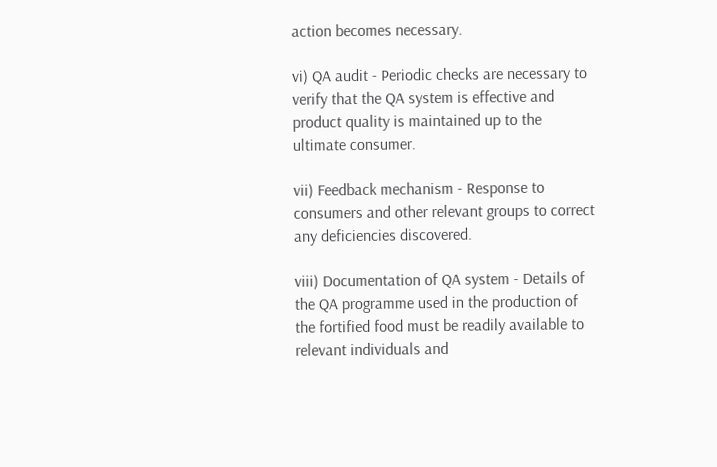action becomes necessary.

vi) QA audit - Periodic checks are necessary to verify that the QA system is effective and product quality is maintained up to the ultimate consumer.

vii) Feedback mechanism - Response to consumers and other relevant groups to correct any deficiencies discovered.

viii) Documentation of QA system - Details of the QA programme used in the production of the fortified food must be readily available to relevant individuals and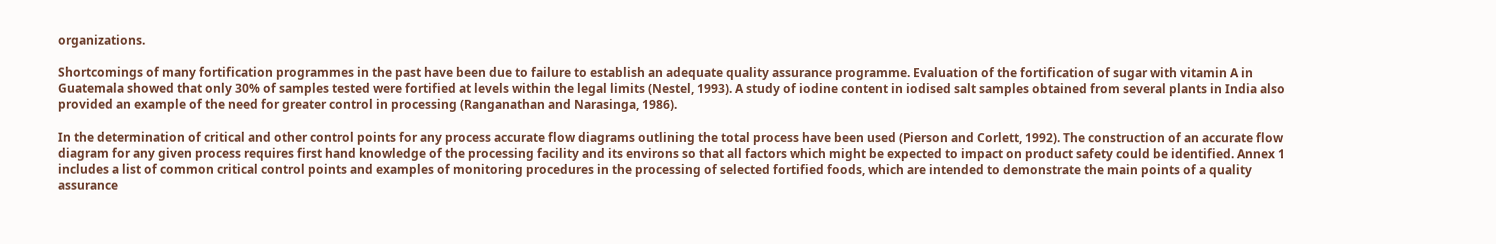organizations.

Shortcomings of many fortification programmes in the past have been due to failure to establish an adequate quality assurance programme. Evaluation of the fortification of sugar with vitamin A in Guatemala showed that only 30% of samples tested were fortified at levels within the legal limits (Nestel, 1993). A study of iodine content in iodised salt samples obtained from several plants in India also provided an example of the need for greater control in processing (Ranganathan and Narasinga, 1986).

In the determination of critical and other control points for any process accurate flow diagrams outlining the total process have been used (Pierson and Corlett, 1992). The construction of an accurate flow diagram for any given process requires first hand knowledge of the processing facility and its environs so that all factors which might be expected to impact on product safety could be identified. Annex 1 includes a list of common critical control points and examples of monitoring procedures in the processing of selected fortified foods, which are intended to demonstrate the main points of a quality assurance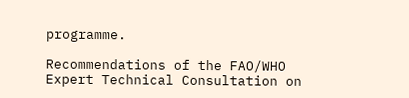programme.

Recommendations of the FAO/WHO Expert Technical Consultation on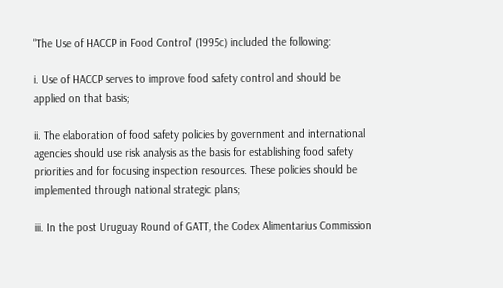"The Use of HACCP in Food Control' (1995c) included the following:

i. Use of HACCP serves to improve food safety control and should be applied on that basis;

ii. The elaboration of food safety policies by government and international agencies should use risk analysis as the basis for establishing food safety priorities and for focusing inspection resources. These policies should be implemented through national strategic plans;

iii. In the post Uruguay Round of GATT, the Codex Alimentarius Commission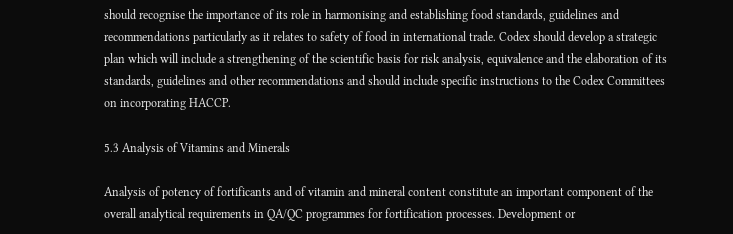should recognise the importance of its role in harmonising and establishing food standards, guidelines and recommendations particularly as it relates to safety of food in international trade. Codex should develop a strategic plan which will include a strengthening of the scientific basis for risk analysis, equivalence and the elaboration of its standards, guidelines and other recommendations and should include specific instructions to the Codex Committees on incorporating HACCP.

5.3 Analysis of Vitamins and Minerals

Analysis of potency of fortificants and of vitamin and mineral content constitute an important component of the overall analytical requirements in QA/QC programmes for fortification processes. Development or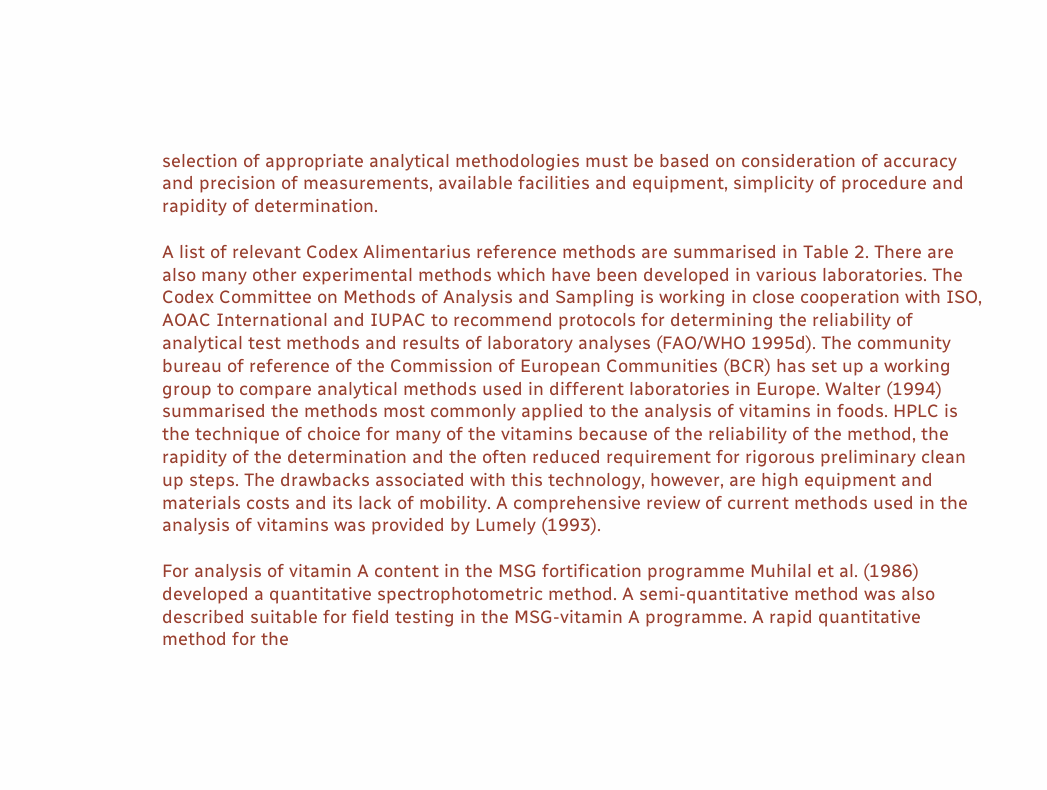selection of appropriate analytical methodologies must be based on consideration of accuracy and precision of measurements, available facilities and equipment, simplicity of procedure and rapidity of determination.

A list of relevant Codex Alimentarius reference methods are summarised in Table 2. There are also many other experimental methods which have been developed in various laboratories. The Codex Committee on Methods of Analysis and Sampling is working in close cooperation with ISO, AOAC International and IUPAC to recommend protocols for determining the reliability of analytical test methods and results of laboratory analyses (FAO/WHO 1995d). The community bureau of reference of the Commission of European Communities (BCR) has set up a working group to compare analytical methods used in different laboratories in Europe. Walter (1994) summarised the methods most commonly applied to the analysis of vitamins in foods. HPLC is the technique of choice for many of the vitamins because of the reliability of the method, the rapidity of the determination and the often reduced requirement for rigorous preliminary clean up steps. The drawbacks associated with this technology, however, are high equipment and materials costs and its lack of mobility. A comprehensive review of current methods used in the analysis of vitamins was provided by Lumely (1993).

For analysis of vitamin A content in the MSG fortification programme Muhilal et al. (1986) developed a quantitative spectrophotometric method. A semi-quantitative method was also described suitable for field testing in the MSG-vitamin A programme. A rapid quantitative method for the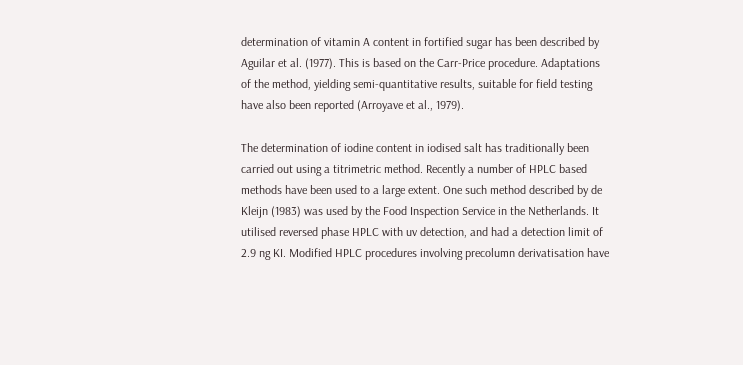determination of vitamin A content in fortified sugar has been described by Aguilar et al. (1977). This is based on the Carr-Price procedure. Adaptations of the method, yielding semi-quantitative results, suitable for field testing have also been reported (Arroyave et al., 1979).

The determination of iodine content in iodised salt has traditionally been carried out using a titrimetric method. Recently a number of HPLC based methods have been used to a large extent. One such method described by de Kleijn (1983) was used by the Food Inspection Service in the Netherlands. It utilised reversed phase HPLC with uv detection, and had a detection limit of 2.9 ng KI. Modified HPLC procedures involving precolumn derivatisation have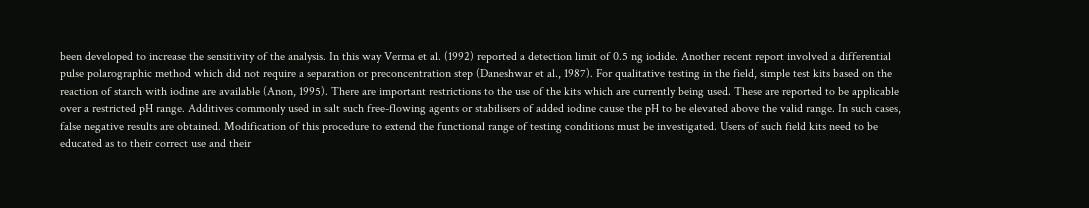been developed to increase the sensitivity of the analysis. In this way Verma et al. (1992) reported a detection limit of 0.5 ng iodide. Another recent report involved a differential pulse polarographic method which did not require a separation or preconcentration step (Daneshwar et al., 1987). For qualitative testing in the field, simple test kits based on the reaction of starch with iodine are available (Anon, 1995). There are important restrictions to the use of the kits which are currently being used. These are reported to be applicable over a restricted pH range. Additives commonly used in salt such free-flowing agents or stabilisers of added iodine cause the pH to be elevated above the valid range. In such cases, false negative results are obtained. Modification of this procedure to extend the functional range of testing conditions must be investigated. Users of such field kits need to be educated as to their correct use and their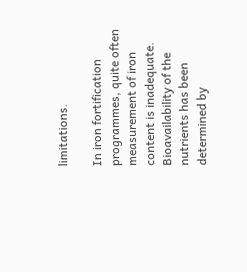limitations.

In iron fortification programmes, quite often measurement of iron content is inadequate. Bioavailability of the nutrients has been determined by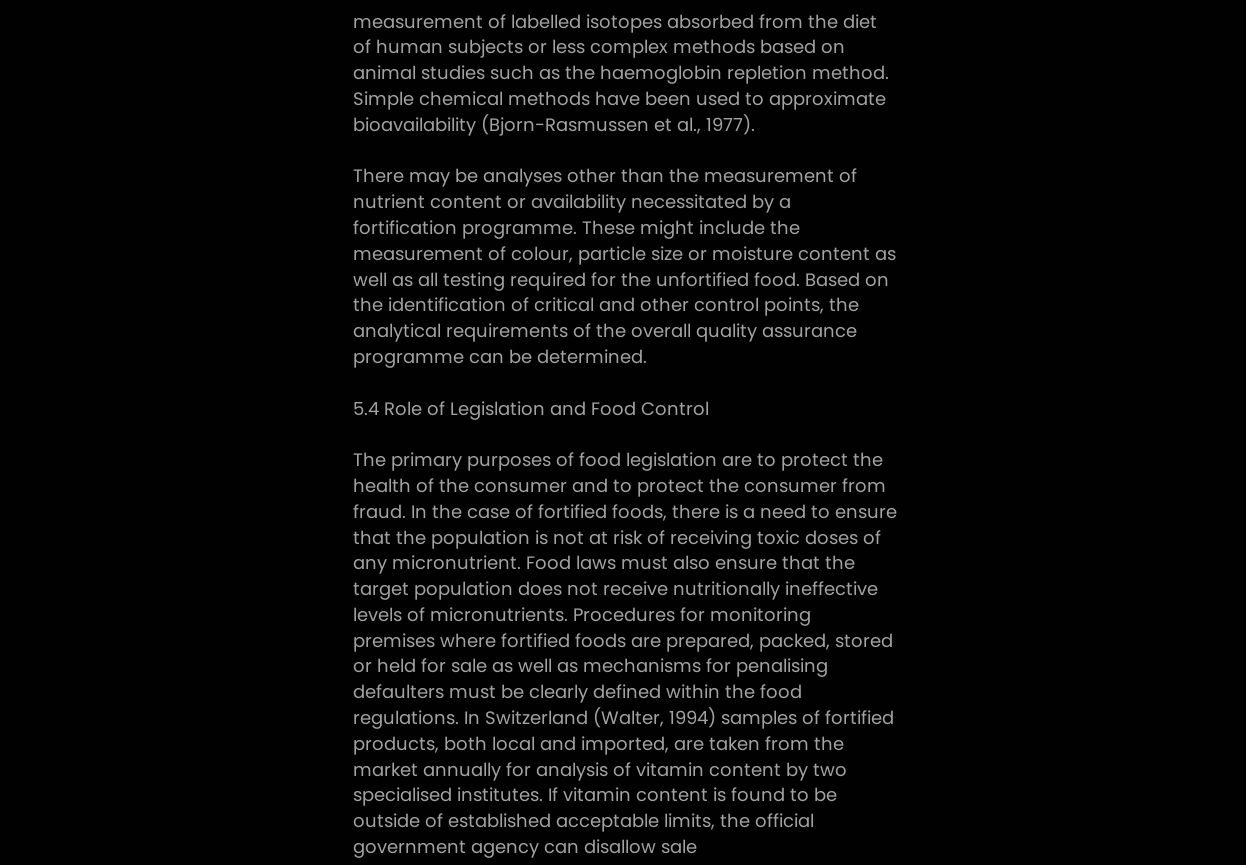measurement of labelled isotopes absorbed from the diet of human subjects or less complex methods based on animal studies such as the haemoglobin repletion method. Simple chemical methods have been used to approximate bioavailability (Bjorn-Rasmussen et al., 1977).

There may be analyses other than the measurement of nutrient content or availability necessitated by a fortification programme. These might include the measurement of colour, particle size or moisture content as well as all testing required for the unfortified food. Based on the identification of critical and other control points, the analytical requirements of the overall quality assurance programme can be determined.

5.4 Role of Legislation and Food Control

The primary purposes of food legislation are to protect the health of the consumer and to protect the consumer from fraud. In the case of fortified foods, there is a need to ensure that the population is not at risk of receiving toxic doses of any micronutrient. Food laws must also ensure that the target population does not receive nutritionally ineffective levels of micronutrients. Procedures for monitoring premises where fortified foods are prepared, packed, stored or held for sale as well as mechanisms for penalising defaulters must be clearly defined within the food regulations. In Switzerland (Walter, 1994) samples of fortified products, both local and imported, are taken from the market annually for analysis of vitamin content by two specialised institutes. If vitamin content is found to be outside of established acceptable limits, the official government agency can disallow sale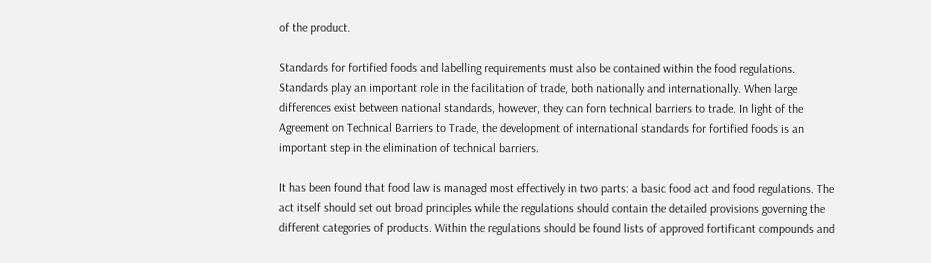of the product.

Standards for fortified foods and labelling requirements must also be contained within the food regulations. Standards play an important role in the facilitation of trade, both nationally and internationally. When large differences exist between national standards, however, they can forn technical barriers to trade. In light of the Agreement on Technical Barriers to Trade, the development of international standards for fortified foods is an important step in the elimination of technical barriers.

It has been found that food law is managed most effectively in two parts: a basic food act and food regulations. The act itself should set out broad principles while the regulations should contain the detailed provisions governing the different categories of products. Within the regulations should be found lists of approved fortificant compounds and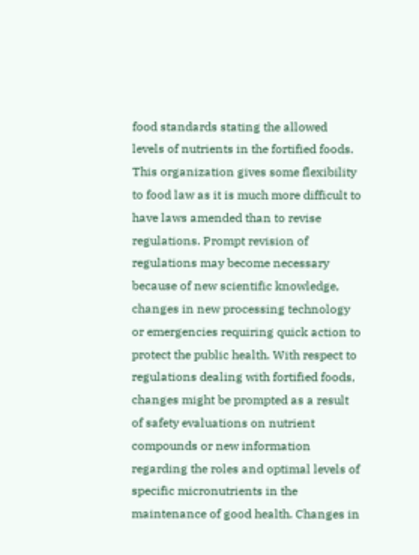food standards stating the allowed levels of nutrients in the fortified foods. This organization gives some flexibility to food law as it is much more difficult to have laws amended than to revise regulations. Prompt revision of regulations may become necessary because of new scientific knowledge, changes in new processing technology or emergencies requiring quick action to protect the public health. With respect to regulations dealing with fortified foods, changes might be prompted as a result of safety evaluations on nutrient compounds or new information regarding the roles and optimal levels of specific micronutrients in the maintenance of good health. Changes in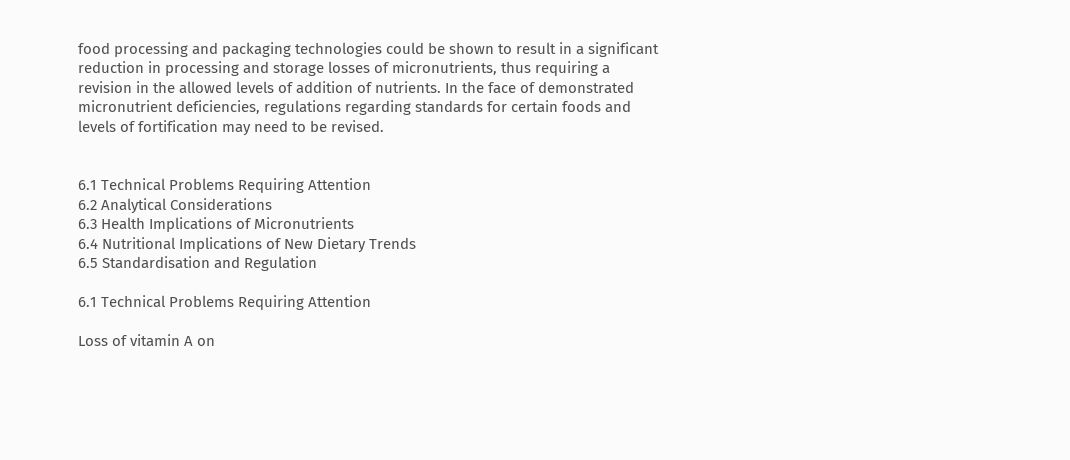food processing and packaging technologies could be shown to result in a significant reduction in processing and storage losses of micronutrients, thus requiring a revision in the allowed levels of addition of nutrients. In the face of demonstrated micronutrient deficiencies, regulations regarding standards for certain foods and levels of fortification may need to be revised.


6.1 Technical Problems Requiring Attention
6.2 Analytical Considerations
6.3 Health Implications of Micronutrients
6.4 Nutritional Implications of New Dietary Trends
6.5 Standardisation and Regulation

6.1 Technical Problems Requiring Attention

Loss of vitamin A on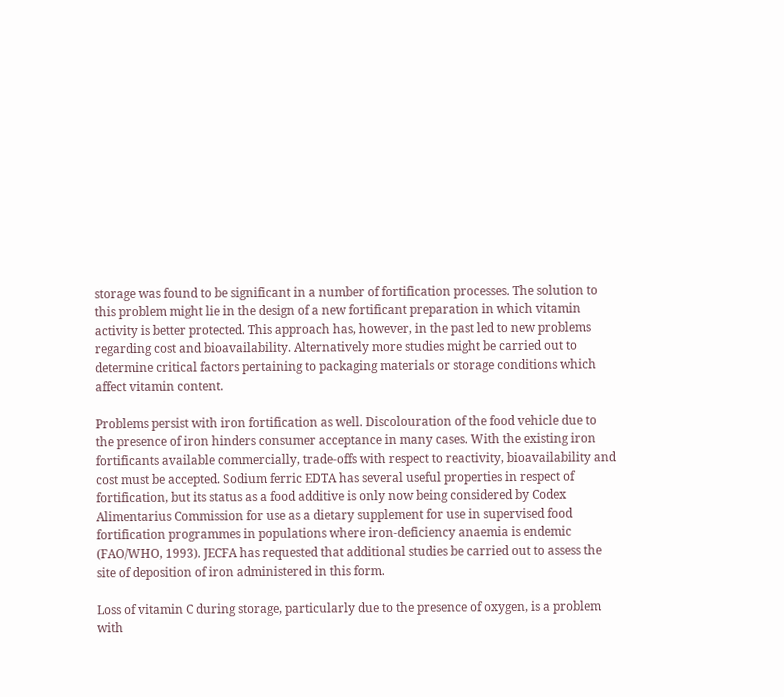storage was found to be significant in a number of fortification processes. The solution to this problem might lie in the design of a new fortificant preparation in which vitamin activity is better protected. This approach has, however, in the past led to new problems regarding cost and bioavailability. Alternatively more studies might be carried out to determine critical factors pertaining to packaging materials or storage conditions which affect vitamin content.

Problems persist with iron fortification as well. Discolouration of the food vehicle due to the presence of iron hinders consumer acceptance in many cases. With the existing iron fortificants available commercially, trade-offs with respect to reactivity, bioavailability and cost must be accepted. Sodium ferric EDTA has several useful properties in respect of fortification, but its status as a food additive is only now being considered by Codex Alimentarius Commission for use as a dietary supplement for use in supervised food fortification programmes in populations where iron-deficiency anaemia is endemic (FAO/WHO, 1993). JECFA has requested that additional studies be carried out to assess the site of deposition of iron administered in this form.

Loss of vitamin C during storage, particularly due to the presence of oxygen, is a problem with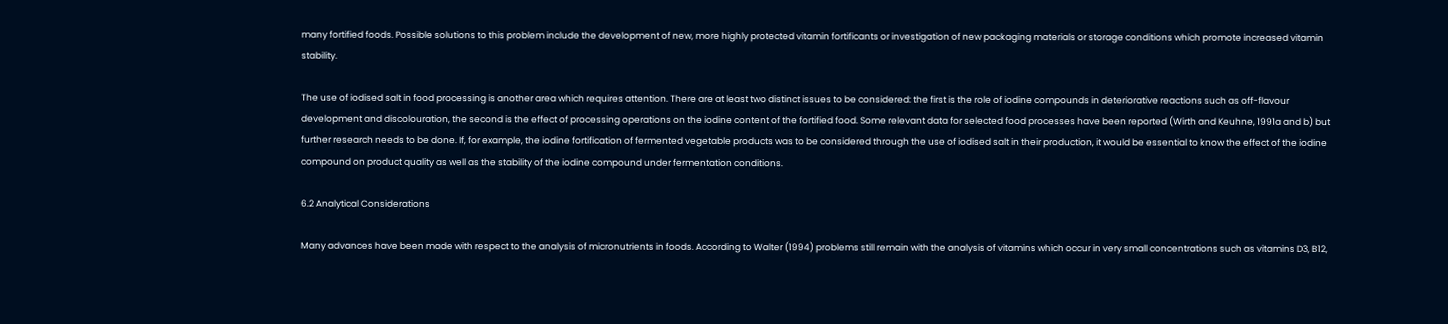many fortified foods. Possible solutions to this problem include the development of new, more highly protected vitamin fortificants or investigation of new packaging materials or storage conditions which promote increased vitamin stability.

The use of iodised salt in food processing is another area which requires attention. There are at least two distinct issues to be considered: the first is the role of iodine compounds in deteriorative reactions such as off-flavour development and discolouration, the second is the effect of processing operations on the iodine content of the fortified food. Some relevant data for selected food processes have been reported (Wirth and Keuhne, 1991a and b) but further research needs to be done. If, for example, the iodine fortification of fermented vegetable products was to be considered through the use of iodised salt in their production, it would be essential to know the effect of the iodine compound on product quality as well as the stability of the iodine compound under fermentation conditions.

6.2 Analytical Considerations

Many advances have been made with respect to the analysis of micronutrients in foods. According to Walter (1994) problems still remain with the analysis of vitamins which occur in very small concentrations such as vitamins D3, B12,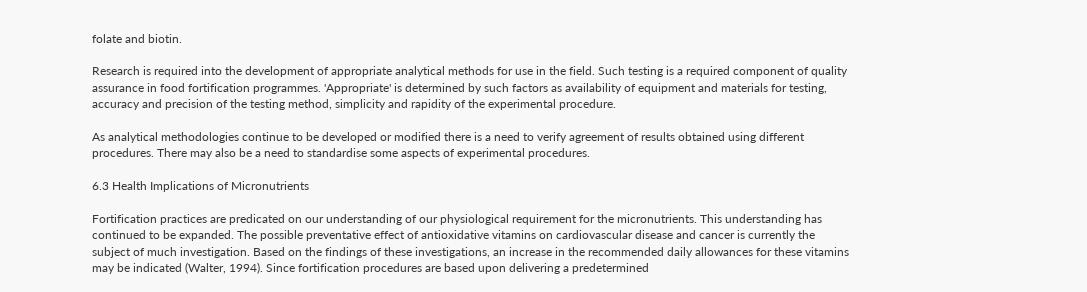folate and biotin.

Research is required into the development of appropriate analytical methods for use in the field. Such testing is a required component of quality assurance in food fortification programmes. 'Appropriate' is determined by such factors as availability of equipment and materials for testing, accuracy and precision of the testing method, simplicity and rapidity of the experimental procedure.

As analytical methodologies continue to be developed or modified there is a need to verify agreement of results obtained using different procedures. There may also be a need to standardise some aspects of experimental procedures.

6.3 Health Implications of Micronutrients

Fortification practices are predicated on our understanding of our physiological requirement for the micronutrients. This understanding has continued to be expanded. The possible preventative effect of antioxidative vitamins on cardiovascular disease and cancer is currently the subject of much investigation. Based on the findings of these investigations, an increase in the recommended daily allowances for these vitamins may be indicated (Walter, 1994). Since fortification procedures are based upon delivering a predetermined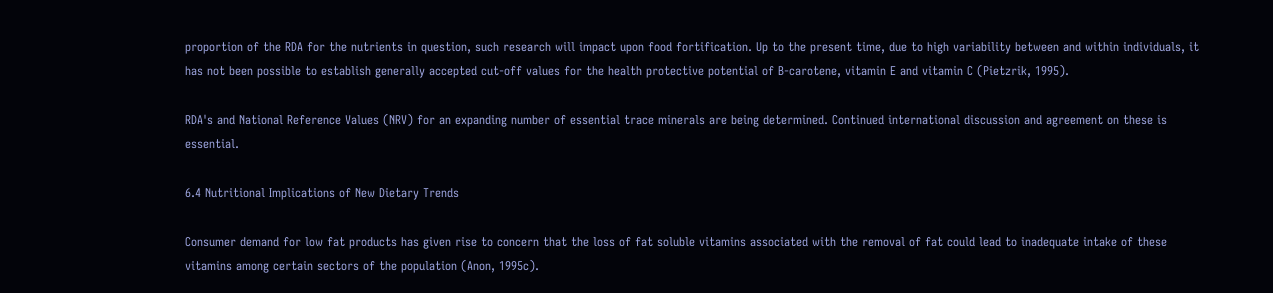proportion of the RDA for the nutrients in question, such research will impact upon food fortification. Up to the present time, due to high variability between and within individuals, it has not been possible to establish generally accepted cut-off values for the health protective potential of B-carotene, vitamin E and vitamin C (Pietzrik, 1995).

RDA's and National Reference Values (NRV) for an expanding number of essential trace minerals are being determined. Continued international discussion and agreement on these is essential.

6.4 Nutritional Implications of New Dietary Trends

Consumer demand for low fat products has given rise to concern that the loss of fat soluble vitamins associated with the removal of fat could lead to inadequate intake of these vitamins among certain sectors of the population (Anon, 1995c).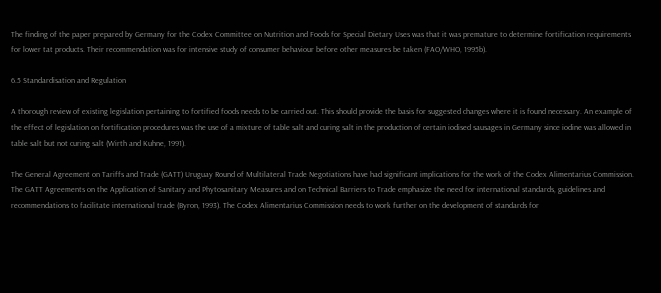The finding of the paper prepared by Germany for the Codex Committee on Nutrition and Foods for Special Dietary Uses was that it was premature to determine fortification requirements for lower tat products. Their recommendation was for intensive study of consumer behaviour before other measures be taken (FAO/WHO, 1995b).

6.5 Standardisation and Regulation

A thorough review of existing legislation pertaining to fortified foods needs to be carried out. This should provide the basis for suggested changes where it is found necessary. An example of the effect of legislation on fortification procedures was the use of a mixture of table salt and curing salt in the production of certain iodised sausages in Germany since iodine was allowed in table salt but not curing salt (Wirth and Kuhne, 1991).

The General Agreement on Tariffs and Trade (GATT) Uruguay Round of Multilateral Trade Negotiations have had significant implications for the work of the Codex Alimentarius Commission. The GATT Agreements on the Application of Sanitary and Phytosanitary Measures and on Technical Barriers to Trade emphasize the need for international standards, guidelines and recommendations to facilitate international trade (Byron, 1993). The Codex Alimentarius Commission needs to work further on the development of standards for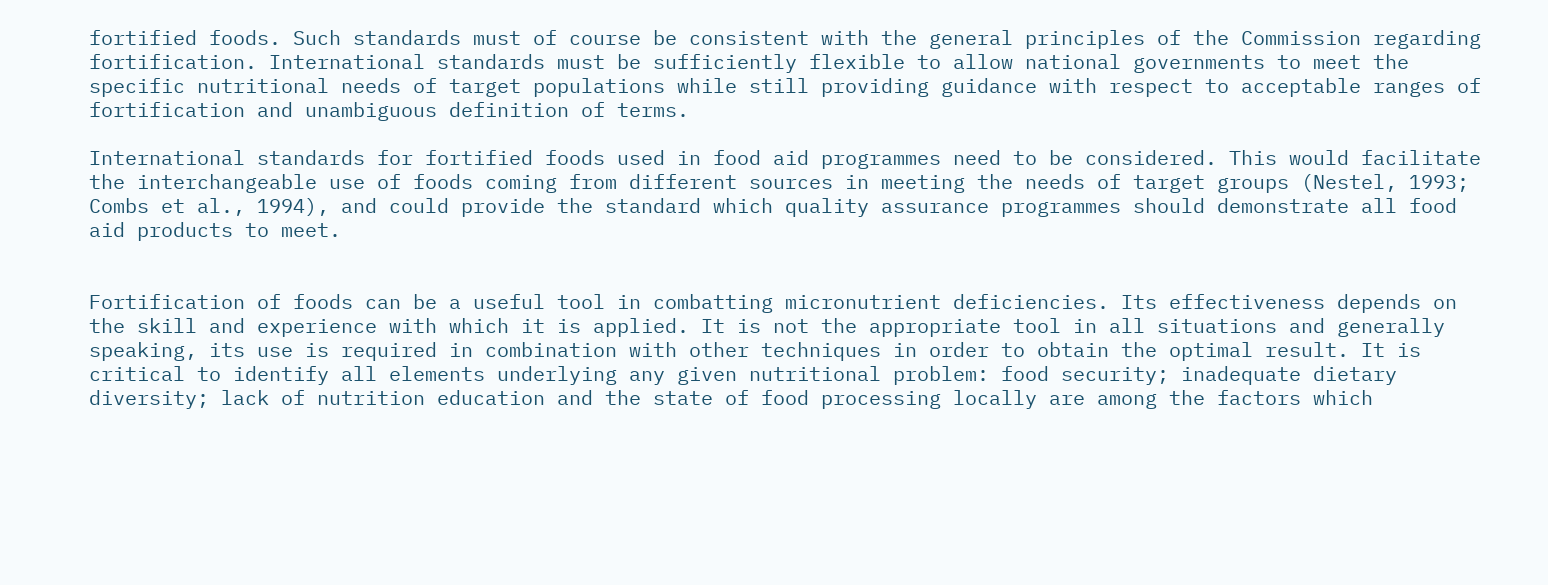fortified foods. Such standards must of course be consistent with the general principles of the Commission regarding fortification. International standards must be sufficiently flexible to allow national governments to meet the specific nutritional needs of target populations while still providing guidance with respect to acceptable ranges of fortification and unambiguous definition of terms.

International standards for fortified foods used in food aid programmes need to be considered. This would facilitate the interchangeable use of foods coming from different sources in meeting the needs of target groups (Nestel, 1993; Combs et al., 1994), and could provide the standard which quality assurance programmes should demonstrate all food aid products to meet.


Fortification of foods can be a useful tool in combatting micronutrient deficiencies. Its effectiveness depends on the skill and experience with which it is applied. It is not the appropriate tool in all situations and generally speaking, its use is required in combination with other techniques in order to obtain the optimal result. It is critical to identify all elements underlying any given nutritional problem: food security; inadequate dietary diversity; lack of nutrition education and the state of food processing locally are among the factors which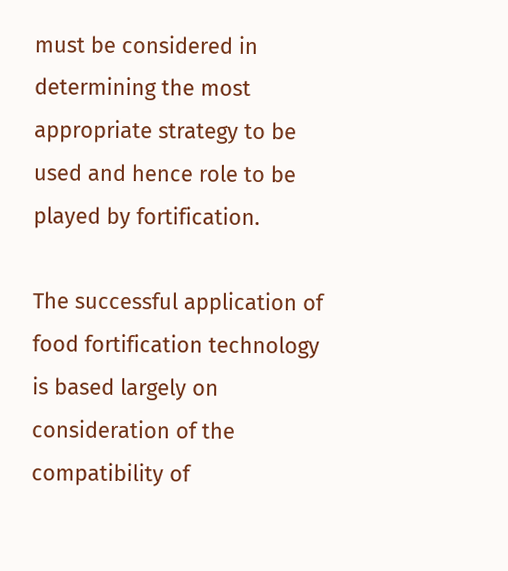must be considered in determining the most appropriate strategy to be used and hence role to be played by fortification.

The successful application of food fortification technology is based largely on consideration of the compatibility of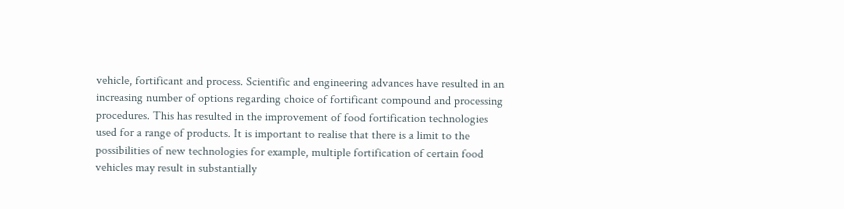vehicle, fortificant and process. Scientific and engineering advances have resulted in an increasing number of options regarding choice of fortificant compound and processing procedures. This has resulted in the improvement of food fortification technologies used for a range of products. It is important to realise that there is a limit to the possibilities of new technologies for example, multiple fortification of certain food vehicles may result in substantially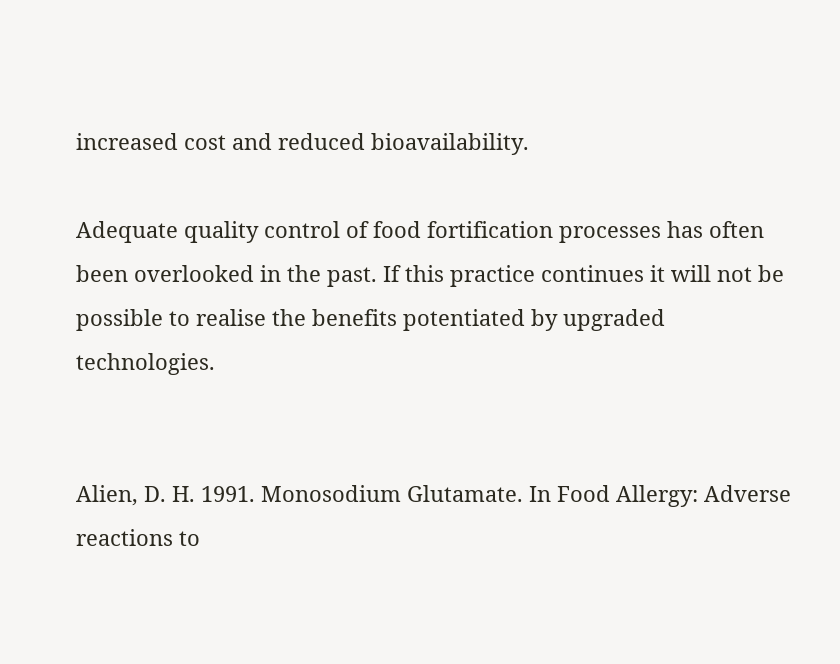increased cost and reduced bioavailability.

Adequate quality control of food fortification processes has often been overlooked in the past. If this practice continues it will not be possible to realise the benefits potentiated by upgraded technologies.


Alien, D. H. 1991. Monosodium Glutamate. In Food Allergy: Adverse reactions to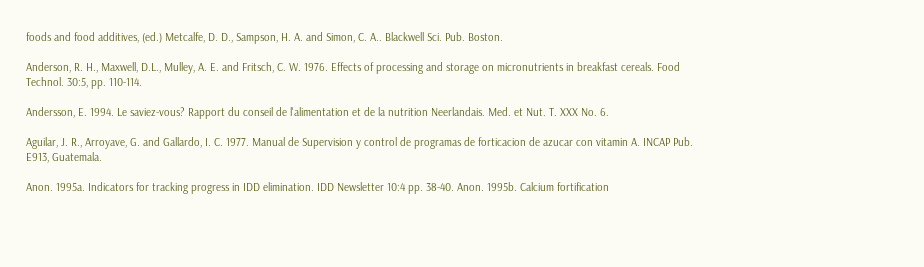foods and food additives, (ed.) Metcalfe, D. D., Sampson, H. A. and Simon, C. A.. Blackwell Sci. Pub. Boston.

Anderson, R. H., Maxwell, D.L., Mulley, A. E. and Fritsch, C. W. 1976. Effects of processing and storage on micronutrients in breakfast cereals. Food Technol. 30:5, pp. 110-114.

Andersson, E. 1994. Le saviez-vous? Rapport du conseil de l'alimentation et de la nutrition Neerlandais. Med. et Nut. T. XXX No. 6.

Aguilar, J. R., Arroyave, G. and Gallardo, I. C. 1977. Manual de Supervision y control de programas de forticacion de azucar con vitamin A. INCAP Pub. E913, Guatemala.

Anon. 1995a. Indicators for tracking progress in IDD elimination. IDD Newsletter 10:4 pp. 38-40. Anon. 1995b. Calcium fortification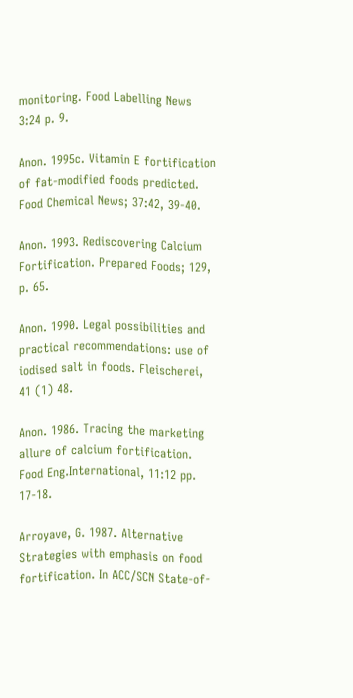monitoring. Food Labelling News 3:24 p. 9.

Anon. 1995c. Vitamin E fortification of fat-modified foods predicted. Food Chemical News; 37:42, 39-40.

Anon. 1993. Rediscovering Calcium Fortification. Prepared Foods; 129, p. 65.

Anon. 1990. Legal possibilities and practical recommendations: use of iodised salt in foods. Fleischerei, 41 (1) 48.

Anon. 1986. Tracing the marketing allure of calcium fortification. Food Eng.International, 11:12 pp. 17-18.

Arroyave, G. 1987. Alternative Strategies with emphasis on food fortification. In ACC/SCN State-of-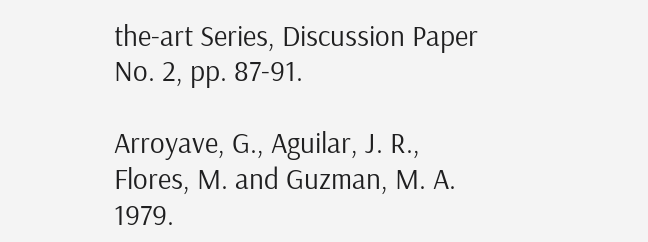the-art Series, Discussion Paper No. 2, pp. 87-91.

Arroyave, G., Aguilar, J. R., Flores, M. and Guzman, M. A. 1979.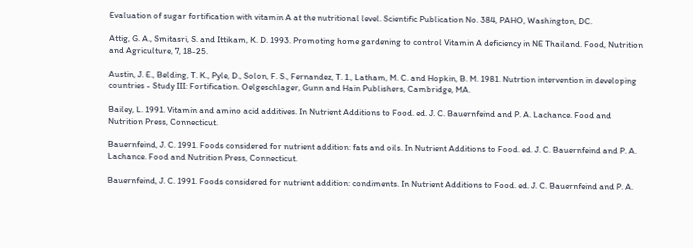Evaluation of sugar fortification with vitamin A at the nutritional level. Scientific Publication No. 384, PAHO, Washington, DC.

Attig, G. A., Smitasri, S. and Ittikam, K. D. 1993. Promoting home gardening to control Vitamin A deficiency in NE Thailand. Food, Nutrition and Agriculture, 7, 18-25.

Austin, J. E., Belding, T. K., Pyle, D., Solon, F. S., Fernandez, T. 1., Latham, M. C. and Hopkin, B. M. 1981. Nutrtion intervention in developing countries - Study III: Fortification. Oelgeschlager, Gunn and Hain Publishers, Cambridge, MA.

Bailey, L. 1991. Vitamin and amino acid additives. In Nutrient Additions to Food. ed. J. C. Bauernfeind and P. A. Lachance. Food and Nutrition Press, Connecticut.

Bauernfeind, J. C. 1991. Foods considered for nutrient addition: fats and oils. In Nutrient Additions to Food. ed. J. C. Bauernfeind and P. A. Lachance. Food and Nutrition Press, Connecticut.

Bauernfeind, J. C. 1991. Foods considered for nutrient addition: condiments. In Nutrient Additions to Food. ed. J. C. Bauernfeind and P. A.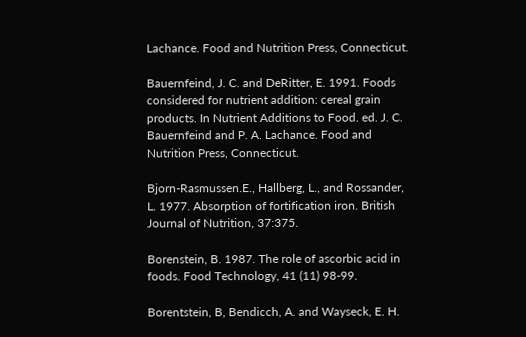Lachance. Food and Nutrition Press, Connecticut.

Bauernfeind, J. C. and DeRitter, E. 1991. Foods considered for nutrient addition: cereal grain products. In Nutrient Additions to Food. ed. J. C. Bauernfeind and P. A. Lachance. Food and Nutrition Press, Connecticut.

Bjorn-Rasmussen.E., Hallberg, L., and Rossander, L. 1977. Absorption of fortification iron. British Journal of Nutrition, 37:375.

Borenstein, B. 1987. The role of ascorbic acid in foods. Food Technology, 41 (11) 98-99.

Borentstein, B, Bendicch, A. and Wayseck, E. H.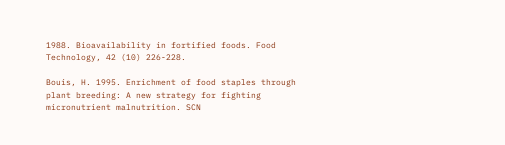1988. Bioavailability in fortified foods. Food Technology, 42 (10) 226-228.

Bouis, H. 1995. Enrichment of food staples through plant breeding: A new strategy for fighting micronutrient malnutrition. SCN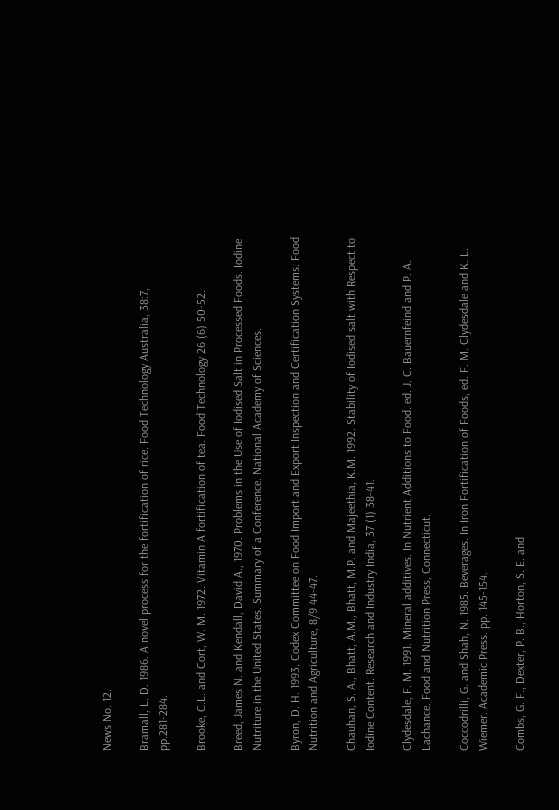News No. 12.

Bramall, L. D. 1986. A novel process for the fortification of rice. Food Technology Australia, 38:7, pp.281-284.

Brooke, C.L. and Cort, W. M. 1972. Vitamin A fortification of tea. Food Technology 26 (6) 50-52.

Breed, James N. and Kendall, David A., 1970. Problems in the Use of Iodised Salt in Processed Foods. Iodine Nutriture in the United States. Summary of a Conference. National Academy of Sciences.

Byron, D. H. 1993. Codex Committee on Food Import and Export Inspection and Certification Systems. Food Nutrition and Agriculture, 8/9 44-47.

Chauhan, S. A., Bhatt, A.M., Bhatt, M.P. and Majeethia, K.M. 1992. Stability of Iodised salt with Respect to Iodine Content. Research and Industry India, 37 (1) 38-41.

Clydesdale, F. M. 1991. Mineral additives. In Nutrient Additions to Food. ed. J. C. Bauernfeind and P. A. Lachance. Food and Nutrition Press, Connecticut.

Coccodrilli, G. and Shah, N. 1985. Beverages. In Iron Fortification of Foods, ed. F. M. Clydesdale and K. L. Wiemer. Academic Press. pp. 145-154.

Combs, G. F., Dexter, P. B., Horton, S. E. and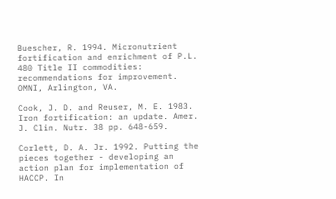Buescher, R. 1994. Micronutrient fortification and enrichment of P.L. 480 Title II commodities: recommendations for improvement. OMNI, Arlington, VA.

Cook, J. D. and Reuser, M. E. 1983. Iron fortification: an update. Amer. J. Clin. Nutr. 38 pp. 648-659.

Corlett, D. A. Jr. 1992. Putting the pieces together - developing an action plan for implementation of HACCP. In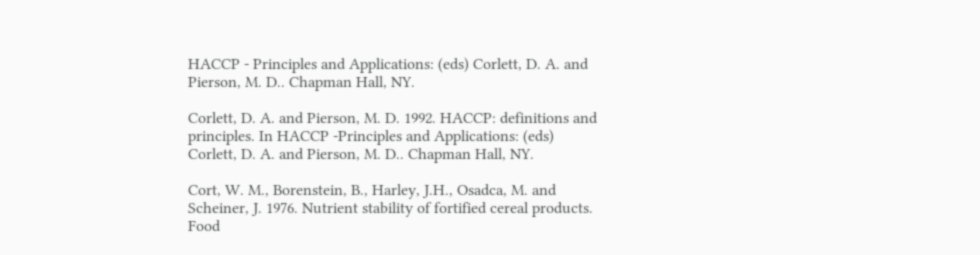HACCP - Principles and Applications: (eds) Corlett, D. A. and Pierson, M. D.. Chapman Hall, NY.

Corlett, D. A. and Pierson, M. D. 1992. HACCP: definitions and principles. In HACCP -Principles and Applications: (eds) Corlett, D. A. and Pierson, M. D.. Chapman Hall, NY.

Cort, W. M., Borenstein, B., Harley, J.H., Osadca, M. and Scheiner, J. 1976. Nutrient stability of fortified cereal products. Food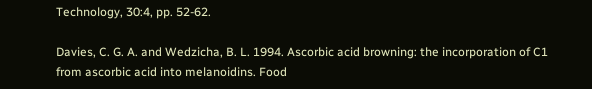Technology, 30:4, pp. 52-62.

Davies, C. G. A. and Wedzicha, B. L. 1994. Ascorbic acid browning: the incorporation of C1 from ascorbic acid into melanoidins. Food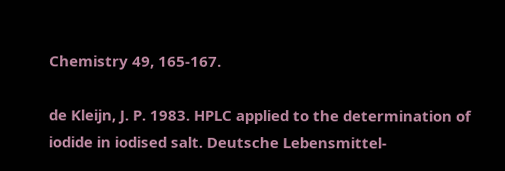Chemistry 49, 165-167.

de Kleijn, J. P. 1983. HPLC applied to the determination of iodide in iodised salt. Deutsche Lebensmittel-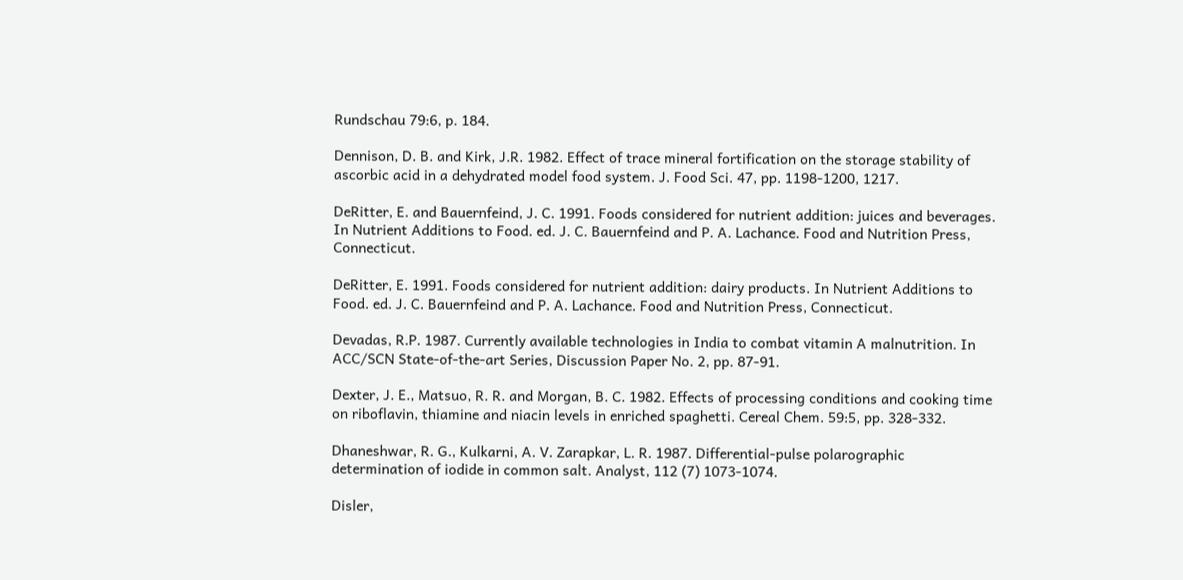Rundschau 79:6, p. 184.

Dennison, D. B. and Kirk, J.R. 1982. Effect of trace mineral fortification on the storage stability of ascorbic acid in a dehydrated model food system. J. Food Sci. 47, pp. 1198-1200, 1217.

DeRitter, E. and Bauernfeind, J. C. 1991. Foods considered for nutrient addition: juices and beverages. In Nutrient Additions to Food. ed. J. C. Bauernfeind and P. A. Lachance. Food and Nutrition Press, Connecticut.

DeRitter, E. 1991. Foods considered for nutrient addition: dairy products. In Nutrient Additions to Food. ed. J. C. Bauernfeind and P. A. Lachance. Food and Nutrition Press, Connecticut.

Devadas, R.P. 1987. Currently available technologies in India to combat vitamin A malnutrition. In ACC/SCN State-of-the-art Series, Discussion Paper No. 2, pp. 87-91.

Dexter, J. E., Matsuo, R. R. and Morgan, B. C. 1982. Effects of processing conditions and cooking time on riboflavin, thiamine and niacin levels in enriched spaghetti. Cereal Chem. 59:5, pp. 328-332.

Dhaneshwar, R. G., Kulkarni, A. V. Zarapkar, L. R. 1987. Differential-pulse polarographic determination of iodide in common salt. Analyst, 112 (7) 1073-1074.

Disler,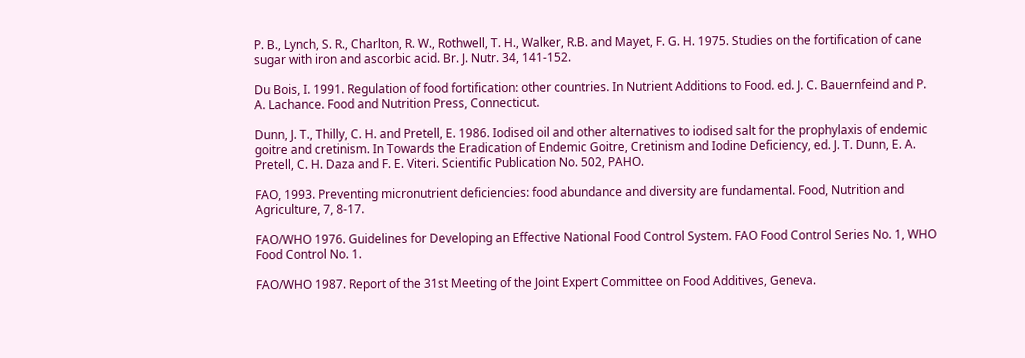P. B., Lynch, S. R., Charlton, R. W., Rothwell, T. H., Walker, R.B. and Mayet, F. G. H. 1975. Studies on the fortification of cane sugar with iron and ascorbic acid. Br. J. Nutr. 34, 141-152.

Du Bois, I. 1991. Regulation of food fortification: other countries. In Nutrient Additions to Food. ed. J. C. Bauernfeind and P. A. Lachance. Food and Nutrition Press, Connecticut.

Dunn, J. T., Thilly, C. H. and Pretell, E. 1986. Iodised oil and other alternatives to iodised salt for the prophylaxis of endemic goitre and cretinism. In Towards the Eradication of Endemic Goitre, Cretinism and Iodine Deficiency, ed. J. T. Dunn, E. A. Pretell, C. H. Daza and F. E. Viteri. Scientific Publication No. 502, PAHO.

FAO, 1993. Preventing micronutrient deficiencies: food abundance and diversity are fundamental. Food, Nutrition and Agriculture, 7, 8-17.

FAO/WHO 1976. Guidelines for Developing an Effective National Food Control System. FAO Food Control Series No. 1, WHO Food Control No. 1.

FAO/WHO 1987. Report of the 31st Meeting of the Joint Expert Committee on Food Additives, Geneva.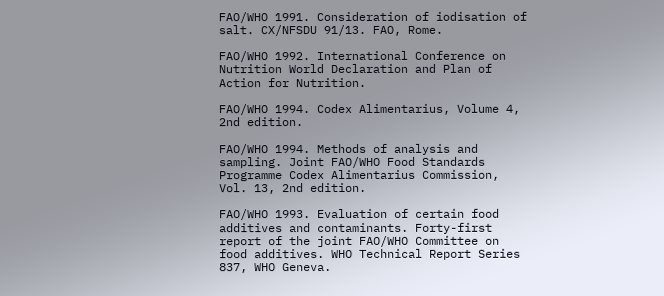FAO/WHO 1991. Consideration of iodisation of salt. CX/NFSDU 91/13. FAO, Rome.

FAO/WHO 1992. International Conference on Nutrition World Declaration and Plan of Action for Nutrition.

FAO/WHO 1994. Codex Alimentarius, Volume 4, 2nd edition.

FAO/WHO 1994. Methods of analysis and sampling. Joint FAO/WHO Food Standards Programme Codex Alimentarius Commission, Vol. 13, 2nd edition.

FAO/WHO 1993. Evaluation of certain food additives and contaminants. Forty-first report of the joint FAO/WHO Committee on food additives. WHO Technical Report Series 837, WHO Geneva.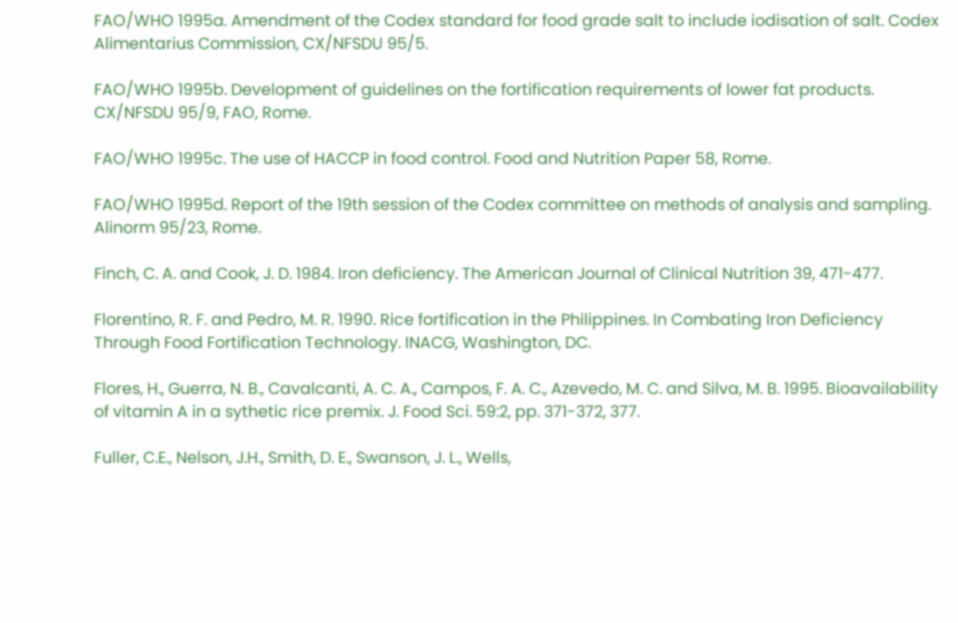FAO/WHO 1995a. Amendment of the Codex standard for food grade salt to include iodisation of salt. Codex Alimentarius Commission, CX/NFSDU 95/5.

FAO/WHO 1995b. Development of guidelines on the fortification requirements of lower fat products. CX/NFSDU 95/9, FAO, Rome.

FAO/WHO 1995c. The use of HACCP in food control. Food and Nutrition Paper 58, Rome.

FAO/WHO 1995d. Report of the 19th session of the Codex committee on methods of analysis and sampling. Alinorm 95/23, Rome.

Finch, C. A. and Cook, J. D. 1984. Iron deficiency. The American Journal of Clinical Nutrition 39, 471-477.

Florentino, R. F. and Pedro, M. R. 1990. Rice fortification in the Philippines. In Combating Iron Deficiency Through Food Fortification Technology. INACG, Washington, DC.

Flores, H., Guerra, N. B., Cavalcanti, A. C. A., Campos, F. A. C., Azevedo, M. C. and Silva, M. B. 1995. Bioavailability of vitamin A in a sythetic rice premix. J. Food Sci. 59:2, pp. 371-372, 377.

Fuller, C.E., Nelson, J.H., Smith, D. E., Swanson, J. L., Wells,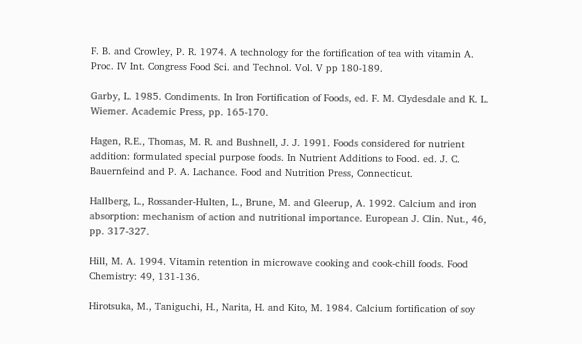F. B. and Crowley, P. R. 1974. A technology for the fortification of tea with vitamin A. Proc. IV Int. Congress Food Sci. and Technol. Vol. V pp 180-189.

Garby, L. 1985. Condiments. In Iron Fortification of Foods, ed. F. M. Clydesdale and K. L. Wiemer. Academic Press, pp. 165-170.

Hagen, R.E., Thomas, M. R. and Bushnell, J. J. 1991. Foods considered for nutrient addition: formulated special purpose foods. In Nutrient Additions to Food. ed. J. C. Bauernfeind and P. A. Lachance. Food and Nutrition Press, Connecticut.

Hallberg, L., Rossander-Hulten, L., Brune, M. and Gleerup, A. 1992. Calcium and iron absorption: mechanism of action and nutritional importance. European J. Clin. Nut., 46, pp. 317-327.

Hill, M. A. 1994. Vitamin retention in microwave cooking and cook-chill foods. Food Chemistry: 49, 131-136.

Hirotsuka, M., Taniguchi, H., Narita, H. and Kito, M. 1984. Calcium fortification of soy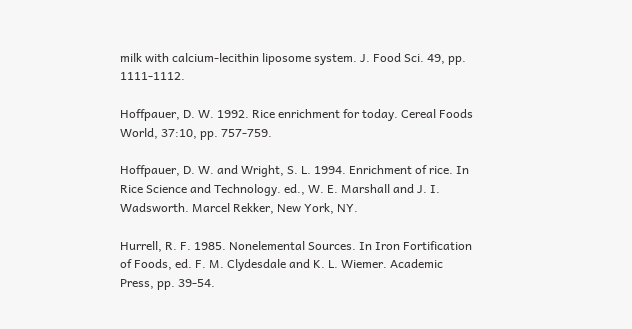milk with calcium-lecithin liposome system. J. Food Sci. 49, pp. 1111-1112.

Hoffpauer, D. W. 1992. Rice enrichment for today. Cereal Foods World, 37:10, pp. 757-759.

Hoffpauer, D. W. and Wright, S. L. 1994. Enrichment of rice. In Rice Science and Technology. ed., W. E. Marshall and J. I. Wadsworth. Marcel Rekker, New York, NY.

Hurrell, R. F. 1985. Nonelemental Sources. In Iron Fortification of Foods, ed. F. M. Clydesdale and K. L. Wiemer. Academic Press, pp. 39-54.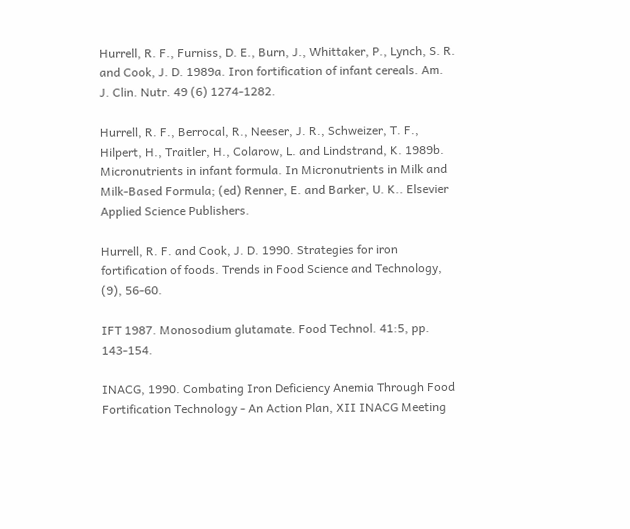Hurrell, R. F., Furniss, D. E., Burn, J., Whittaker, P., Lynch, S. R. and Cook, J. D. 1989a. Iron fortification of infant cereals. Am. J. Clin. Nutr. 49 (6) 1274-1282.

Hurrell, R. F., Berrocal, R., Neeser, J. R., Schweizer, T. F., Hilpert, H., Traitler, H., Colarow, L. and Lindstrand, K. 1989b. Micronutrients in infant formula. In Micronutrients in Milk and Milk-Based Formula; (ed) Renner, E. and Barker, U. K.. Elsevier Applied Science Publishers.

Hurrell, R. F. and Cook, J. D. 1990. Strategies for iron fortification of foods. Trends in Food Science and Technology, (9), 56-60.

IFT 1987. Monosodium glutamate. Food Technol. 41:5, pp. 143-154.

INACG, 1990. Combating Iron Deficiency Anemia Through Food Fortification Technology - An Action Plan, XII INACG Meeting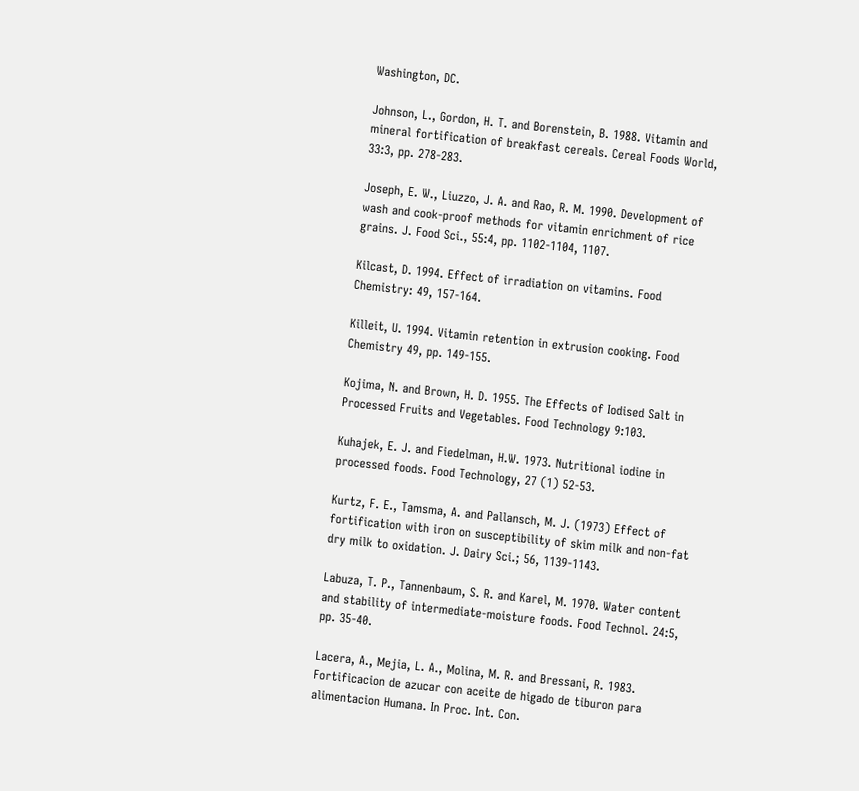Washington, DC.

Johnson, L., Gordon, H. T. and Borenstein, B. 1988. Vitamin and mineral fortification of breakfast cereals. Cereal Foods World, 33:3, pp. 278-283.

Joseph, E. W., Liuzzo, J. A. and Rao, R. M. 1990. Development of wash and cook-proof methods for vitamin enrichment of rice grains. J. Food Sci., 55:4, pp. 1102-1104, 1107.

Kilcast, D. 1994. Effect of irradiation on vitamins. Food Chemistry: 49, 157-164.

Killeit, U. 1994. Vitamin retention in extrusion cooking. Food Chemistry 49, pp. 149-155.

Kojima, N. and Brown, H. D. 1955. The Effects of Iodised Salt in Processed Fruits and Vegetables. Food Technology 9:103.

Kuhajek, E. J. and Fiedelman, H.W. 1973. Nutritional iodine in processed foods. Food Technology, 27 (1) 52-53.

Kurtz, F. E., Tamsma, A. and Pallansch, M. J. (1973) Effect of fortification with iron on susceptibility of skim milk and non-fat dry milk to oxidation. J. Dairy Sci.; 56, 1139-1143.

Labuza, T. P., Tannenbaum, S. R. and Karel, M. 1970. Water content and stability of intermediate-moisture foods. Food Technol. 24:5, pp. 35-40.

Lacera, A., Mejia, L. A., Molina, M. R. and Bressani, R. 1983. Fortificacion de azucar con aceite de higado de tiburon para alimentacion Humana. In Proc. Int. Con.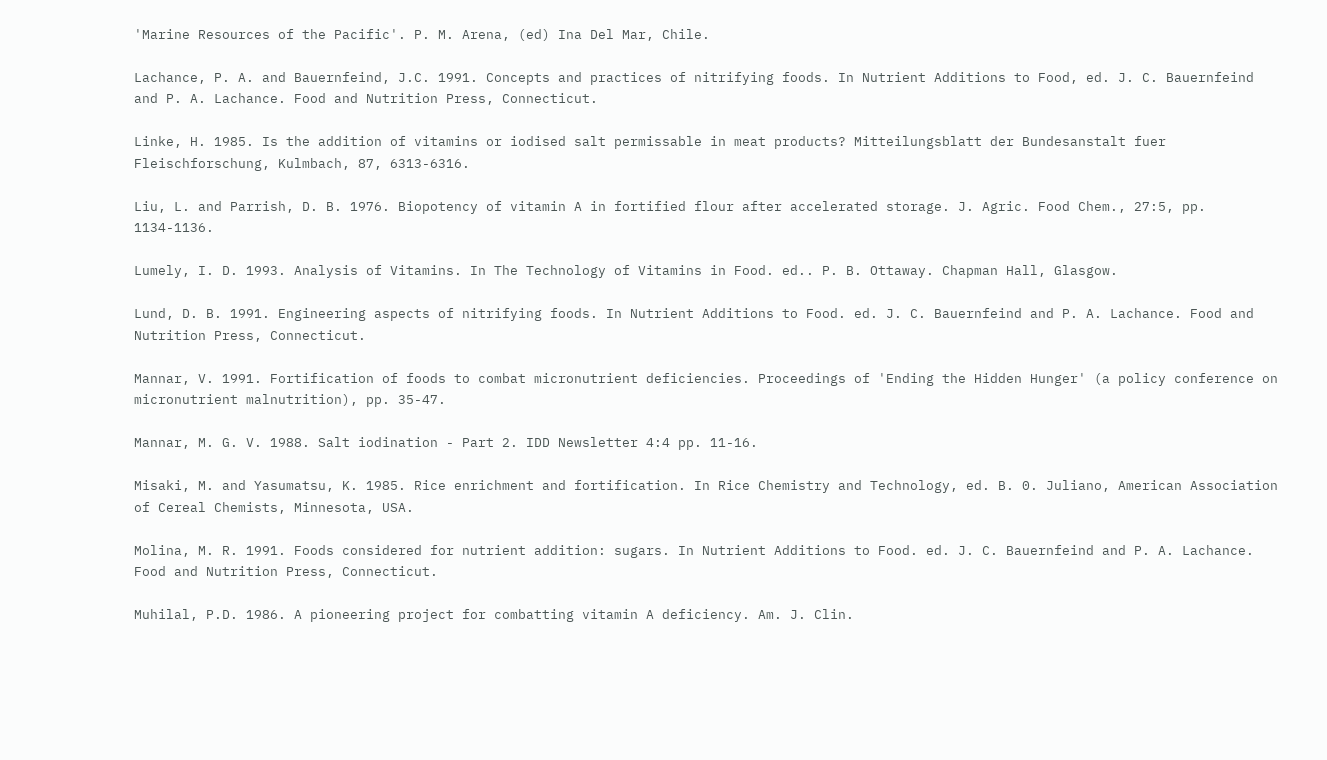'Marine Resources of the Pacific'. P. M. Arena, (ed) Ina Del Mar, Chile.

Lachance, P. A. and Bauernfeind, J.C. 1991. Concepts and practices of nitrifying foods. In Nutrient Additions to Food, ed. J. C. Bauernfeind and P. A. Lachance. Food and Nutrition Press, Connecticut.

Linke, H. 1985. Is the addition of vitamins or iodised salt permissable in meat products? Mitteilungsblatt der Bundesanstalt fuer Fleischforschung, Kulmbach, 87, 6313-6316.

Liu, L. and Parrish, D. B. 1976. Biopotency of vitamin A in fortified flour after accelerated storage. J. Agric. Food Chem., 27:5, pp. 1134-1136.

Lumely, I. D. 1993. Analysis of Vitamins. In The Technology of Vitamins in Food. ed.. P. B. Ottaway. Chapman Hall, Glasgow.

Lund, D. B. 1991. Engineering aspects of nitrifying foods. In Nutrient Additions to Food. ed. J. C. Bauernfeind and P. A. Lachance. Food and Nutrition Press, Connecticut.

Mannar, V. 1991. Fortification of foods to combat micronutrient deficiencies. Proceedings of 'Ending the Hidden Hunger' (a policy conference on micronutrient malnutrition), pp. 35-47.

Mannar, M. G. V. 1988. Salt iodination - Part 2. IDD Newsletter 4:4 pp. 11-16.

Misaki, M. and Yasumatsu, K. 1985. Rice enrichment and fortification. In Rice Chemistry and Technology, ed. B. 0. Juliano, American Association of Cereal Chemists, Minnesota, USA.

Molina, M. R. 1991. Foods considered for nutrient addition: sugars. In Nutrient Additions to Food. ed. J. C. Bauernfeind and P. A. Lachance. Food and Nutrition Press, Connecticut.

Muhilal, P.D. 1986. A pioneering project for combatting vitamin A deficiency. Am. J. Clin.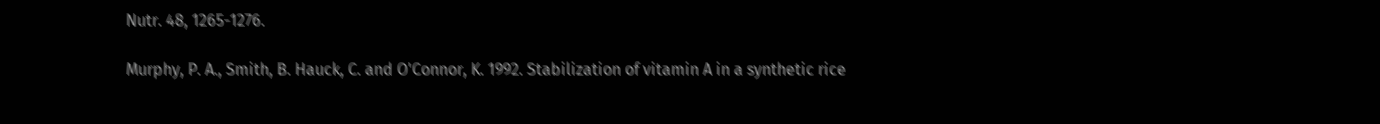Nutr. 48, 1265-1276.

Murphy, P. A., Smith, B. Hauck, C. and O'Connor, K. 1992. Stabilization of vitamin A in a synthetic rice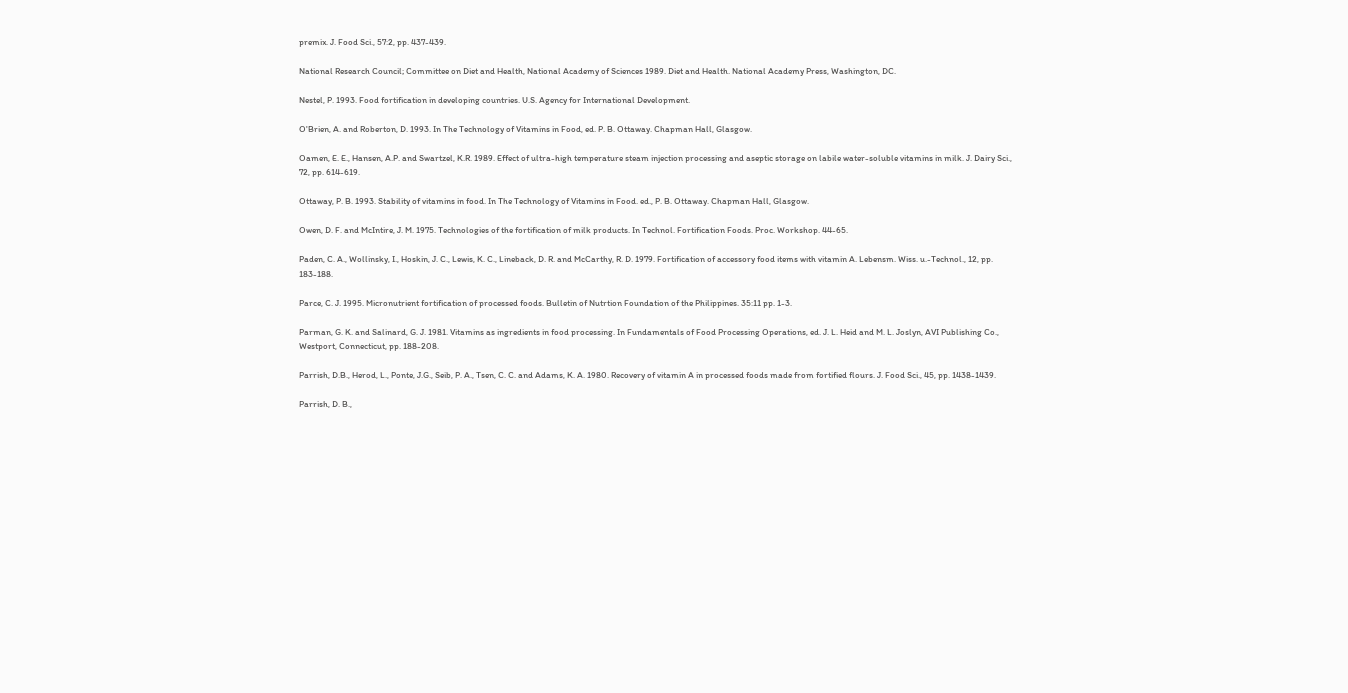premix. J. Food Sci., 57:2, pp. 437-439.

National Research Council; Committee on Diet and Health, National Academy of Sciences 1989. Diet and Health. National Academy Press, Washington, DC.

Nestel, P. 1993. Food fortification in developing countries. U.S. Agency for International Development.

O'Brien, A. and Roberton, D. 1993. In The Technology of Vitamins in Food, ed. P. B. Ottaway. Chapman Hall, Glasgow.

Oamen, E. E., Hansen, A.P. and Swartzel, K.R. 1989. Effect of ultra-high temperature steam injection processing and aseptic storage on labile water-soluble vitamins in milk. J. Dairy Sci., 72, pp. 614-619.

Ottaway, P. B. 1993. Stability of vitamins in food. In The Technology of Vitamins in Food. ed., P. B. Ottaway. Chapman Hall, Glasgow.

Owen, D. F. and McIntire, J. M. 1975. Technologies of the fortification of milk products. In Technol. Fortification Foods. Proc. Workshop. 44-65.

Paden, C. A., Wollinsky, I., Hoskin, J. C., Lewis, K. C., Lineback, D. R. and McCarthy, R. D. 1979. Fortification of accessory food items with vitamin A. Lebensm. Wiss. u.-Technol., 12, pp. 183-188.

Parce, C. J. 1995. Micronutrient fortification of processed foods. Bulletin of Nutrtion Foundation of the Philippines. 35:11 pp. 1-3.

Parman, G. K. and Salinard, G. J. 1981. Vitamins as ingredients in food processing. In Fundamentals of Food Processing Operations, ed. J. L. Heid and M. L. Joslyn, AVI Publishing Co., Westport, Connecticut, pp. 188-208.

Parrish, D.B., Herod, L., Ponte, J.G., Seib, P. A., Tsen, C. C. and Adams, K. A. 1980. Recovery of vitamin A in processed foods made from fortified flours. J. Food Sci., 45, pp. 1438-1439.

Parrish, D. B.,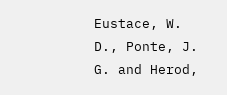Eustace, W. D., Ponte, J. G. and Herod,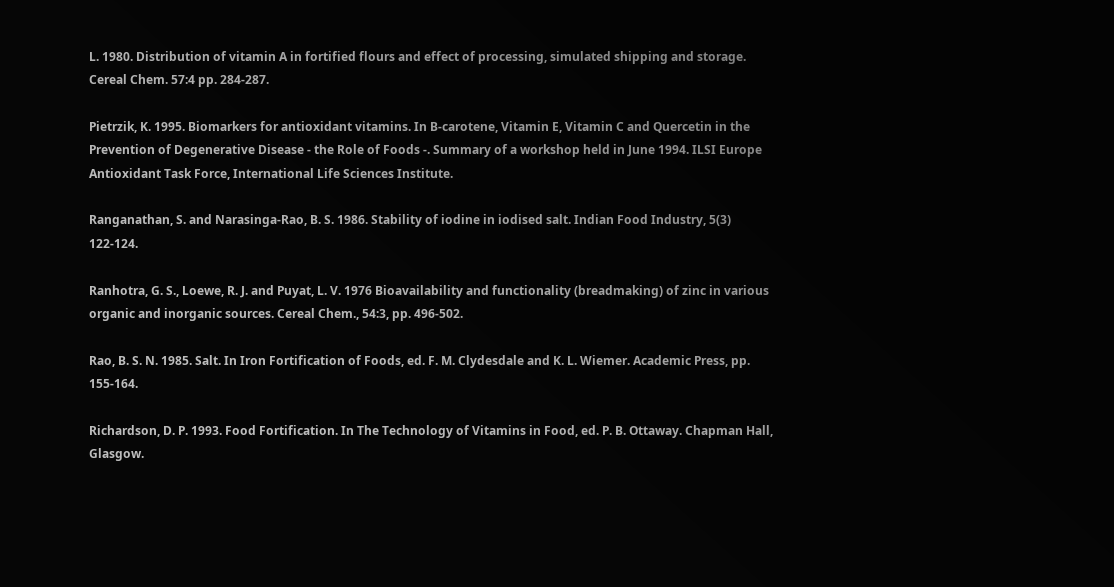L. 1980. Distribution of vitamin A in fortified flours and effect of processing, simulated shipping and storage. Cereal Chem. 57:4 pp. 284-287.

Pietrzik, K. 1995. Biomarkers for antioxidant vitamins. In B-carotene, Vitamin E, Vitamin C and Quercetin in the Prevention of Degenerative Disease - the Role of Foods -. Summary of a workshop held in June 1994. ILSI Europe Antioxidant Task Force, International Life Sciences Institute.

Ranganathan, S. and Narasinga-Rao, B. S. 1986. Stability of iodine in iodised salt. Indian Food Industry, 5(3) 122-124.

Ranhotra, G. S., Loewe, R. J. and Puyat, L. V. 1976 Bioavailability and functionality (breadmaking) of zinc in various organic and inorganic sources. Cereal Chem., 54:3, pp. 496-502.

Rao, B. S. N. 1985. Salt. In Iron Fortification of Foods, ed. F. M. Clydesdale and K. L. Wiemer. Academic Press, pp. 155-164.

Richardson, D. P. 1993. Food Fortification. In The Technology of Vitamins in Food, ed. P. B. Ottaway. Chapman Hall, Glasgow.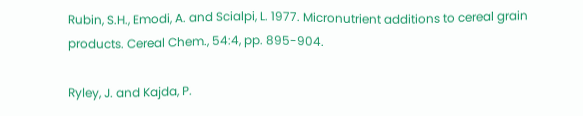Rubin, S.H., Emodi, A. and Scialpi, L. 1977. Micronutrient additions to cereal grain products. Cereal Chem., 54:4, pp. 895-904.

Ryley, J. and Kajda, P.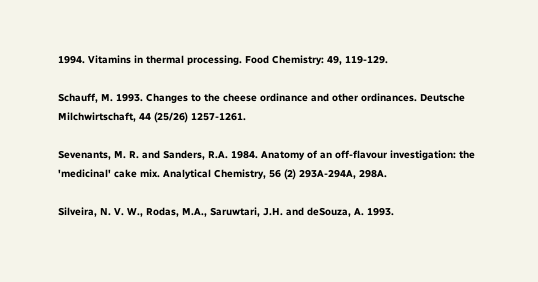1994. Vitamins in thermal processing. Food Chemistry: 49, 119-129.

Schauff, M. 1993. Changes to the cheese ordinance and other ordinances. Deutsche Milchwirtschaft, 44 (25/26) 1257-1261.

Sevenants, M. R. and Sanders, R.A. 1984. Anatomy of an off-flavour investigation: the 'medicinal' cake mix. Analytical Chemistry, 56 (2) 293A-294A, 298A.

Silveira, N. V. W., Rodas, M.A., Saruwtari, J.H. and deSouza, A. 1993.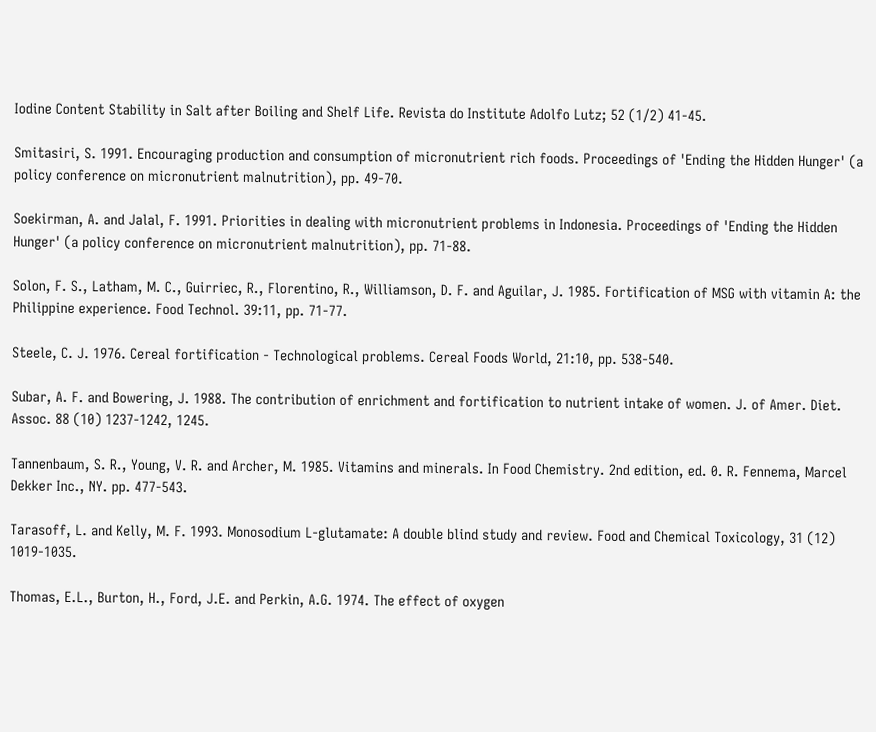Iodine Content Stability in Salt after Boiling and Shelf Life. Revista do Institute Adolfo Lutz; 52 (1/2) 41-45.

Smitasiri, S. 1991. Encouraging production and consumption of micronutrient rich foods. Proceedings of 'Ending the Hidden Hunger' (a policy conference on micronutrient malnutrition), pp. 49-70.

Soekirman, A. and Jalal, F. 1991. Priorities in dealing with micronutrient problems in Indonesia. Proceedings of 'Ending the Hidden Hunger' (a policy conference on micronutrient malnutrition), pp. 71-88.

Solon, F. S., Latham, M. C., Guirriec, R., Florentino, R., Williamson, D. F. and Aguilar, J. 1985. Fortification of MSG with vitamin A: the Philippine experience. Food Technol. 39:11, pp. 71-77.

Steele, C. J. 1976. Cereal fortification - Technological problems. Cereal Foods World, 21:10, pp. 538-540.

Subar, A. F. and Bowering, J. 1988. The contribution of enrichment and fortification to nutrient intake of women. J. of Amer. Diet. Assoc. 88 (10) 1237-1242, 1245.

Tannenbaum, S. R., Young, V. R. and Archer, M. 1985. Vitamins and minerals. In Food Chemistry. 2nd edition, ed. 0. R. Fennema, Marcel Dekker Inc., NY. pp. 477-543.

Tarasoff, L. and Kelly, M. F. 1993. Monosodium L-glutamate: A double blind study and review. Food and Chemical Toxicology, 31 (12) 1019-1035.

Thomas, E.L., Burton, H., Ford, J.E. and Perkin, A.G. 1974. The effect of oxygen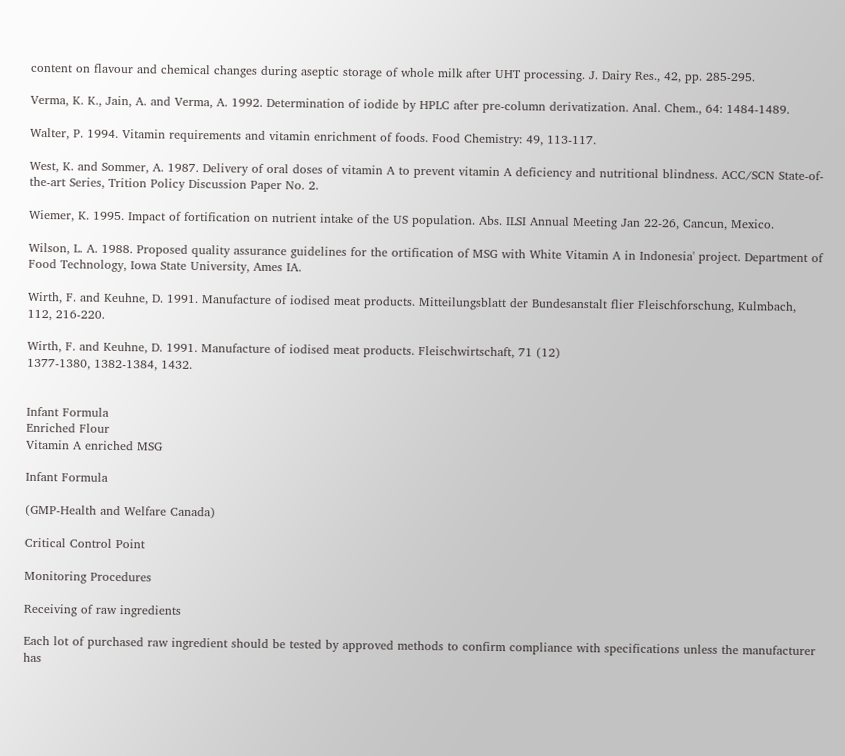content on flavour and chemical changes during aseptic storage of whole milk after UHT processing. J. Dairy Res., 42, pp. 285-295.

Verma, K. K., Jain, A. and Verma, A. 1992. Determination of iodide by HPLC after pre-column derivatization. Anal. Chem., 64: 1484-1489.

Walter, P. 1994. Vitamin requirements and vitamin enrichment of foods. Food Chemistry: 49, 113-117.

West, K. and Sommer, A. 1987. Delivery of oral doses of vitamin A to prevent vitamin A deficiency and nutritional blindness. ACC/SCN State-of-the-art Series, Trition Policy Discussion Paper No. 2.

Wiemer, K. 1995. Impact of fortification on nutrient intake of the US population. Abs. ILSI Annual Meeting Jan 22-26, Cancun, Mexico.

Wilson, L. A. 1988. Proposed quality assurance guidelines for the ortification of MSG with White Vitamin A in Indonesia' project. Department of Food Technology, Iowa State University, Ames IA.

Wirth, F. and Keuhne, D. 1991. Manufacture of iodised meat products. Mitteilungsblatt der Bundesanstalt flier Fleischforschung, Kulmbach, 112, 216-220.

Wirth, F. and Keuhne, D. 1991. Manufacture of iodised meat products. Fleischwirtschaft, 71 (12)
1377-1380, 1382-1384, 1432.


Infant Formula
Enriched Flour
Vitamin A enriched MSG

Infant Formula

(GMP-Health and Welfare Canada)

Critical Control Point

Monitoring Procedures

Receiving of raw ingredients

Each lot of purchased raw ingredient should be tested by approved methods to confirm compliance with specifications unless the manufacturer has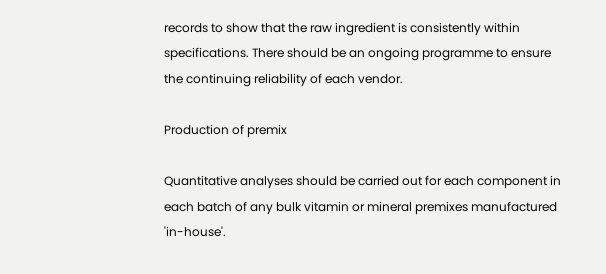records to show that the raw ingredient is consistently within specifications. There should be an ongoing programme to ensure the continuing reliability of each vendor.

Production of premix

Quantitative analyses should be carried out for each component in each batch of any bulk vitamin or mineral premixes manufactured 'in-house'.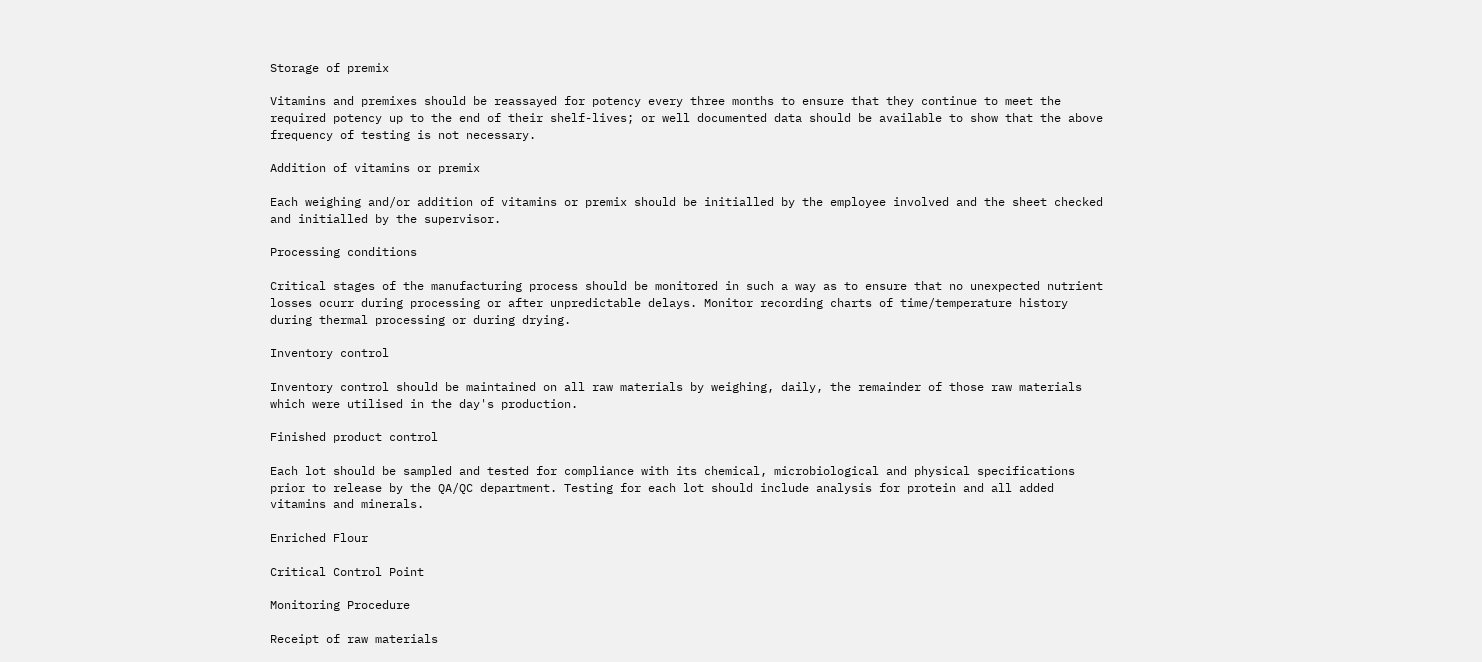Storage of premix

Vitamins and premixes should be reassayed for potency every three months to ensure that they continue to meet the required potency up to the end of their shelf-lives; or well documented data should be available to show that the above frequency of testing is not necessary.

Addition of vitamins or premix

Each weighing and/or addition of vitamins or premix should be initialled by the employee involved and the sheet checked and initialled by the supervisor.

Processing conditions

Critical stages of the manufacturing process should be monitored in such a way as to ensure that no unexpected nutrient losses ocurr during processing or after unpredictable delays. Monitor recording charts of time/temperature history during thermal processing or during drying.

Inventory control

Inventory control should be maintained on all raw materials by weighing, daily, the remainder of those raw materials which were utilised in the day's production.

Finished product control

Each lot should be sampled and tested for compliance with its chemical, microbiological and physical specifications prior to release by the QA/QC department. Testing for each lot should include analysis for protein and all added vitamins and minerals.

Enriched Flour

Critical Control Point

Monitoring Procedure

Receipt of raw materials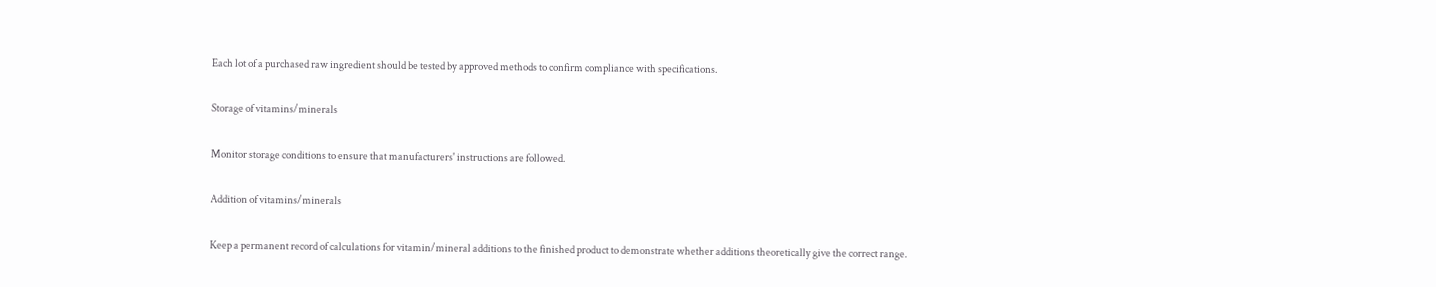Each lot of a purchased raw ingredient should be tested by approved methods to confirm compliance with specifications.

Storage of vitamins/minerals

Monitor storage conditions to ensure that manufacturers' instructions are followed.

Addition of vitamins/minerals

Keep a permanent record of calculations for vitamin/mineral additions to the finished product to demonstrate whether additions theoretically give the correct range.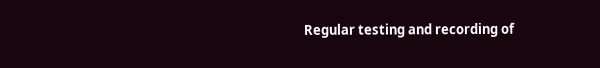Regular testing and recording of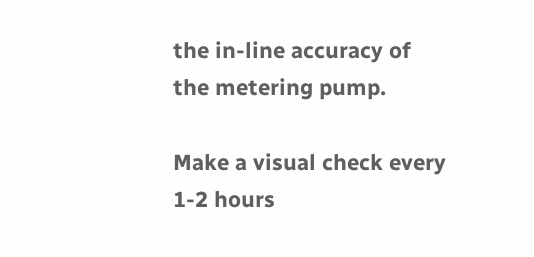the in-line accuracy of the metering pump.

Make a visual check every 1-2 hours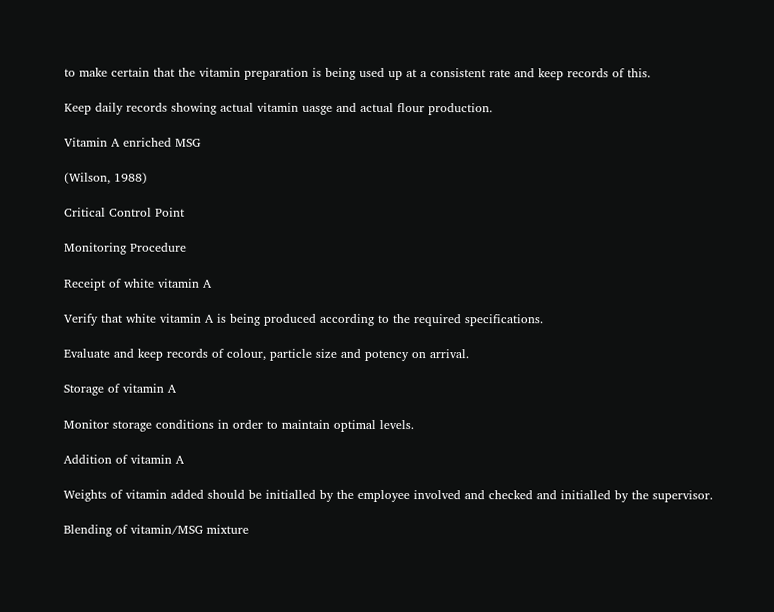to make certain that the vitamin preparation is being used up at a consistent rate and keep records of this.

Keep daily records showing actual vitamin uasge and actual flour production.

Vitamin A enriched MSG

(Wilson, 1988)

Critical Control Point

Monitoring Procedure

Receipt of white vitamin A

Verify that white vitamin A is being produced according to the required specifications.

Evaluate and keep records of colour, particle size and potency on arrival.

Storage of vitamin A

Monitor storage conditions in order to maintain optimal levels.

Addition of vitamin A

Weights of vitamin added should be initialled by the employee involved and checked and initialled by the supervisor.

Blending of vitamin/MSG mixture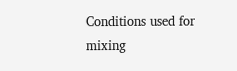Conditions used for mixing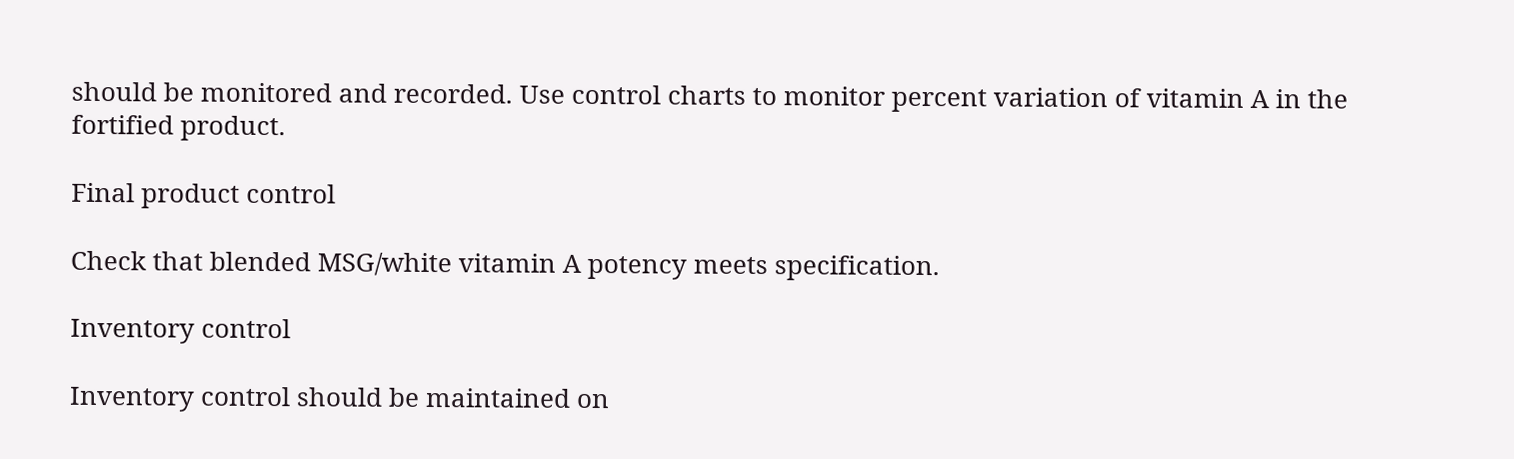should be monitored and recorded. Use control charts to monitor percent variation of vitamin A in the fortified product.

Final product control

Check that blended MSG/white vitamin A potency meets specification.

Inventory control

Inventory control should be maintained on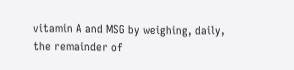vitamin A and MSG by weighing, daily, the remainder of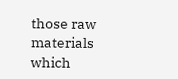those raw materials which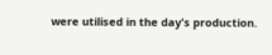were utilised in the day's production.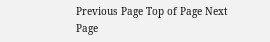Previous Page Top of Page Next Page